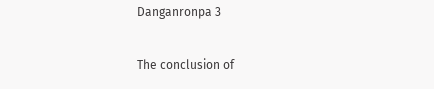Danganronpa 3

The conclusion of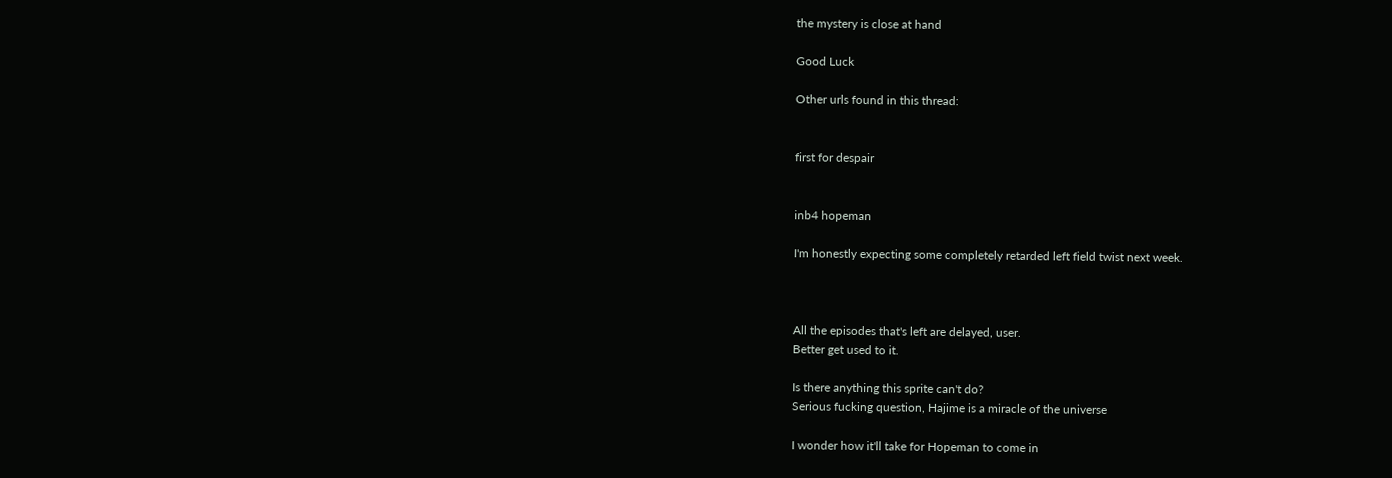the mystery is close at hand

Good Luck

Other urls found in this thread:


first for despair


inb4 hopeman

I'm honestly expecting some completely retarded left field twist next week.



All the episodes that's left are delayed, user.
Better get used to it.

Is there anything this sprite can't do?
Serious fucking question, Hajime is a miracle of the universe

I wonder how it'll take for Hopeman to come in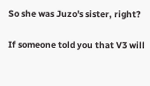So she was Juzo's sister, right?

If someone told you that V3 will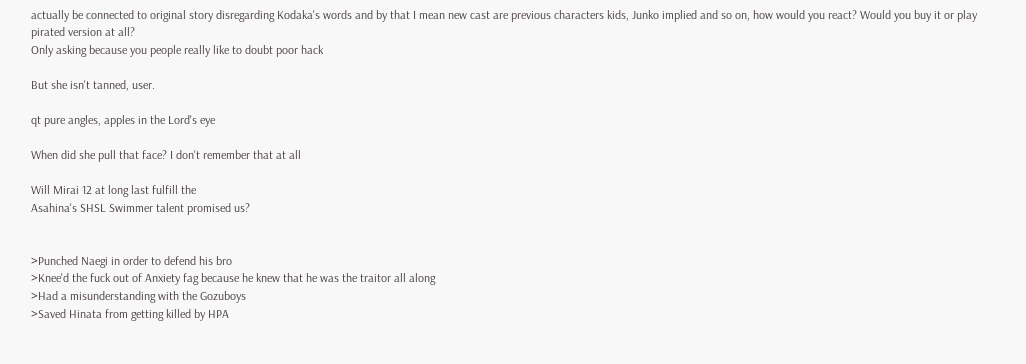actually be connected to original story disregarding Kodaka's words and by that I mean new cast are previous characters kids, Junko implied and so on, how would you react? Would you buy it or play pirated version at all?
Only asking because you people really like to doubt poor hack

But she isn't tanned, user.

qt pure angles, apples in the Lord's eye

When did she pull that face? I don't remember that at all

Will Mirai 12 at long last fulfill the
Asahina's SHSL Swimmer talent promised us?


>Punched Naegi in order to defend his bro
>Knee'd the fuck out of Anxiety fag because he knew that he was the traitor all along
>Had a misunderstanding with the Gozuboys
>Saved Hinata from getting killed by HPA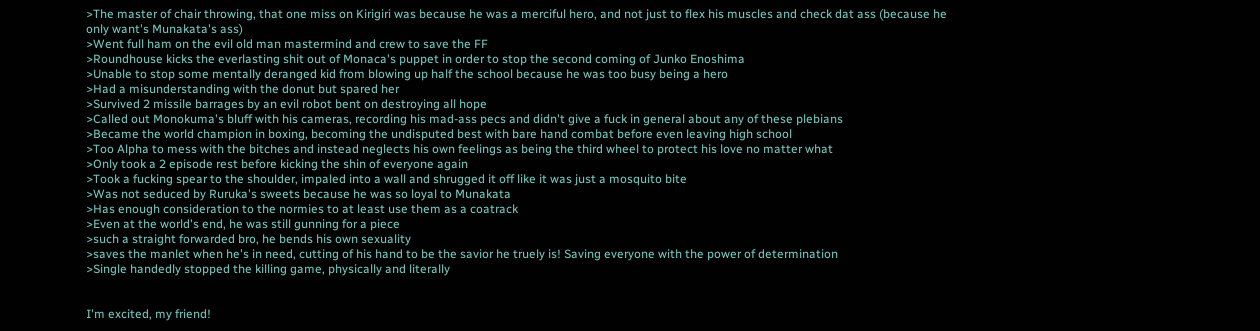>The master of chair throwing, that one miss on Kirigiri was because he was a merciful hero, and not just to flex his muscles and check dat ass (because he only want's Munakata's ass)
>Went full ham on the evil old man mastermind and crew to save the FF
>Roundhouse kicks the everlasting shit out of Monaca's puppet in order to stop the second coming of Junko Enoshima
>Unable to stop some mentally deranged kid from blowing up half the school because he was too busy being a hero
>Had a misunderstanding with the donut but spared her
>Survived 2 missile barrages by an evil robot bent on destroying all hope
>Called out Monokuma's bluff with his cameras, recording his mad-ass pecs and didn't give a fuck in general about any of these plebians
>Became the world champion in boxing, becoming the undisputed best with bare hand combat before even leaving high school
>Too Alpha to mess with the bitches and instead neglects his own feelings as being the third wheel to protect his love no matter what
>Only took a 2 episode rest before kicking the shin of everyone again
>Took a fucking spear to the shoulder, impaled into a wall and shrugged it off like it was just a mosquito bite
>Was not seduced by Ruruka's sweets because he was so loyal to Munakata
>Has enough consideration to the normies to at least use them as a coatrack
>Even at the world's end, he was still gunning for a piece
>such a straight forwarded bro, he bends his own sexuality
>saves the manlet when he's in need, cutting of his hand to be the savior he truely is! Saving everyone with the power of determination
>Single handedly stopped the killing game, physically and literally


I'm excited, my friend!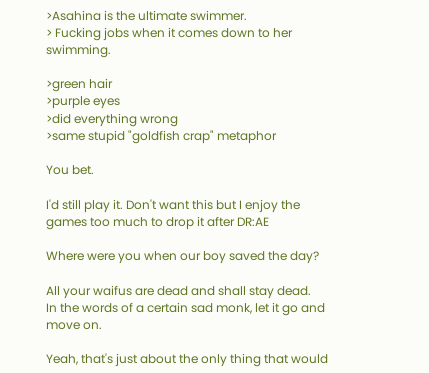>Asahina is the ultimate swimmer.
> Fucking jobs when it comes down to her swimming.

>green hair
>purple eyes
>did everything wrong
>same stupid "goldfish crap" metaphor

You bet.

I'd still play it. Don't want this but I enjoy the games too much to drop it after DR:AE

Where were you when our boy saved the day?

All your waifus are dead and shall stay dead.
In the words of a certain sad monk, let it go and move on.

Yeah, that's just about the only thing that would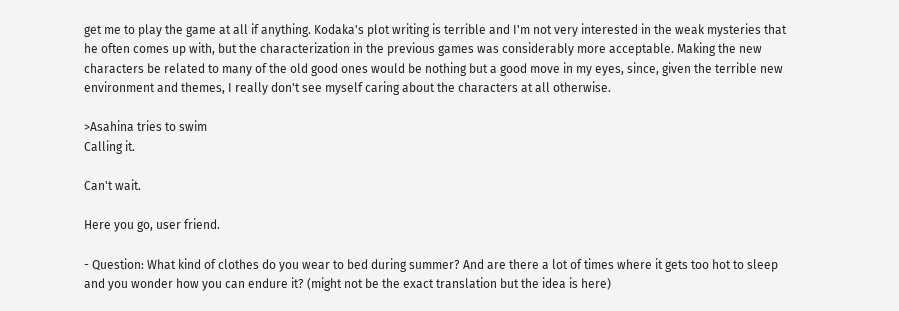get me to play the game at all if anything. Kodaka's plot writing is terrible and I'm not very interested in the weak mysteries that he often comes up with, but the characterization in the previous games was considerably more acceptable. Making the new characters be related to many of the old good ones would be nothing but a good move in my eyes, since, given the terrible new environment and themes, I really don't see myself caring about the characters at all otherwise.

>Asahina tries to swim
Calling it.

Can't wait.

Here you go, user friend.

- Question: What kind of clothes do you wear to bed during summer? And are there a lot of times where it gets too hot to sleep and you wonder how you can endure it? (might not be the exact translation but the idea is here)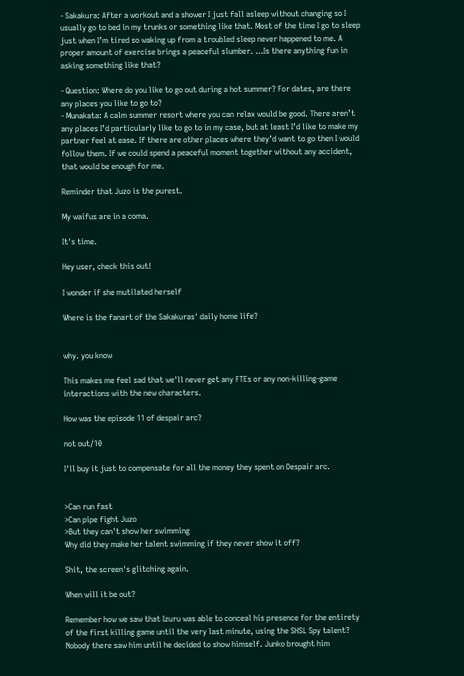- Sakakura: After a workout and a shower I just fall asleep without changing so I usually go to bed in my trunks or something like that. Most of the time I go to sleep just when I’m tired so waking up from a troubled sleep never happened to me. A proper amount of exercise brings a peaceful slumber. …Is there anything fun in asking something like that?

- Question: Where do you like to go out during a hot summer? For dates, are there any places you like to go to?
- Munakata: A calm summer resort where you can relax would be good. There aren’t any places I’d particularly like to go to in my case, but at least I’d like to make my partner feel at ease. If there are other places where they’d want to go then I would follow them. If we could spend a peaceful moment together without any accident, that would be enough for me.

Reminder that Juzo is the purest.

My waifus are in a coma.

It's time.

Hey user, check this out!

I wonder if she mutilated herself

Where is the fanart of the Sakakuras' daily home life?


why. you know

This makes me feel sad that we'll never get any FTEs or any non-killing-game interactions with the new characters.

How was the episode 11 of despair arc?

not out/10

I'll buy it just to compensate for all the money they spent on Despair arc.


>Can run fast
>Can pipe fight Juzo
>But they can't show her swimming
Why did they make her talent swimming if they never show it off?

Shit, the screen's glitching again.

When will it be out?

Remember how we saw that Izuru was able to conceal his presence for the entirety of the first killing game until the very last minute, using the SHSL Spy talent? Nobody there saw him until he decided to show himself. Junko brought him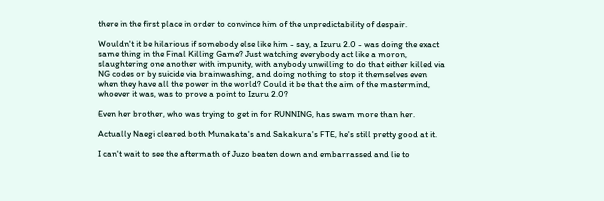there in the first place in order to convince him of the unpredictability of despair.

Wouldn't it be hilarious if somebody else like him - say, a Izuru 2.0 - was doing the exact same thing in the Final Killing Game? Just watching everybody act like a moron, slaughtering one another with impunity, with anybody unwilling to do that either killed via NG codes or by suicide via brainwashing, and doing nothing to stop it themselves even when they have all the power in the world? Could it be that the aim of the mastermind, whoever it was, was to prove a point to Izuru 2.0?

Even her brother, who was trying to get in for RUNNING, has swam more than her.

Actually Naegi cleared both Munakata's and Sakakura's FTE, he's still pretty good at it.

I can't wait to see the aftermath of Juzo beaten down and embarrassed and lie to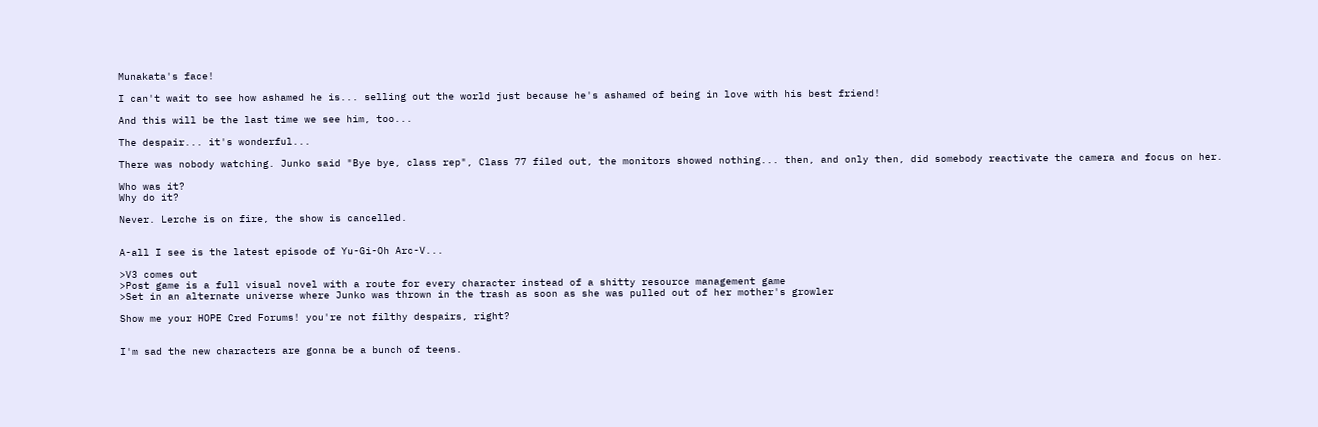Munakata's face!

I can't wait to see how ashamed he is... selling out the world just because he's ashamed of being in love with his best friend!

And this will be the last time we see him, too...

The despair... it's wonderful...

There was nobody watching. Junko said "Bye bye, class rep", Class 77 filed out, the monitors showed nothing... then, and only then, did somebody reactivate the camera and focus on her.

Who was it?
Why do it?

Never. Lerche is on fire, the show is cancelled.


A-all I see is the latest episode of Yu-Gi-Oh Arc-V...

>V3 comes out
>Post game is a full visual novel with a route for every character instead of a shitty resource management game
>Set in an alternate universe where Junko was thrown in the trash as soon as she was pulled out of her mother's growler

Show me your HOPE Cred Forums! you're not filthy despairs, right?


I'm sad the new characters are gonna be a bunch of teens.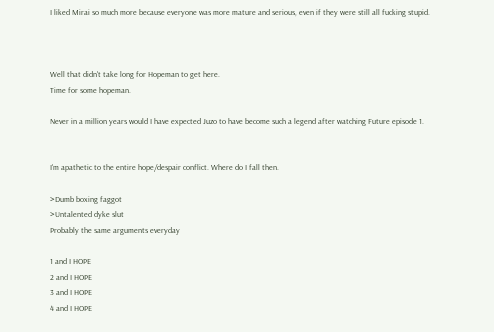I liked Mirai so much more because everyone was more mature and serious, even if they were still all fucking stupid.



Well that didn't take long for Hopeman to get here.
Time for some hopeman.

Never in a million years would I have expected Juzo to have become such a legend after watching Future episode 1.


I'm apathetic to the entire hope/despair conflict. Where do I fall then.

>Dumb boxing faggot
>Untalented dyke slut
Probably the same arguments everyday

1 and I HOPE
2 and I HOPE
3 and I HOPE
4 and I HOPE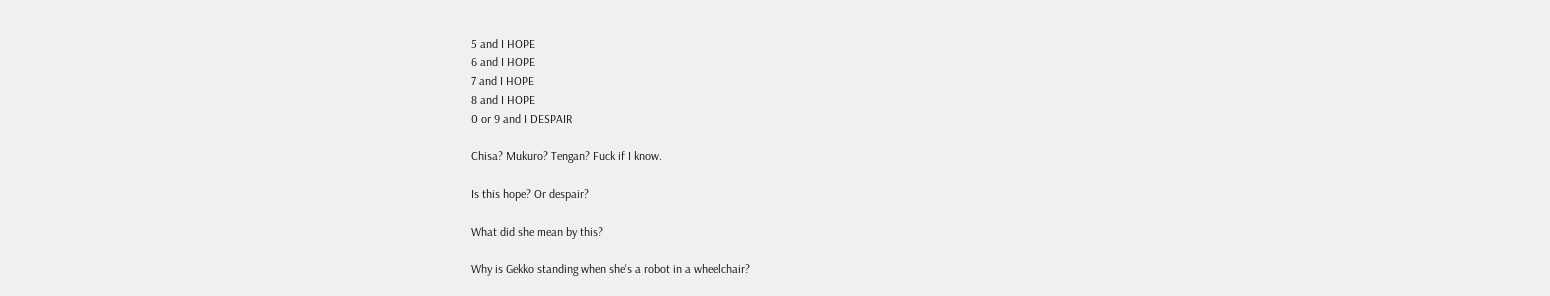5 and I HOPE
6 and I HOPE
7 and I HOPE
8 and I HOPE
0 or 9 and I DESPAIR

Chisa? Mukuro? Tengan? Fuck if I know.

Is this hope? Or despair?

What did she mean by this?

Why is Gekko standing when she's a robot in a wheelchair?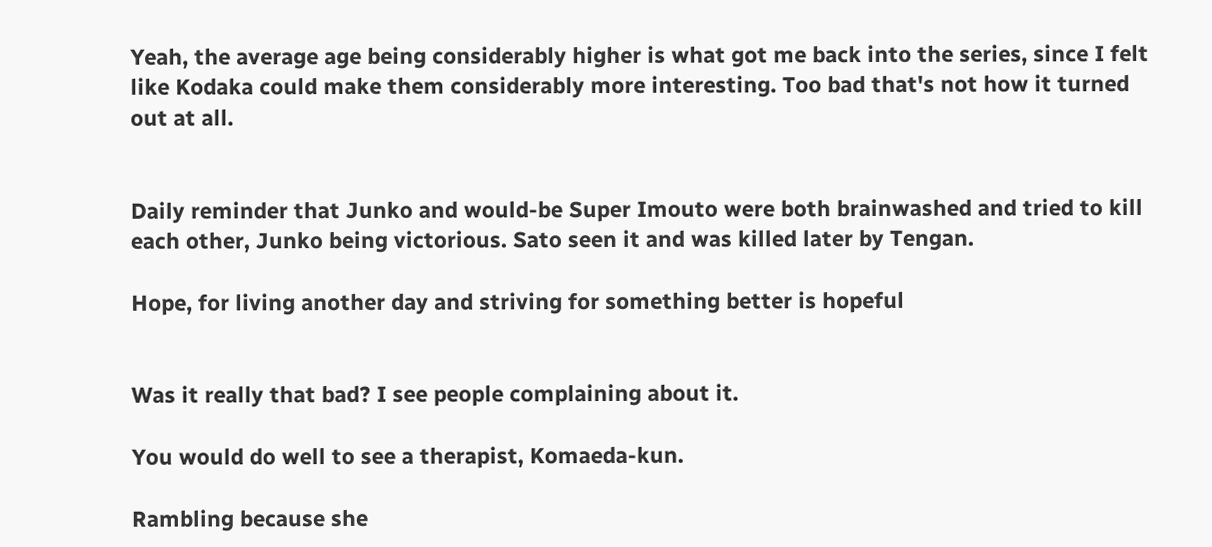Yeah, the average age being considerably higher is what got me back into the series, since I felt like Kodaka could make them considerably more interesting. Too bad that's not how it turned out at all.


Daily reminder that Junko and would-be Super Imouto were both brainwashed and tried to kill each other, Junko being victorious. Sato seen it and was killed later by Tengan.

Hope, for living another day and striving for something better is hopeful


Was it really that bad? I see people complaining about it.

You would do well to see a therapist, Komaeda-kun.

Rambling because she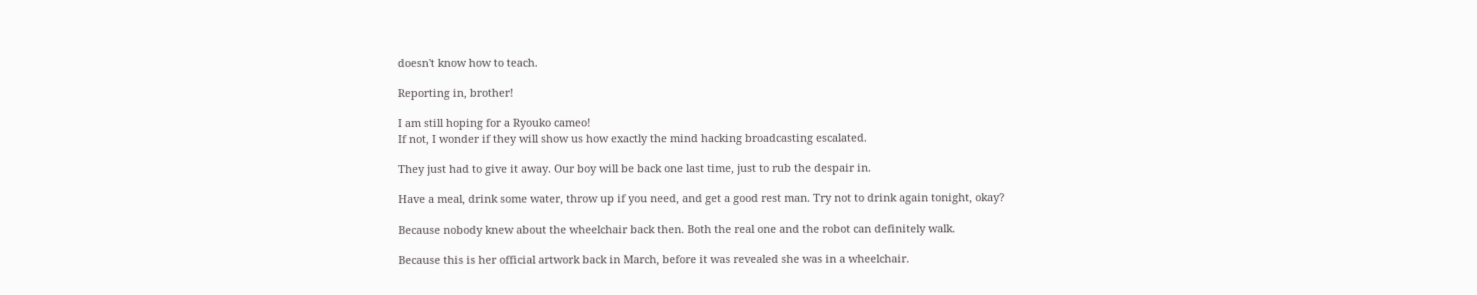doesn't know how to teach.

Reporting in, brother!

I am still hoping for a Ryouko cameo!
If not, I wonder if they will show us how exactly the mind hacking broadcasting escalated.

They just had to give it away. Our boy will be back one last time, just to rub the despair in.

Have a meal, drink some water, throw up if you need, and get a good rest man. Try not to drink again tonight, okay?

Because nobody knew about the wheelchair back then. Both the real one and the robot can definitely walk.

Because this is her official artwork back in March, before it was revealed she was in a wheelchair.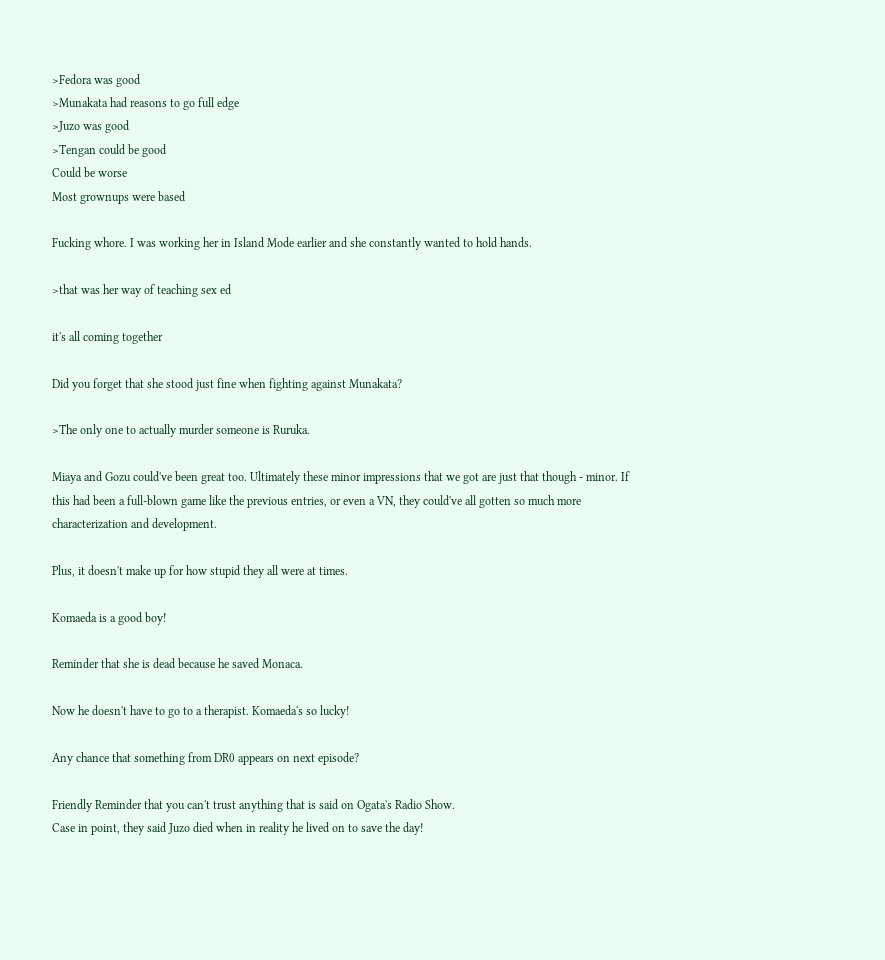>Fedora was good
>Munakata had reasons to go full edge
>Juzo was good
>Tengan could be good
Could be worse
Most grownups were based

Fucking whore. I was working her in Island Mode earlier and she constantly wanted to hold hands.

>that was her way of teaching sex ed

it's all coming together

Did you forget that she stood just fine when fighting against Munakata?

>The only one to actually murder someone is Ruruka.

Miaya and Gozu could've been great too. Ultimately these minor impressions that we got are just that though - minor. If this had been a full-blown game like the previous entries, or even a VN, they could've all gotten so much more characterization and development.

Plus, it doesn't make up for how stupid they all were at times.

Komaeda is a good boy!

Reminder that she is dead because he saved Monaca.

Now he doesn't have to go to a therapist. Komaeda's so lucky!

Any chance that something from DR0 appears on next episode?

Friendly Reminder that you can't trust anything that is said on Ogata's Radio Show.
Case in point, they said Juzo died when in reality he lived on to save the day!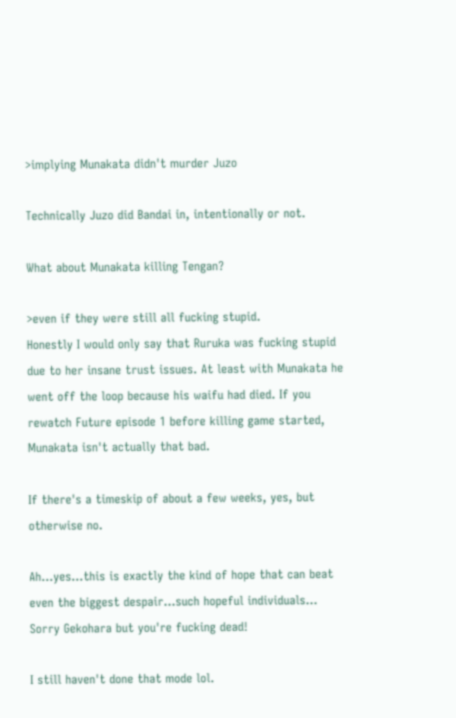>implying Munakata didn't murder Juzo

Technically Juzo did Bandai in, intentionally or not.

What about Munakata killing Tengan?

>even if they were still all fucking stupid.
Honestly I would only say that Ruruka was fucking stupid due to her insane trust issues. At least with Munakata he went off the loop because his waifu had died. If you rewatch Future episode 1 before killing game started, Munakata isn't actually that bad.

If there's a timeskip of about a few weeks, yes, but otherwise no.

Ah...yes...this is exactly the kind of hope that can beat even the biggest despair...such hopeful individuals...
Sorry Gekohara but you're fucking dead!

I still haven't done that mode lol.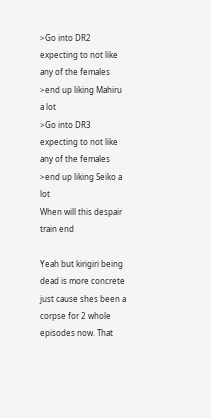>Go into DR2 expecting to not like any of the females
>end up liking Mahiru a lot
>Go into DR3 expecting to not like any of the females
>end up liking Seiko a lot
When will this despair train end

Yeah but kirigiri being dead is more concrete just cause shes been a corpse for 2 whole episodes now. That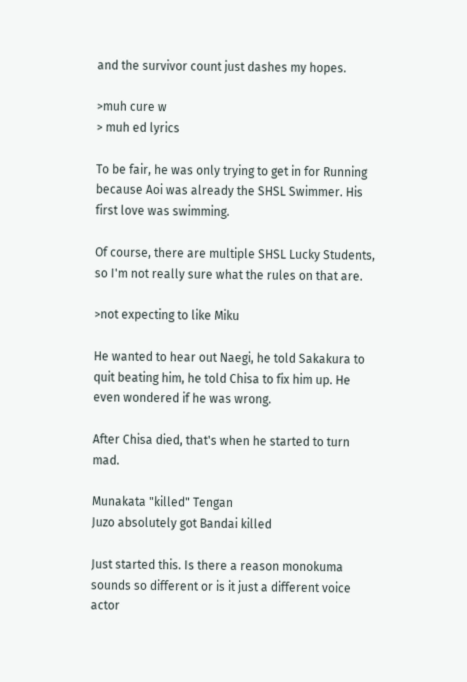and the survivor count just dashes my hopes.

>muh cure w
> muh ed lyrics

To be fair, he was only trying to get in for Running because Aoi was already the SHSL Swimmer. His first love was swimming.

Of course, there are multiple SHSL Lucky Students, so I'm not really sure what the rules on that are.

>not expecting to like Miku

He wanted to hear out Naegi, he told Sakakura to quit beating him, he told Chisa to fix him up. He even wondered if he was wrong.

After Chisa died, that's when he started to turn mad.

Munakata "killed" Tengan
Juzo absolutely got Bandai killed

Just started this. Is there a reason monokuma sounds so different or is it just a different voice actor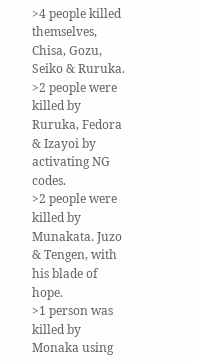>4 people killed themselves, Chisa, Gozu, Seiko & Ruruka.
>2 people were killed by Ruruka, Fedora & Izayoi by activating NG codes.
>2 people were killed by Munakata. Juzo & Tengen, with his blade of hope.
>1 person was killed by Monaka using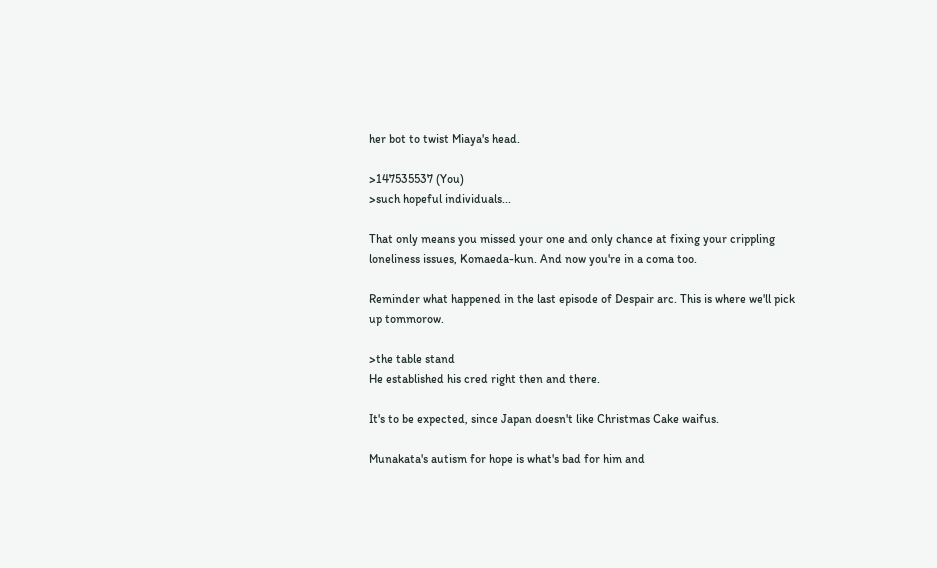her bot to twist Miaya's head.

>147535537 (You)
>such hopeful individuals...

That only means you missed your one and only chance at fixing your crippling loneliness issues, Komaeda-kun. And now you're in a coma too.

Reminder what happened in the last episode of Despair arc. This is where we'll pick up tommorow.

>the table stand
He established his cred right then and there.

It's to be expected, since Japan doesn't like Christmas Cake waifus.

Munakata's autism for hope is what's bad for him and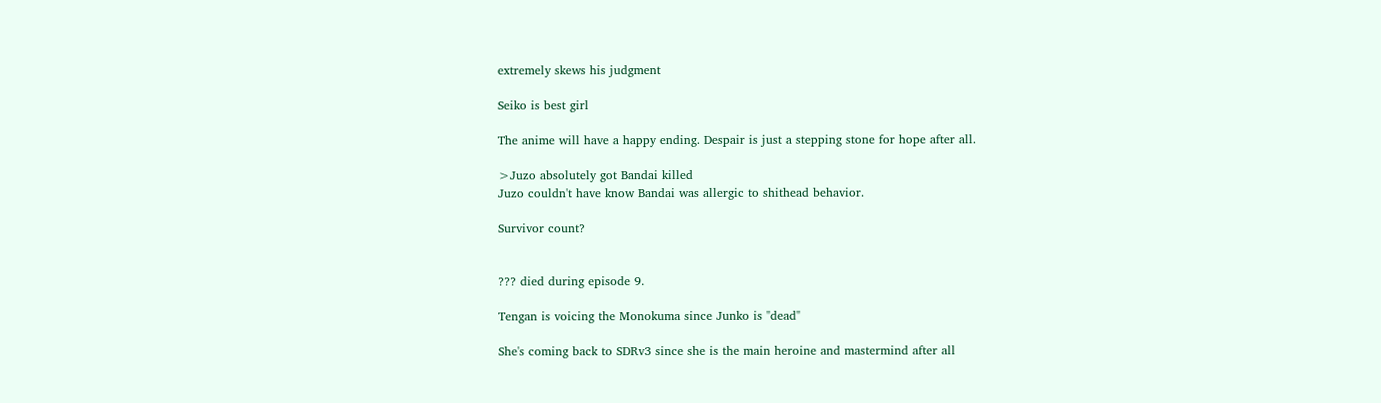extremely skews his judgment

Seiko is best girl

The anime will have a happy ending. Despair is just a stepping stone for hope after all.

>Juzo absolutely got Bandai killed
Juzo couldn't have know Bandai was allergic to shithead behavior.

Survivor count?


??? died during episode 9.

Tengan is voicing the Monokuma since Junko is "dead"

She's coming back to SDRv3 since she is the main heroine and mastermind after all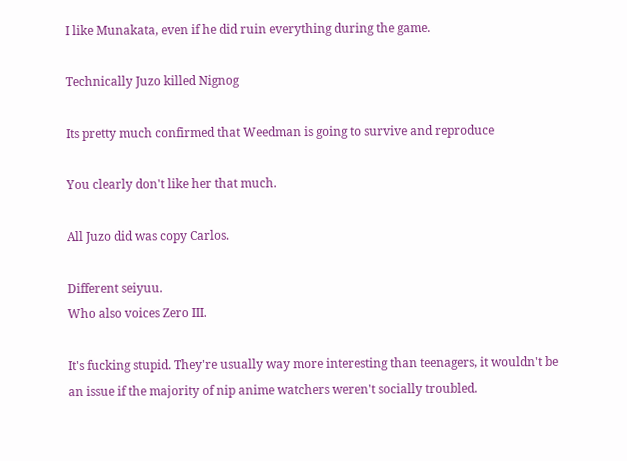I like Munakata, even if he did ruin everything during the game.

Technically Juzo killed Nignog

Its pretty much confirmed that Weedman is going to survive and reproduce

You clearly don't like her that much.

All Juzo did was copy Carlos.

Different seiyuu.
Who also voices Zero III.

It's fucking stupid. They're usually way more interesting than teenagers, it wouldn't be an issue if the majority of nip anime watchers weren't socially troubled.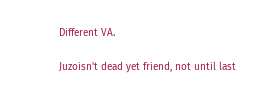Different VA.

Juzoisn't dead yet friend, not until last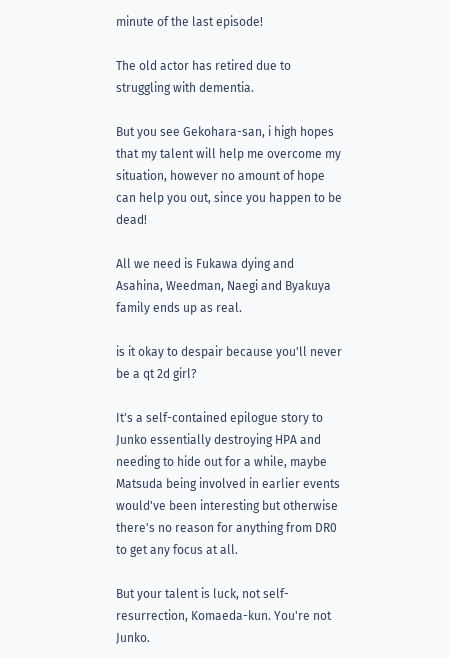minute of the last episode!

The old actor has retired due to struggling with dementia.

But you see Gekohara-san, i high hopes that my talent will help me overcome my situation, however no amount of hope can help you out, since you happen to be dead!

All we need is Fukawa dying and Asahina, Weedman, Naegi and Byakuya family ends up as real.

is it okay to despair because you'll never be a qt 2d girl?

It's a self-contained epilogue story to Junko essentially destroying HPA and needing to hide out for a while, maybe Matsuda being involved in earlier events would've been interesting but otherwise there's no reason for anything from DR0 to get any focus at all.

But your talent is luck, not self-resurrection, Komaeda-kun. You're not Junko.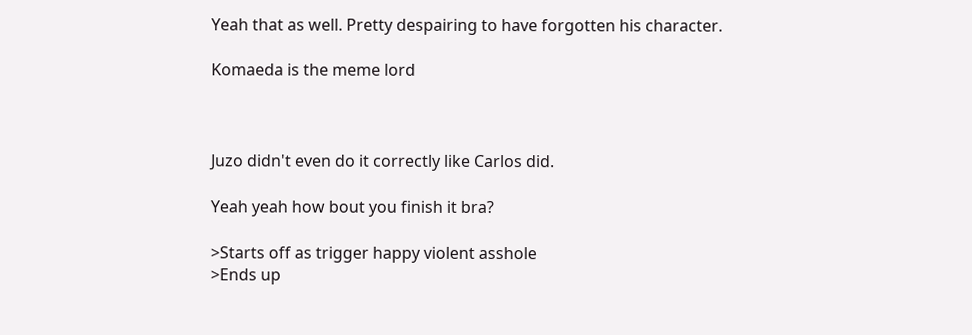Yeah that as well. Pretty despairing to have forgotten his character.

Komaeda is the meme lord



Juzo didn't even do it correctly like Carlos did.

Yeah yeah how bout you finish it bra?

>Starts off as trigger happy violent asshole
>Ends up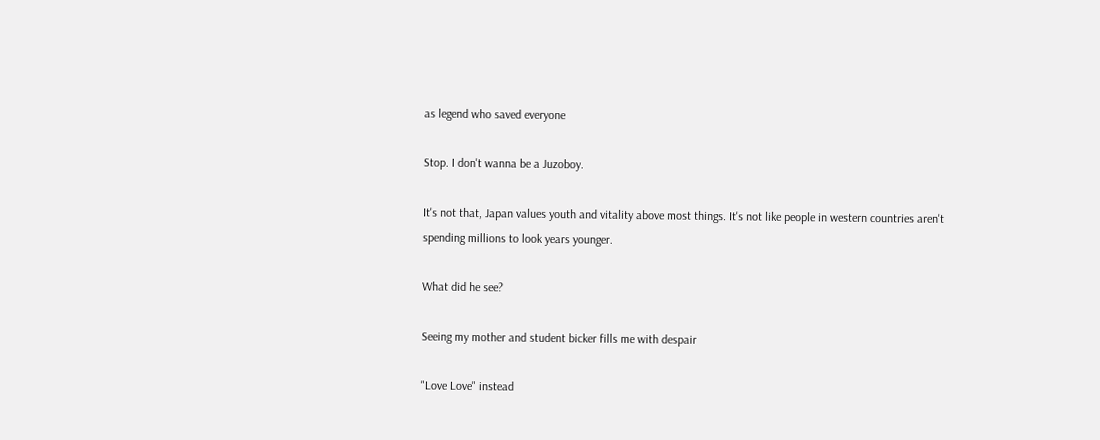as legend who saved everyone

Stop. I don't wanna be a Juzoboy.

It's not that, Japan values youth and vitality above most things. It's not like people in western countries aren't spending millions to look years younger.

What did he see?

Seeing my mother and student bicker fills me with despair

"Love Love" instead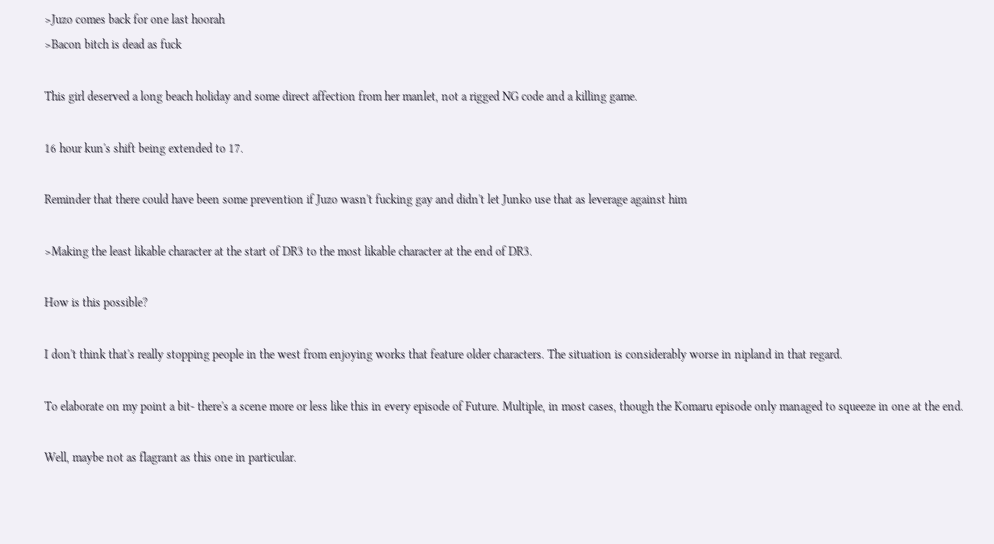>Juzo comes back for one last hoorah
>Bacon bitch is dead as fuck

This girl deserved a long beach holiday and some direct affection from her manlet, not a rigged NG code and a killing game.

16 hour kun's shift being extended to 17.

Reminder that there could have been some prevention if Juzo wasn't fucking gay and didn't let Junko use that as leverage against him

>Making the least likable character at the start of DR3 to the most likable character at the end of DR3.

How is this possible?

I don't think that's really stopping people in the west from enjoying works that feature older characters. The situation is considerably worse in nipland in that regard.

To elaborate on my point a bit- there's a scene more or less like this in every episode of Future. Multiple, in most cases, though the Komaru episode only managed to squeeze in one at the end.

Well, maybe not as flagrant as this one in particular.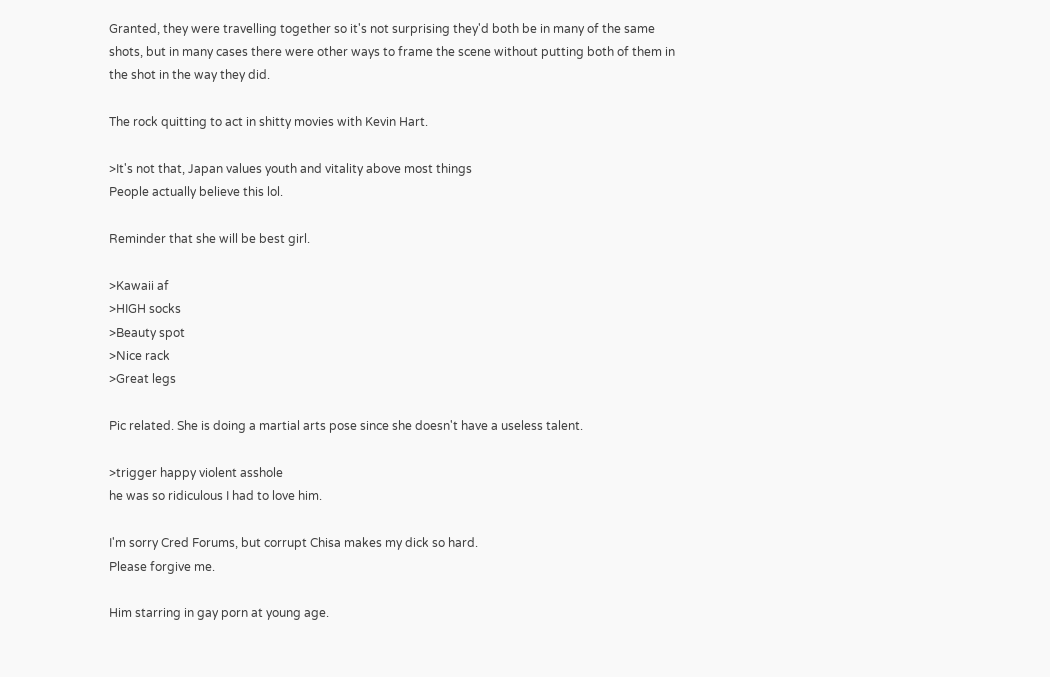Granted, they were travelling together so it's not surprising they'd both be in many of the same shots, but in many cases there were other ways to frame the scene without putting both of them in the shot in the way they did.

The rock quitting to act in shitty movies with Kevin Hart.

>It's not that, Japan values youth and vitality above most things
People actually believe this lol.

Reminder that she will be best girl.

>Kawaii af
>HIGH socks
>Beauty spot
>Nice rack
>Great legs

Pic related. She is doing a martial arts pose since she doesn't have a useless talent.

>trigger happy violent asshole
he was so ridiculous I had to love him.

I'm sorry Cred Forums, but corrupt Chisa makes my dick so hard.
Please forgive me.

Him starring in gay porn at young age.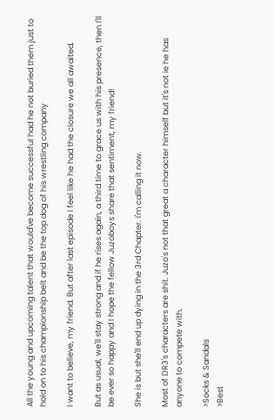All the young and upcoming talent that would've become successful had he not buried them just to hold on to his championship belt and be the top dog of his wrestling company

I want to believe, my friend. But after last episode I feel like he had the closure we all awaited.

But as usual, we'll stay strong and if he rises again, a third time to grace us with his presence, then I'll be ever so happy and I hope the fellow Juzoboys share that sentiment, my friend!

She is but she'll end up dying in the 3rd Chapter. I'm calling it now.

Most of DR3's characters are shit. Juzo's not that great a character himself but it's not ie he has anyone to compete with.

>Socks & Sandals
>Best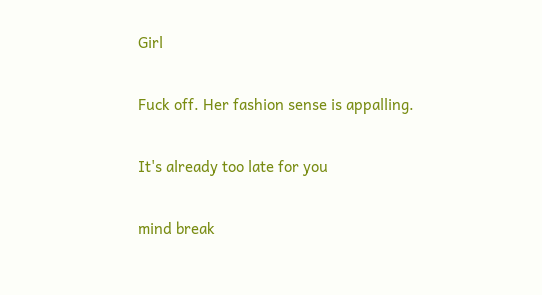Girl

Fuck off. Her fashion sense is appalling.

It's already too late for you

mind break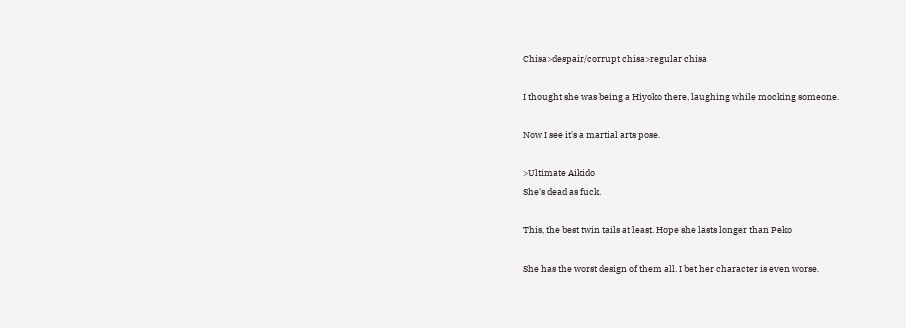Chisa>despair/corrupt chisa>regular chisa

I thought she was being a Hiyoko there, laughing while mocking someone.

Now I see it's a martial arts pose.

>Ultimate Aikido
She's dead as fuck.

This, the best twin tails at least. Hope she lasts longer than Peko

She has the worst design of them all. I bet her character is even worse.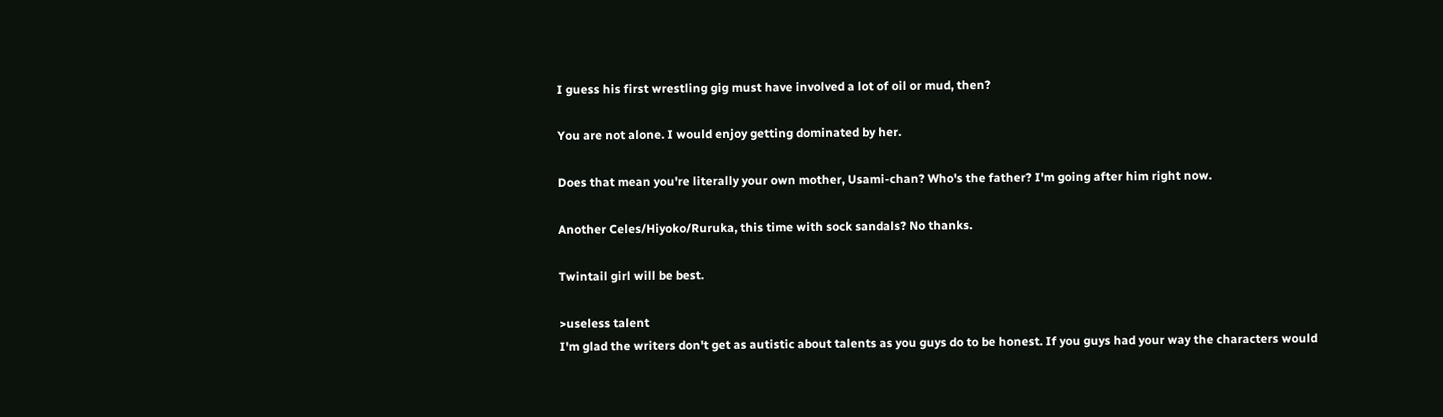I guess his first wrestling gig must have involved a lot of oil or mud, then?

You are not alone. I would enjoy getting dominated by her.

Does that mean you're literally your own mother, Usami-chan? Who's the father? I'm going after him right now.

Another Celes/Hiyoko/Ruruka, this time with sock sandals? No thanks.

Twintail girl will be best.

>useless talent
I'm glad the writers don't get as autistic about talents as you guys do to be honest. If you guys had your way the characters would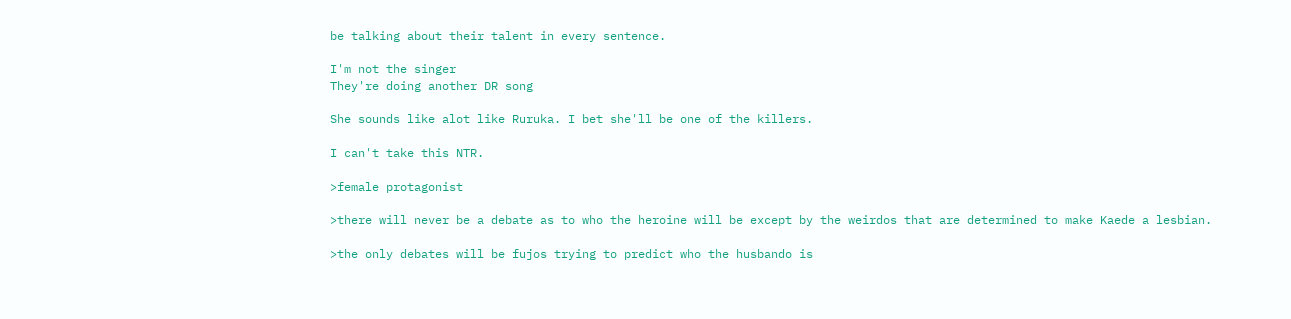be talking about their talent in every sentence.

I'm not the singer
They're doing another DR song

She sounds like alot like Ruruka. I bet she'll be one of the killers.

I can't take this NTR.

>female protagonist

>there will never be a debate as to who the heroine will be except by the weirdos that are determined to make Kaede a lesbian.

>the only debates will be fujos trying to predict who the husbando is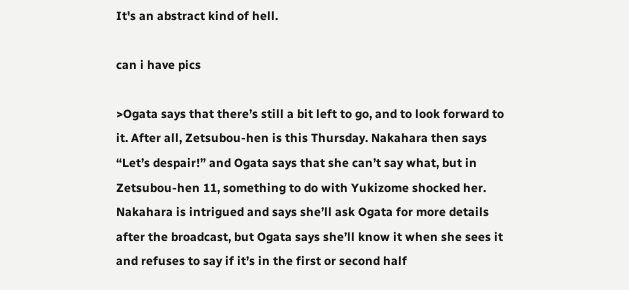It's an abstract kind of hell.

can i have pics

>Ogata says that there’s still a bit left to go, and to look forward to it. After all, Zetsubou-hen is this Thursday. Nakahara then says “Let’s despair!” and Ogata says that she can’t say what, but in Zetsubou-hen 11, something to do with Yukizome shocked her. Nakahara is intrigued and says she’ll ask Ogata for more details after the broadcast, but Ogata says she’ll know it when she sees it and refuses to say if it’s in the first or second half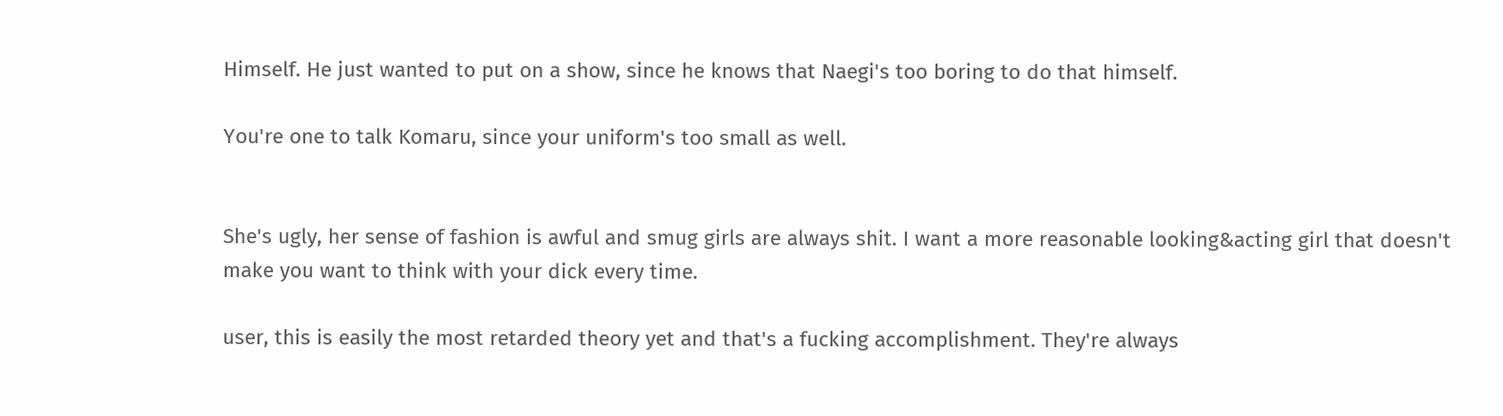Himself. He just wanted to put on a show, since he knows that Naegi's too boring to do that himself.

You're one to talk Komaru, since your uniform's too small as well.


She's ugly, her sense of fashion is awful and smug girls are always shit. I want a more reasonable looking&acting girl that doesn't make you want to think with your dick every time.

user, this is easily the most retarded theory yet and that's a fucking accomplishment. They're always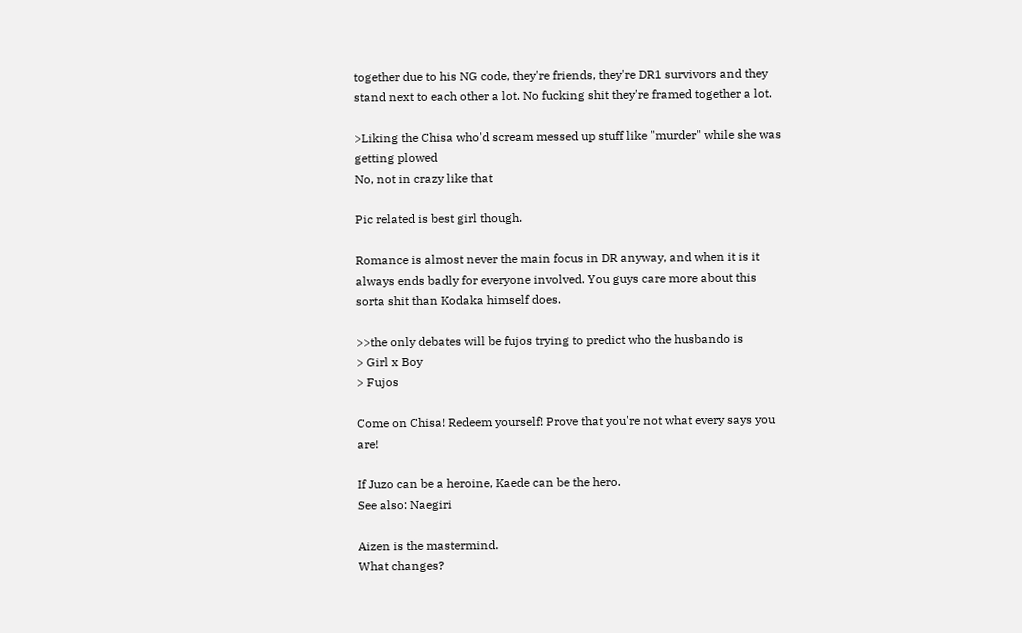together due to his NG code, they're friends, they're DR1 survivors and they stand next to each other a lot. No fucking shit they're framed together a lot.

>Liking the Chisa who'd scream messed up stuff like "murder" while she was getting plowed
No, not in crazy like that

Pic related is best girl though.

Romance is almost never the main focus in DR anyway, and when it is it always ends badly for everyone involved. You guys care more about this sorta shit than Kodaka himself does.

>>the only debates will be fujos trying to predict who the husbando is
> Girl x Boy
> Fujos

Come on Chisa! Redeem yourself! Prove that you're not what every says you are!

If Juzo can be a heroine, Kaede can be the hero.
See also: Naegiri

Aizen is the mastermind.
What changes?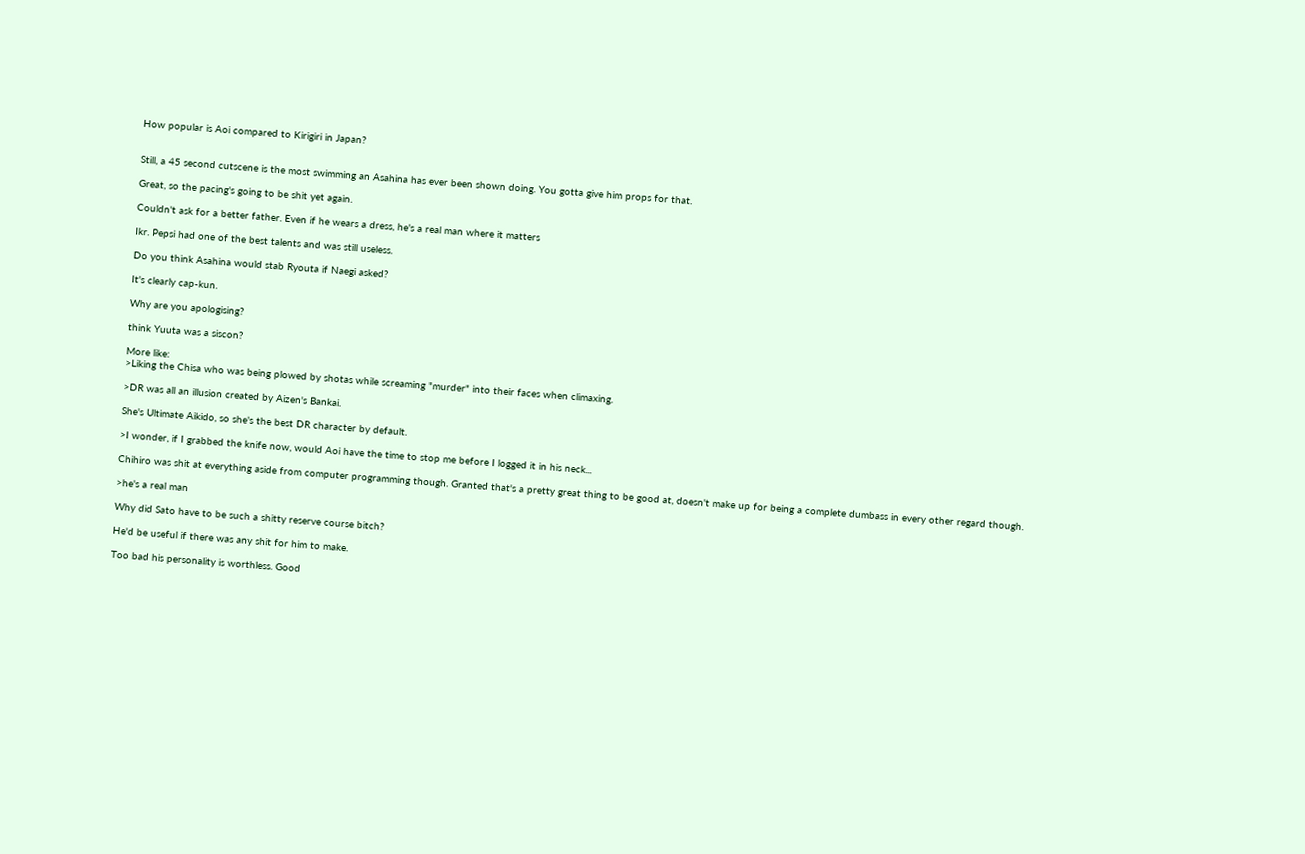How popular is Aoi compared to Kirigiri in Japan?


Still, a 45 second cutscene is the most swimming an Asahina has ever been shown doing. You gotta give him props for that.

Great, so the pacing's going to be shit yet again.

Couldn't ask for a better father. Even if he wears a dress, he's a real man where it matters

Ikr. Pepsi had one of the best talents and was still useless.

Do you think Asahina would stab Ryouta if Naegi asked?

It's clearly cap-kun.

Why are you apologising?

think Yuuta was a siscon?

More like:
>Liking the Chisa who was being plowed by shotas while screaming "murder" into their faces when climaxing.

>DR was all an illusion created by Aizen's Bankai.

She's Ultimate Aikido, so she's the best DR character by default.

>I wonder, if I grabbed the knife now, would Aoi have the time to stop me before I logged it in his neck...

Chihiro was shit at everything aside from computer programming though. Granted that's a pretty great thing to be good at, doesn't make up for being a complete dumbass in every other regard though.

>he's a real man

Why did Sato have to be such a shitty reserve course bitch?

He'd be useful if there was any shit for him to make.

Too bad his personality is worthless. Good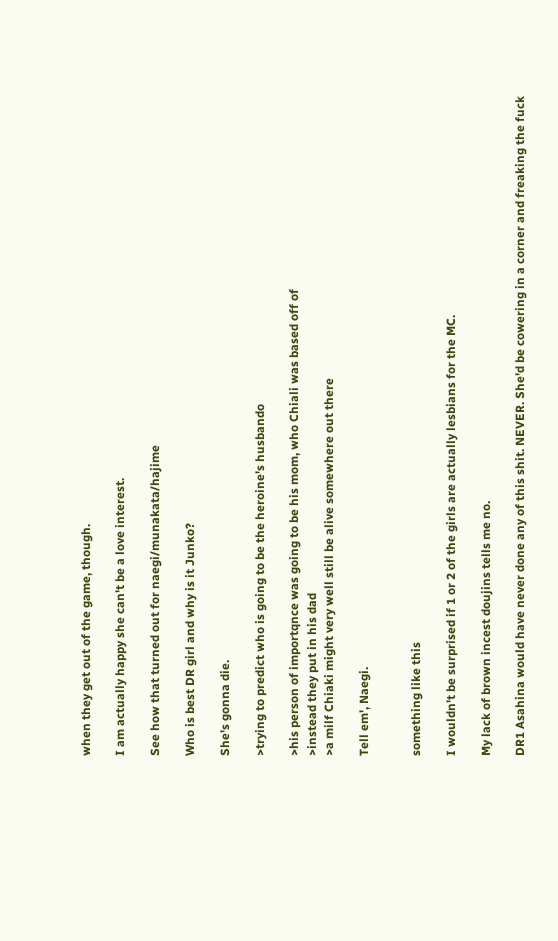when they get out of the game, though.

I am actually happy she can't be a love interest.

See how that turned out for naegi/munakata/hajime

Who is best DR girl and why is it Junko?

She's gonna die.

>trying to predict who is going to be the heroine's husbando

>his person of importqnce was going to be his mom, who Chiali was based off of
>instead they put in his dad
>a milf Chiaki might very well still be alive somewhere out there

Tell em', Naegi.


something like this

I wouldn't be surprised if 1 or 2 of the girls are actually lesbians for the MC.

My lack of brown incest doujins tells me no.

DR1 Asahina would have never done any of this shit. NEVER. She'd be cowering in a corner and freaking the fuck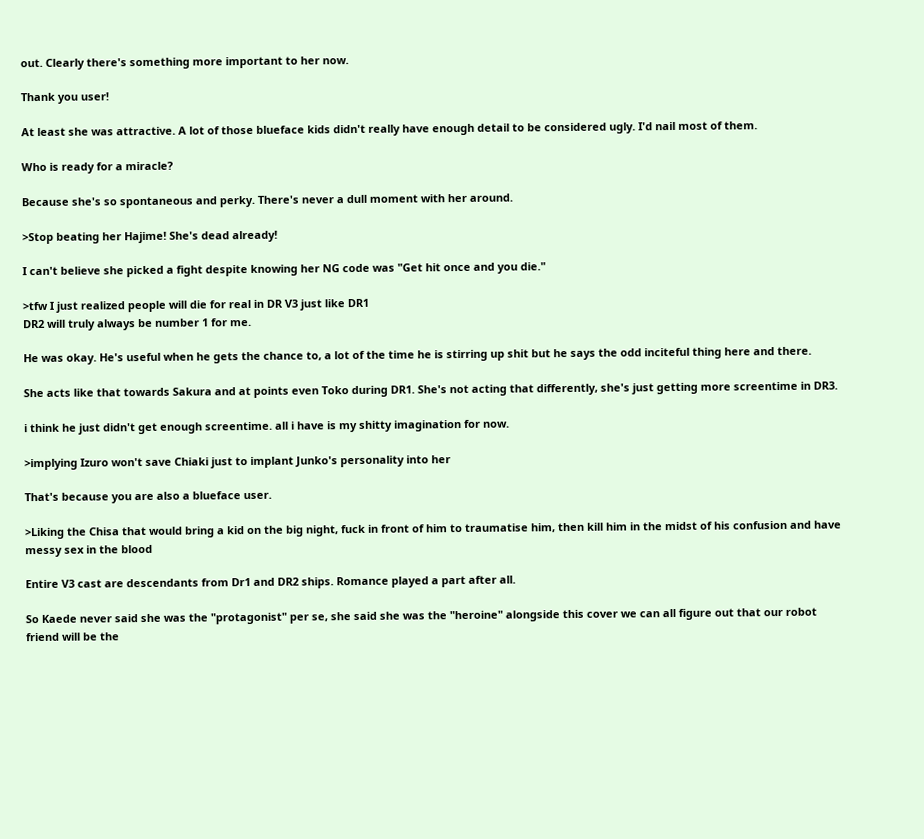out. Clearly there's something more important to her now.

Thank you user!

At least she was attractive. A lot of those blueface kids didn't really have enough detail to be considered ugly. I'd nail most of them.

Who is ready for a miracle?

Because she's so spontaneous and perky. There's never a dull moment with her around.

>Stop beating her Hajime! She's dead already!

I can't believe she picked a fight despite knowing her NG code was "Get hit once and you die."

>tfw I just realized people will die for real in DR V3 just like DR1
DR2 will truly always be number 1 for me.

He was okay. He's useful when he gets the chance to, a lot of the time he is stirring up shit but he says the odd inciteful thing here and there.

She acts like that towards Sakura and at points even Toko during DR1. She's not acting that differently, she's just getting more screentime in DR3.

i think he just didn't get enough screentime. all i have is my shitty imagination for now.

>implying Izuro won't save Chiaki just to implant Junko's personality into her

That's because you are also a blueface user.

>Liking the Chisa that would bring a kid on the big night, fuck in front of him to traumatise him, then kill him in the midst of his confusion and have messy sex in the blood

Entire V3 cast are descendants from Dr1 and DR2 ships. Romance played a part after all.

So Kaede never said she was the "protagonist" per se, she said she was the "heroine" alongside this cover we can all figure out that our robot friend will be the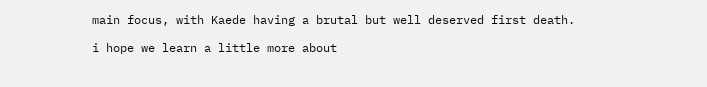main focus, with Kaede having a brutal but well deserved first death.

i hope we learn a little more about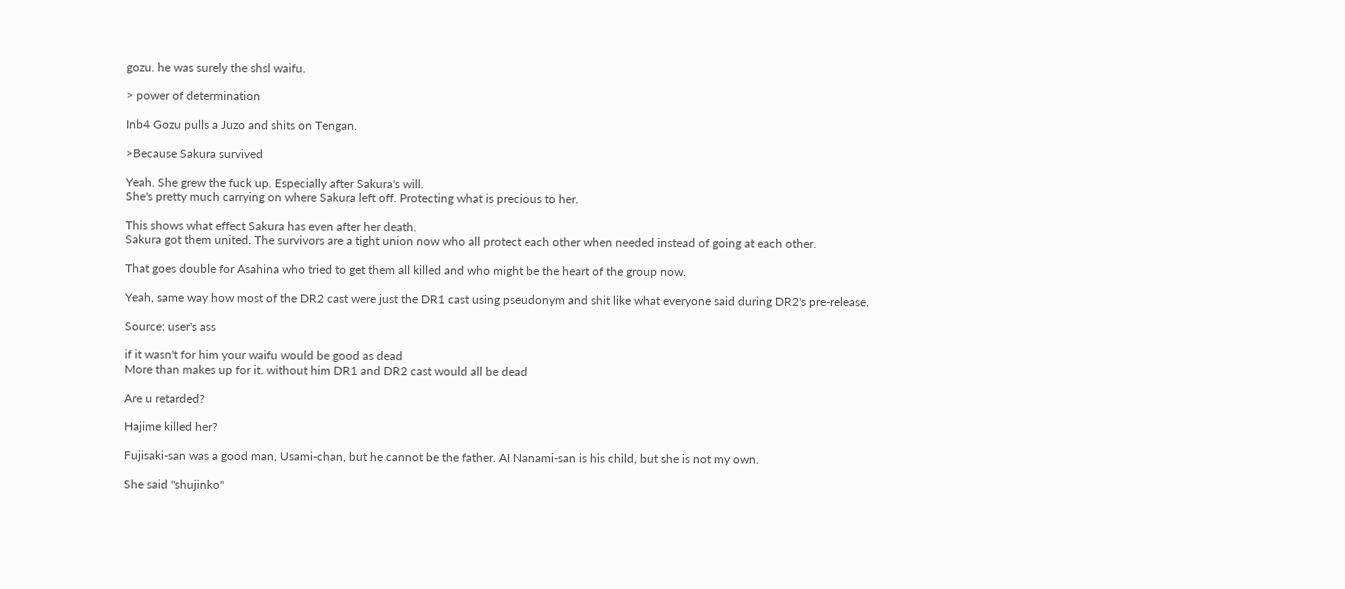gozu. he was surely the shsl waifu.

> power of determination

Inb4 Gozu pulls a Juzo and shits on Tengan.

>Because Sakura survived

Yeah. She grew the fuck up. Especially after Sakura's will.
She's pretty much carrying on where Sakura left off. Protecting what is precious to her.

This shows what effect Sakura has even after her death.
Sakura got them united. The survivors are a tight union now who all protect each other when needed instead of going at each other.

That goes double for Asahina who tried to get them all killed and who might be the heart of the group now.

Yeah, same way how most of the DR2 cast were just the DR1 cast using pseudonym and shit like what everyone said during DR2's pre-release.

Source: user's ass

if it wasn't for him your waifu would be good as dead
More than makes up for it. without him DR1 and DR2 cast would all be dead

Are u retarded?

Hajime killed her?

Fujisaki-san was a good man, Usami-chan, but he cannot be the father. AI Nanami-san is his child, but she is not my own.

She said "shujinko"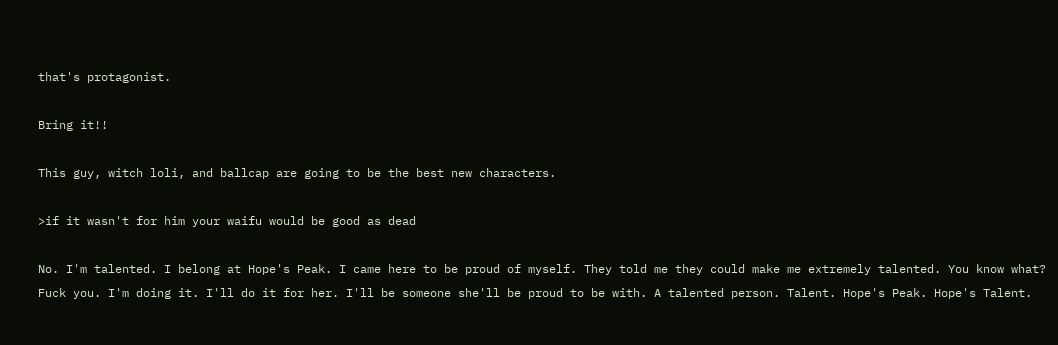that's protagonist.

Bring it!!

This guy, witch loli, and ballcap are going to be the best new characters.

>if it wasn't for him your waifu would be good as dead

No. I'm talented. I belong at Hope's Peak. I came here to be proud of myself. They told me they could make me extremely talented. You know what? Fuck you. I'm doing it. I'll do it for her. I'll be someone she'll be proud to be with. A talented person. Talent. Hope's Peak. Hope's Talent.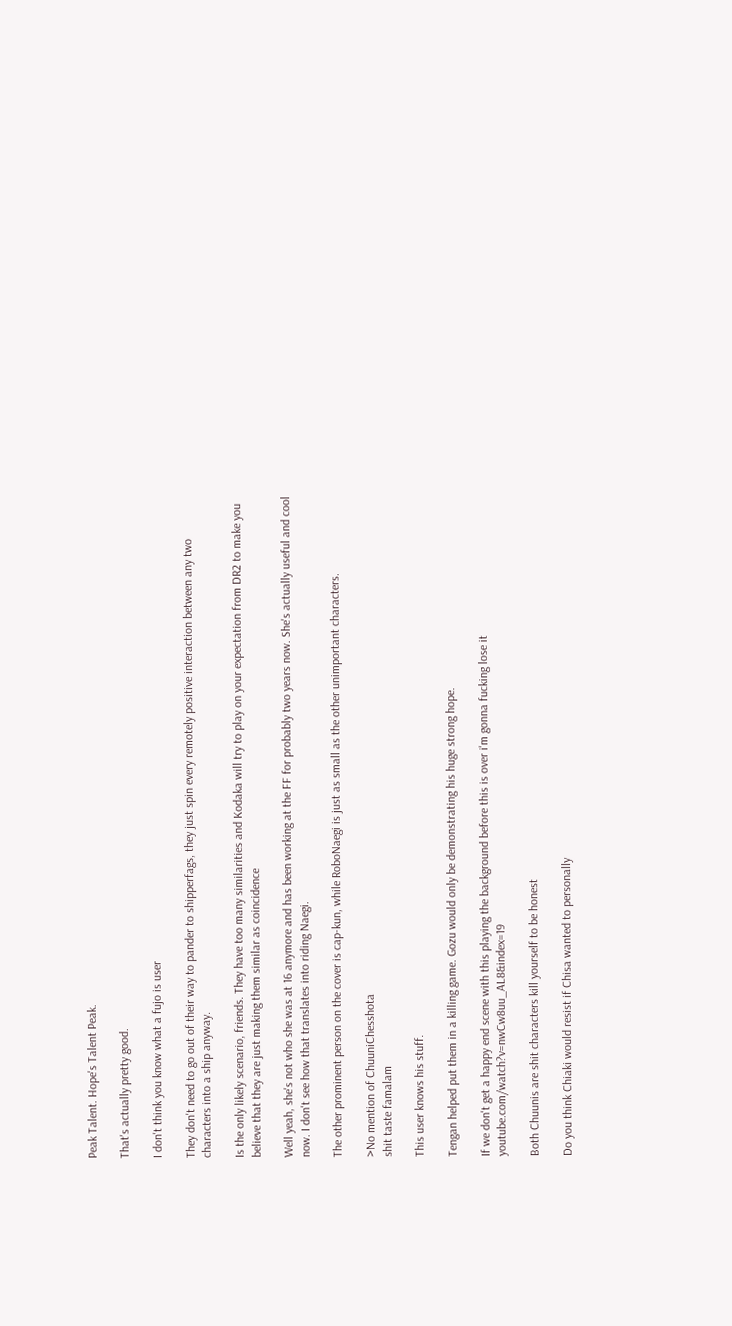Peak Talent. Hope's Talent Peak.

That's actually pretty good.

I don't think you know what a fujo is user

They don't need to go out of their way to pander to shipperfags, they just spin every remotely positive interaction between any two characters into a ship anyway.

Is the only likely scenario, friends. They have too many similarities and Kodaka will try to play on your expectation from DR2 to make you believe that they are just making them similar as coincidence

Well yeah, she's not who she was at 16 anymore and has been working at the FF for probably two years now. She's actually useful and cool now. I don't see how that translates into riding Naegi.

The other prominent person on the cover is cap-kun, while RoboNaegi is just as small as the other unimportant characters.

>No mention of ChuuniChesshota
shit taste famalam

This user knows his stuff.

Tengan helped put them in a killing game. Gozu would only be demonstrating his huge strong hope.

If we don't get a happy end scene with this playing the background before this is over i'm gonna fucking lose it youtube.com/watch?v=nwCw8uu_AL8&index=19

Both Chuunis are shit characters kill yourself to be honest

Do you think Chiaki would resist if Chisa wanted to personally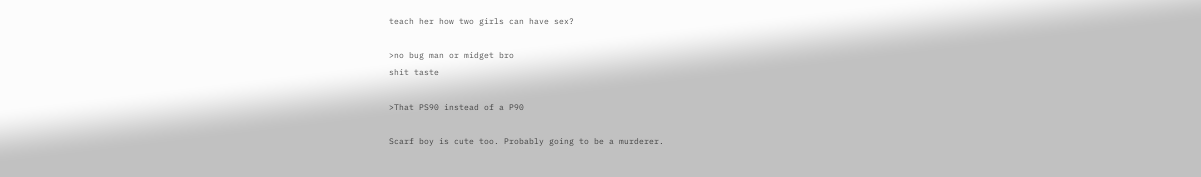teach her how two girls can have sex?

>no bug man or midget bro
shit taste

>That PS90 instead of a P90

Scarf boy is cute too. Probably going to be a murderer.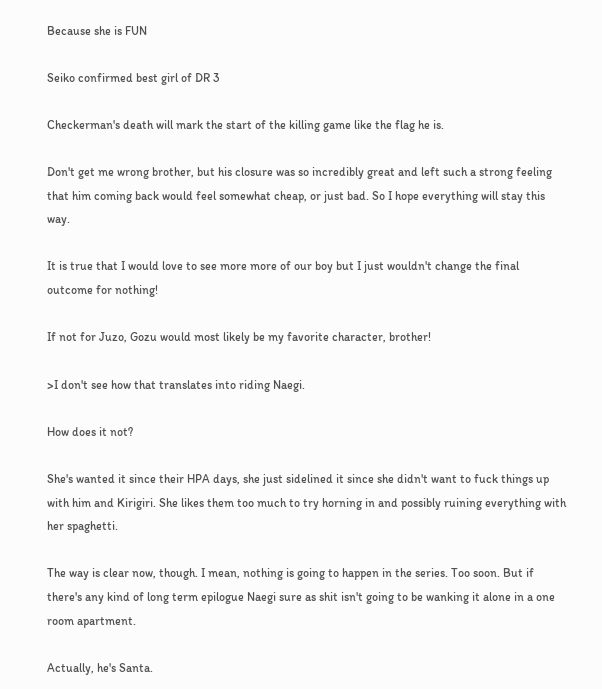Because she is FUN

Seiko confirmed best girl of DR 3

Checkerman's death will mark the start of the killing game like the flag he is.

Don't get me wrong brother, but his closure was so incredibly great and left such a strong feeling that him coming back would feel somewhat cheap, or just bad. So I hope everything will stay this way.

It is true that I would love to see more more of our boy but I just wouldn't change the final outcome for nothing!

If not for Juzo, Gozu would most likely be my favorite character, brother!

>I don't see how that translates into riding Naegi.

How does it not?

She's wanted it since their HPA days, she just sidelined it since she didn't want to fuck things up with him and Kirigiri. She likes them too much to try horning in and possibly ruining everything with her spaghetti.

The way is clear now, though. I mean, nothing is going to happen in the series. Too soon. But if there's any kind of long term epilogue Naegi sure as shit isn't going to be wanking it alone in a one room apartment.

Actually, he's Santa.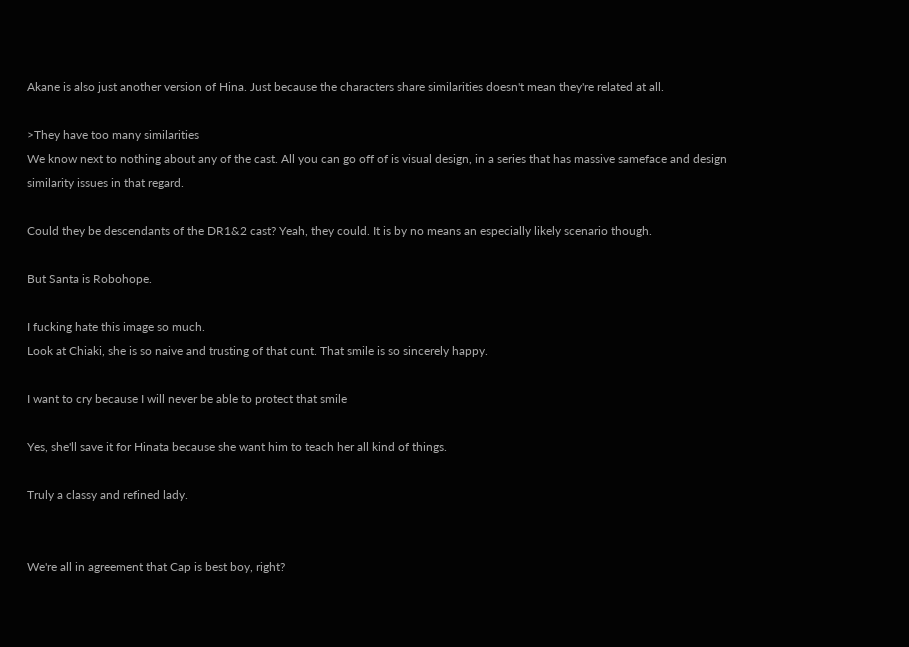Akane is also just another version of Hina. Just because the characters share similarities doesn't mean they're related at all.

>They have too many similarities
We know next to nothing about any of the cast. All you can go off of is visual design, in a series that has massive sameface and design similarity issues in that regard.

Could they be descendants of the DR1&2 cast? Yeah, they could. It is by no means an especially likely scenario though.

But Santa is Robohope.

I fucking hate this image so much.
Look at Chiaki, she is so naive and trusting of that cunt. That smile is so sincerely happy.

I want to cry because I will never be able to protect that smile

Yes, she'll save it for Hinata because she want him to teach her all kind of things.

Truly a classy and refined lady.


We're all in agreement that Cap is best boy, right?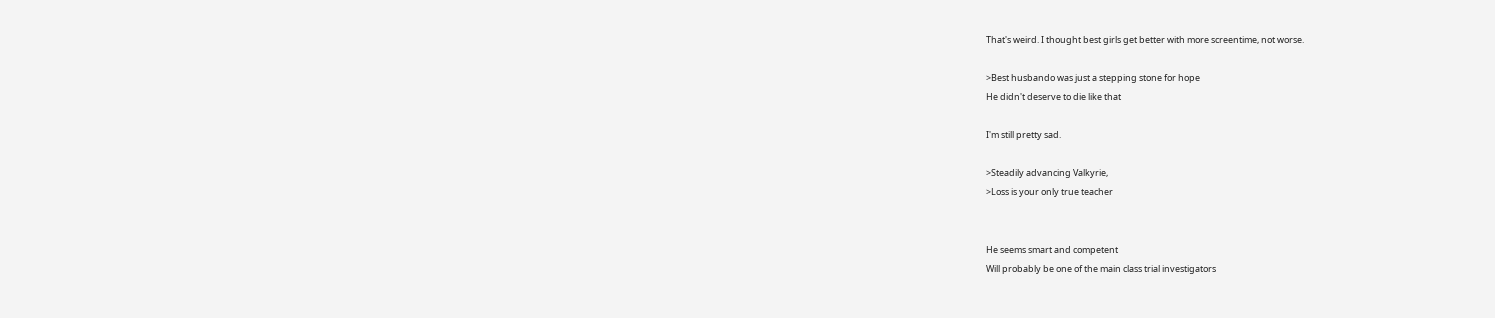That's weird. I thought best girls get better with more screentime, not worse.

>Best husbando was just a stepping stone for hope
He didn't deserve to die like that

I'm still pretty sad.

>Steadily advancing Valkyrie,
>Loss is your only true teacher


He seems smart and competent
Will probably be one of the main class trial investigators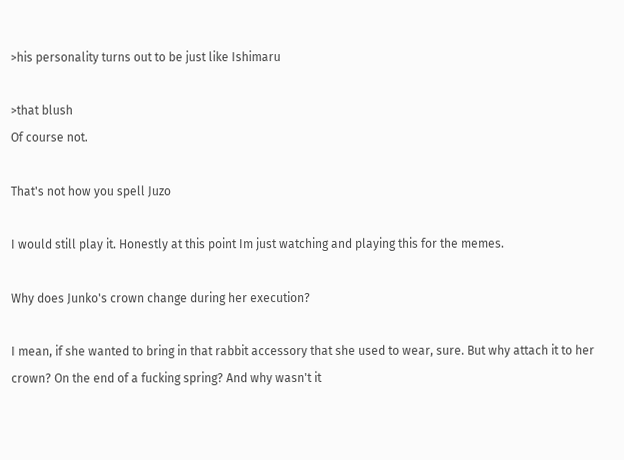>his personality turns out to be just like Ishimaru

>that blush
Of course not.

That's not how you spell Juzo

I would still play it. Honestly at this point Im just watching and playing this for the memes.

Why does Junko's crown change during her execution?

I mean, if she wanted to bring in that rabbit accessory that she used to wear, sure. But why attach it to her crown? On the end of a fucking spring? And why wasn't it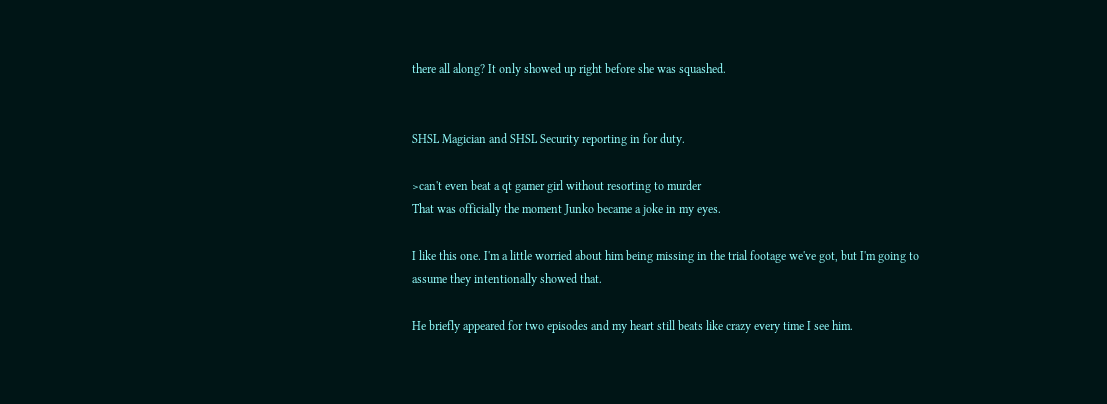there all along? It only showed up right before she was squashed.


SHSL Magician and SHSL Security reporting in for duty.

>can't even beat a qt gamer girl without resorting to murder
That was officially the moment Junko became a joke in my eyes.

I like this one. I'm a little worried about him being missing in the trial footage we've got, but I'm going to assume they intentionally showed that.

He briefly appeared for two episodes and my heart still beats like crazy every time I see him.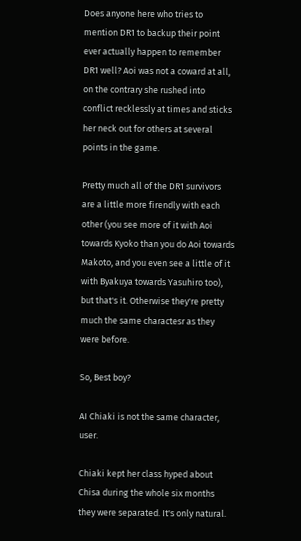Does anyone here who tries to mention DR1 to backup their point ever actually happen to remember DR1 well? Aoi was not a coward at all, on the contrary she rushed into conflict recklessly at times and sticks her neck out for others at several points in the game.

Pretty much all of the DR1 survivors are a little more firendly with each other (you see more of it with Aoi towards Kyoko than you do Aoi towards Makoto, and you even see a little of it with Byakuya towards Yasuhiro too), but that's it. Otherwise they're pretty much the same charactesr as they were before.

So, Best boy?

AI Chiaki is not the same character, user.

Chiaki kept her class hyped about Chisa during the whole six months they were separated. It's only natural.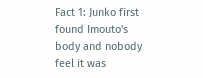Fact 1: Junko first found Imouto's body and nobody feel it was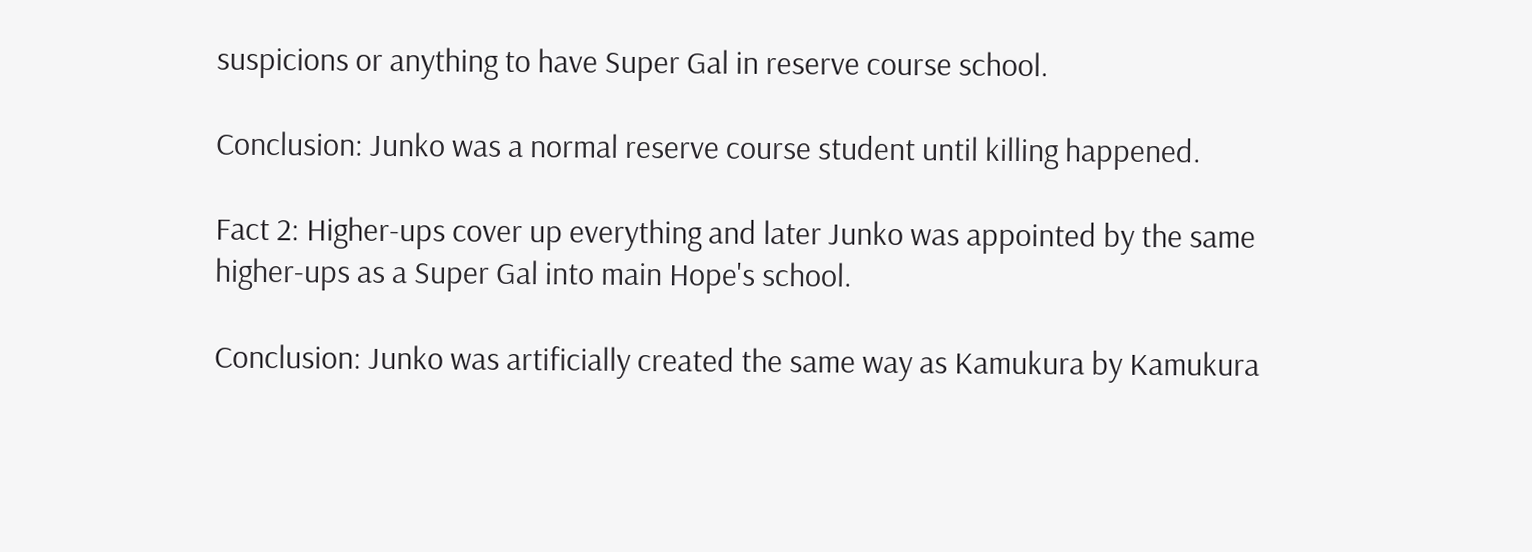suspicions or anything to have Super Gal in reserve course school.

Conclusion: Junko was a normal reserve course student until killing happened.

Fact 2: Higher-ups cover up everything and later Junko was appointed by the same higher-ups as a Super Gal into main Hope's school.

Conclusion: Junko was artificially created the same way as Kamukura by Kamukura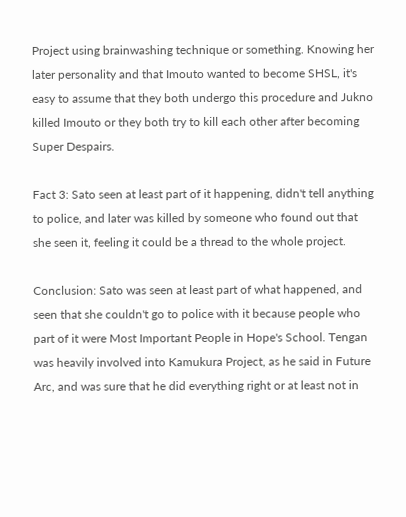Project using brainwashing technique or something. Knowing her later personality and that Imouto wanted to become SHSL, it's easy to assume that they both undergo this procedure and Jukno killed Imouto or they both try to kill each other after becoming Super Despairs.

Fact 3: Sato seen at least part of it happening, didn't tell anything to police, and later was killed by someone who found out that she seen it, feeling it could be a thread to the whole project.

Conclusion: Sato was seen at least part of what happened, and seen that she couldn't go to police with it because people who part of it were Most Important People in Hope's School. Tengan was heavily involved into Kamukura Project, as he said in Future Arc, and was sure that he did everything right or at least not in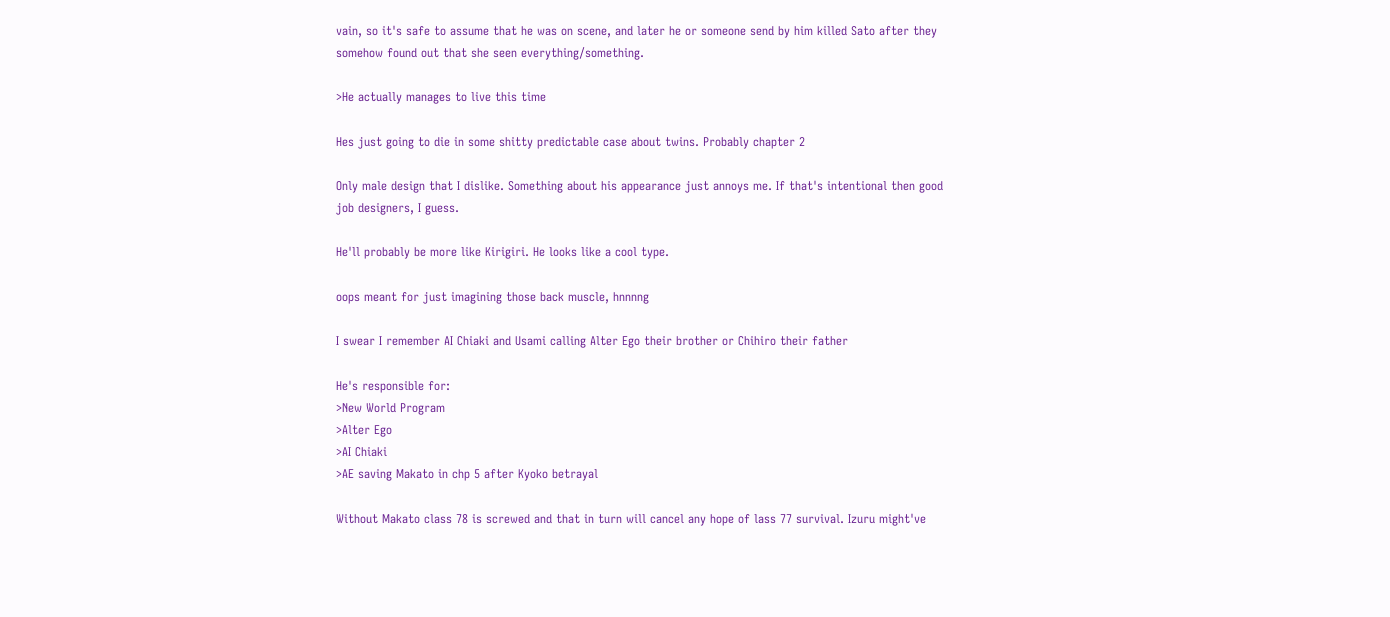vain, so it's safe to assume that he was on scene, and later he or someone send by him killed Sato after they somehow found out that she seen everything/something.

>He actually manages to live this time

Hes just going to die in some shitty predictable case about twins. Probably chapter 2

Only male design that I dislike. Something about his appearance just annoys me. If that's intentional then good job designers, I guess.

He'll probably be more like Kirigiri. He looks like a cool type.

oops meant for just imagining those back muscle, hnnnng

I swear I remember AI Chiaki and Usami calling Alter Ego their brother or Chihiro their father

He's responsible for:
>New World Program
>Alter Ego
>AI Chiaki
>AE saving Makato in chp 5 after Kyoko betrayal

Without Makato class 78 is screwed and that in turn will cancel any hope of lass 77 survival. Izuru might've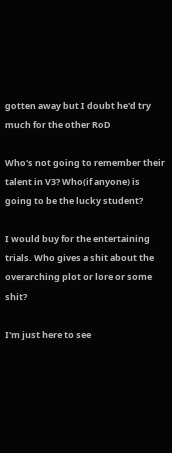gotten away but I doubt he'd try much for the other RoD

Who's not going to remember their talent in V3? Who(if anyone) is going to be the lucky student?

I would buy for the entertaining trials. Who gives a shit about the overarching plot or lore or some shit?

I'm just here to see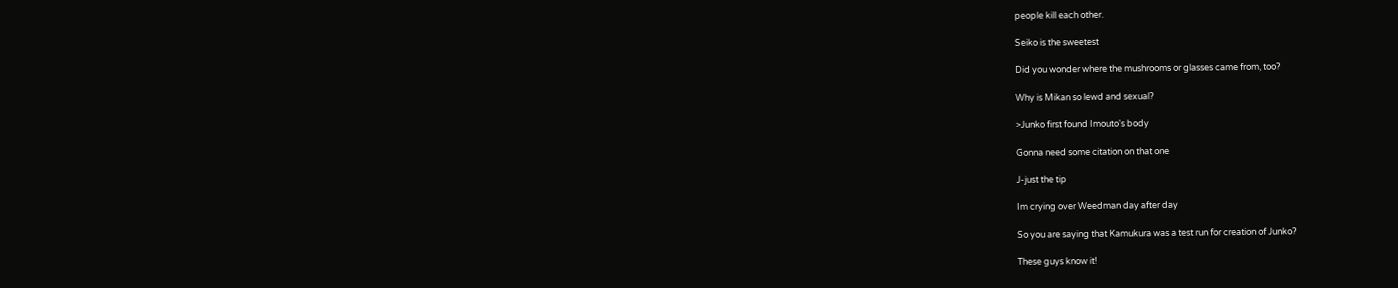people kill each other.

Seiko is the sweetest

Did you wonder where the mushrooms or glasses came from, too?

Why is Mikan so lewd and sexual?

>Junko first found Imouto's body

Gonna need some citation on that one

J-just the tip

Im crying over Weedman day after day

So you are saying that Kamukura was a test run for creation of Junko?

These guys know it!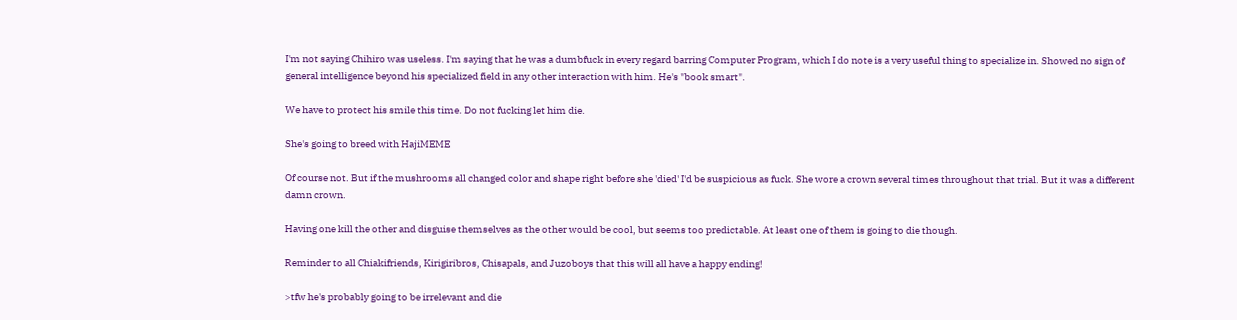I'm not saying Chihiro was useless. I'm saying that he was a dumbfuck in every regard barring Computer Program, which I do note is a very useful thing to specialize in. Showed no sign of general intelligence beyond his specialized field in any other interaction with him. He's "book smart".

We have to protect his smile this time. Do not fucking let him die.

She's going to breed with HajiMEME

Of course not. But if the mushrooms all changed color and shape right before she 'died' I'd be suspicious as fuck. She wore a crown several times throughout that trial. But it was a different damn crown.

Having one kill the other and disguise themselves as the other would be cool, but seems too predictable. At least one of them is going to die though.

Reminder to all Chiakifriends, Kirigiribros, Chisapals, and Juzoboys that this will all have a happy ending!

>tfw he's probably going to be irrelevant and die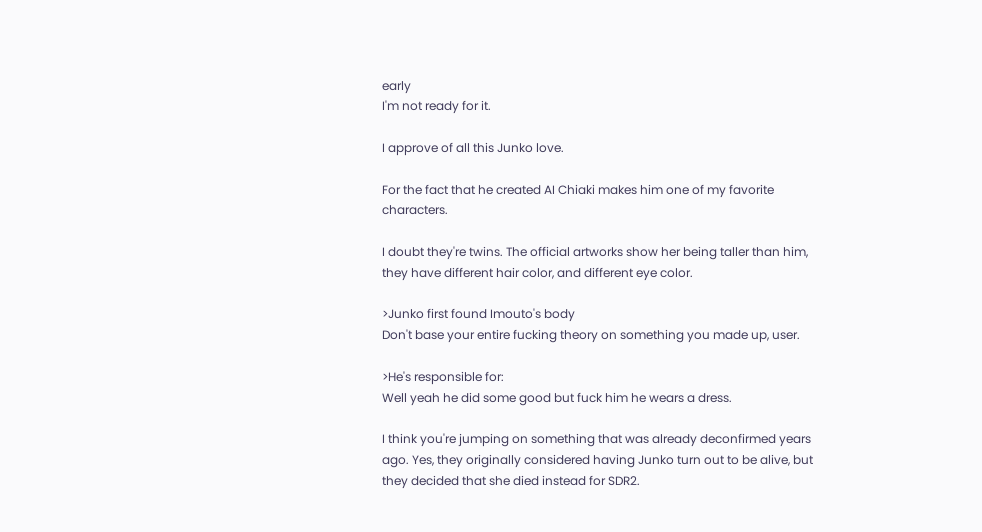early
I'm not ready for it.

I approve of all this Junko love.

For the fact that he created AI Chiaki makes him one of my favorite characters.

I doubt they're twins. The official artworks show her being taller than him, they have different hair color, and different eye color.

>Junko first found Imouto's body
Don't base your entire fucking theory on something you made up, user.

>He's responsible for:
Well yeah he did some good but fuck him he wears a dress.

I think you're jumping on something that was already deconfirmed years ago. Yes, they originally considered having Junko turn out to be alive, but they decided that she died instead for SDR2.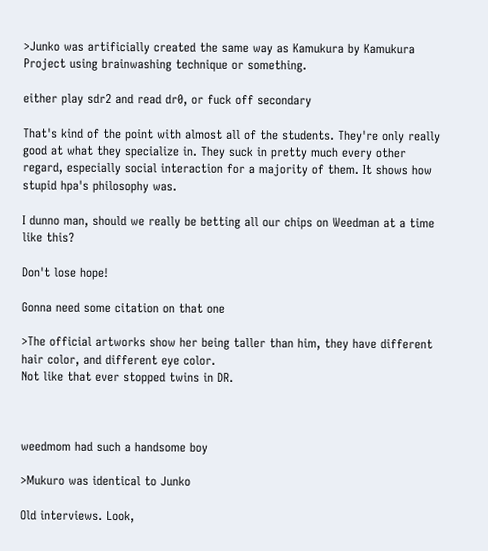>Junko was artificially created the same way as Kamukura by Kamukura Project using brainwashing technique or something.

either play sdr2 and read dr0, or fuck off secondary

That's kind of the point with almost all of the students. They're only really good at what they specialize in. They suck in pretty much every other regard, especially social interaction for a majority of them. It shows how stupid hpa's philosophy was.

I dunno man, should we really be betting all our chips on Weedman at a time like this?

Don't lose hope!

Gonna need some citation on that one

>The official artworks show her being taller than him, they have different hair color, and different eye color.
Not like that ever stopped twins in DR.



weedmom had such a handsome boy

>Mukuro was identical to Junko

Old interviews. Look,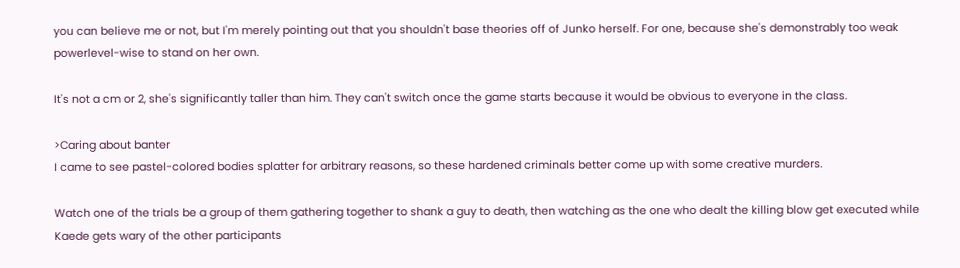you can believe me or not, but I'm merely pointing out that you shouldn't base theories off of Junko herself. For one, because she's demonstrably too weak powerlevel-wise to stand on her own.

It's not a cm or 2, she's significantly taller than him. They can't switch once the game starts because it would be obvious to everyone in the class.

>Caring about banter
I came to see pastel-colored bodies splatter for arbitrary reasons, so these hardened criminals better come up with some creative murders.

Watch one of the trials be a group of them gathering together to shank a guy to death, then watching as the one who dealt the killing blow get executed while Kaede gets wary of the other participants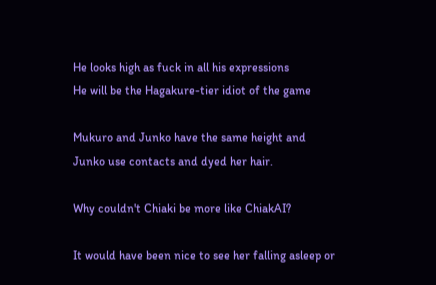He looks high as fuck in all his expressions
He will be the Hagakure-tier idiot of the game

Mukuro and Junko have the same height and Junko use contacts and dyed her hair.

Why couldn't Chiaki be more like ChiakAI?

It would have been nice to see her falling asleep or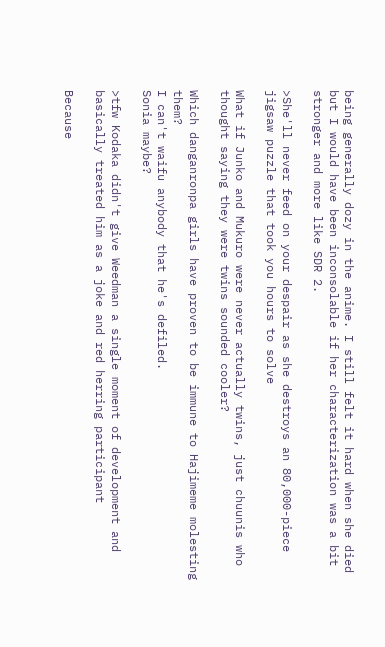being generally dozy in the anime. I still felt it hard when she died but I would have been inconsolable if her characterization was a bit stronger and more like SDR 2.

>She'll never feed on your despair as she destroys an 80,000-piece jigsaw puzzle that took you hours to solve

What if Junko and Mukuro were never actually twins, just chuunis who thought saying they were twins sounded cooler?

Which danganronpa girls have proven to be immune to Hajimeme molesting them?
I can't waifu anybody that he's defiled.
Sonia maybe?

>tfw Kodaka didn't give Weedman a single moment of development and basically treated him as a joke and red herring participant

Because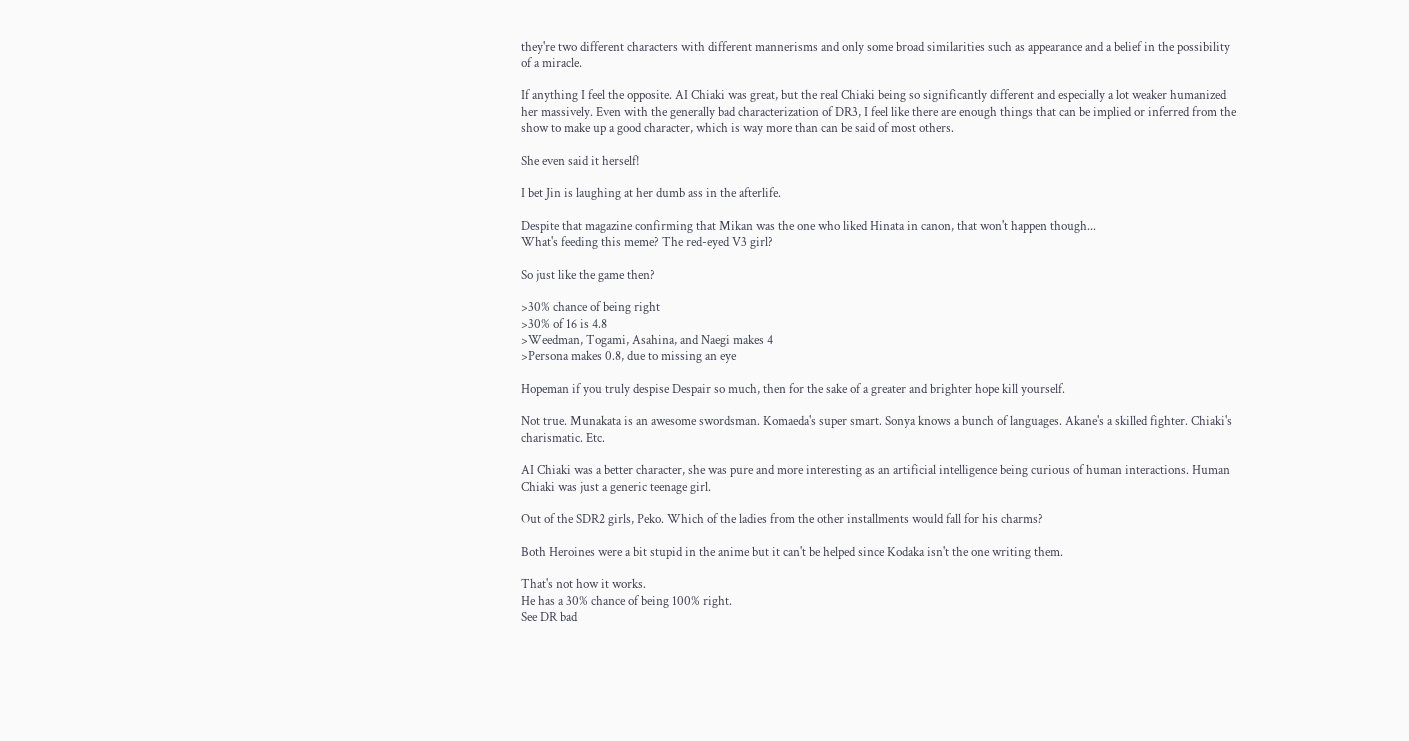they're two different characters with different mannerisms and only some broad similarities such as appearance and a belief in the possibility of a miracle.

If anything I feel the opposite. AI Chiaki was great, but the real Chiaki being so significantly different and especially a lot weaker humanized her massively. Even with the generally bad characterization of DR3, I feel like there are enough things that can be implied or inferred from the show to make up a good character, which is way more than can be said of most others.

She even said it herself!

I bet Jin is laughing at her dumb ass in the afterlife.

Despite that magazine confirming that Mikan was the one who liked Hinata in canon, that won't happen though...
What's feeding this meme? The red-eyed V3 girl?

So just like the game then?

>30% chance of being right
>30% of 16 is 4.8
>Weedman, Togami, Asahina, and Naegi makes 4
>Persona makes 0.8, due to missing an eye

Hopeman if you truly despise Despair so much, then for the sake of a greater and brighter hope kill yourself.

Not true. Munakata is an awesome swordsman. Komaeda's super smart. Sonya knows a bunch of languages. Akane's a skilled fighter. Chiaki's charismatic. Etc.

AI Chiaki was a better character, she was pure and more interesting as an artificial intelligence being curious of human interactions. Human Chiaki was just a generic teenage girl.

Out of the SDR2 girls, Peko. Which of the ladies from the other installments would fall for his charms?

Both Heroines were a bit stupid in the anime but it can't be helped since Kodaka isn't the one writing them.

That's not how it works.
He has a 30% chance of being 100% right.
See DR bad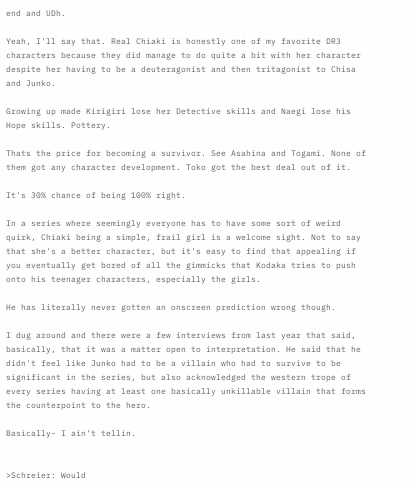end and UDh.

Yeah, I'll say that. Real Chiaki is honestly one of my favorite DR3 characters because they did manage to do quite a bit with her character despite her having to be a deuteragonist and then tritagonist to Chisa and Junko.

Growing up made Kirigiri lose her Detective skills and Naegi lose his Hope skills. Pottery.

Thats the price for becoming a survivor. See Asahina and Togami. None of them got any character development. Toko got the best deal out of it.

It's 30% chance of being 100% right.

In a series where seemingly everyone has to have some sort of weird quirk, Chiaki being a simple, frail girl is a welcome sight. Not to say that she's a better character, but it's easy to find that appealing if you eventually get bored of all the gimmicks that Kodaka tries to push onto his teenager characters, especially the girls.

He has literally never gotten an onscreen prediction wrong though.

I dug around and there were a few interviews from last year that said, basically, that it was a matter open to interpretation. He said that he didn't feel like Junko had to be a villain who had to survive to be significant in the series, but also acknowledged the western trope of every series having at least one basically unkillable villain that forms the counterpoint to the hero.

Basically- I ain't tellin.


>Schreier: Would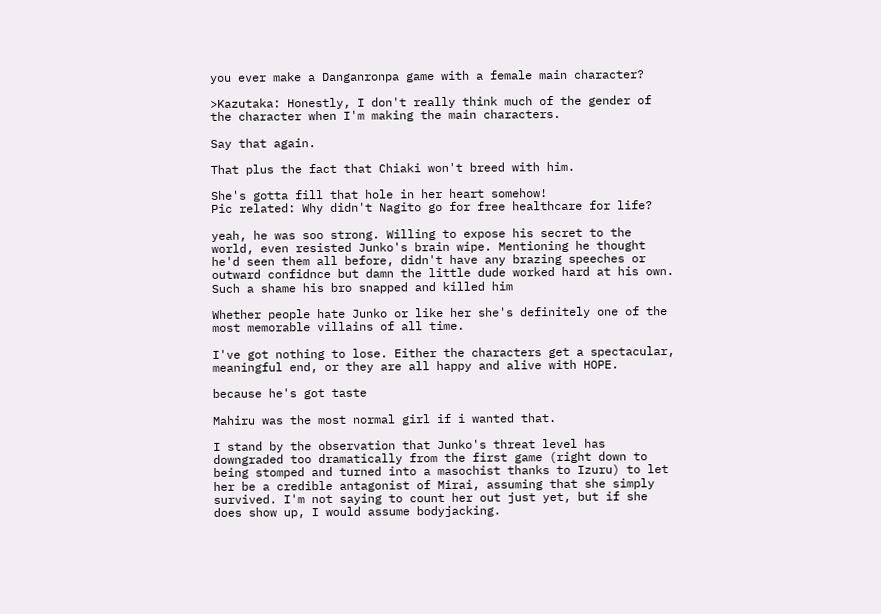you ever make a Danganronpa game with a female main character?

>Kazutaka: Honestly, I don't really think much of the gender of the character when I'm making the main characters.

Say that again.

That plus the fact that Chiaki won't breed with him.

She's gotta fill that hole in her heart somehow!
Pic related: Why didn't Nagito go for free healthcare for life?

yeah, he was soo strong. Willing to expose his secret to the world, even resisted Junko's brain wipe. Mentioning he thought he'd seen them all before, didn't have any brazing speeches or outward confidnce but damn the little dude worked hard at his own. Such a shame his bro snapped and killed him

Whether people hate Junko or like her she's definitely one of the most memorable villains of all time.

I've got nothing to lose. Either the characters get a spectacular, meaningful end, or they are all happy and alive with HOPE.

because he's got taste

Mahiru was the most normal girl if i wanted that.

I stand by the observation that Junko's threat level has downgraded too dramatically from the first game (right down to being stomped and turned into a masochist thanks to Izuru) to let her be a credible antagonist of Mirai, assuming that she simply survived. I'm not saying to count her out just yet, but if she does show up, I would assume bodyjacking.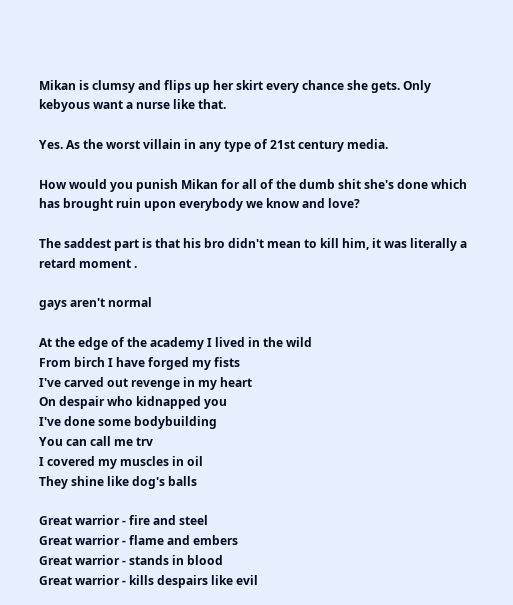Mikan is clumsy and flips up her skirt every chance she gets. Only kebyous want a nurse like that.

Yes. As the worst villain in any type of 21st century media.

How would you punish Mikan for all of the dumb shit she's done which has brought ruin upon everybody we know and love?

The saddest part is that his bro didn't mean to kill him, it was literally a retard moment .

gays aren't normal

At the edge of the academy I lived in the wild
From birch I have forged my fists
I've carved out revenge in my heart
On despair who kidnapped you
I've done some bodybuilding
You can call me trv
I covered my muscles in oil
They shine like dog's balls

Great warrior - fire and steel
Great warrior - flame and embers
Great warrior - stands in blood
Great warrior - kills despairs like evil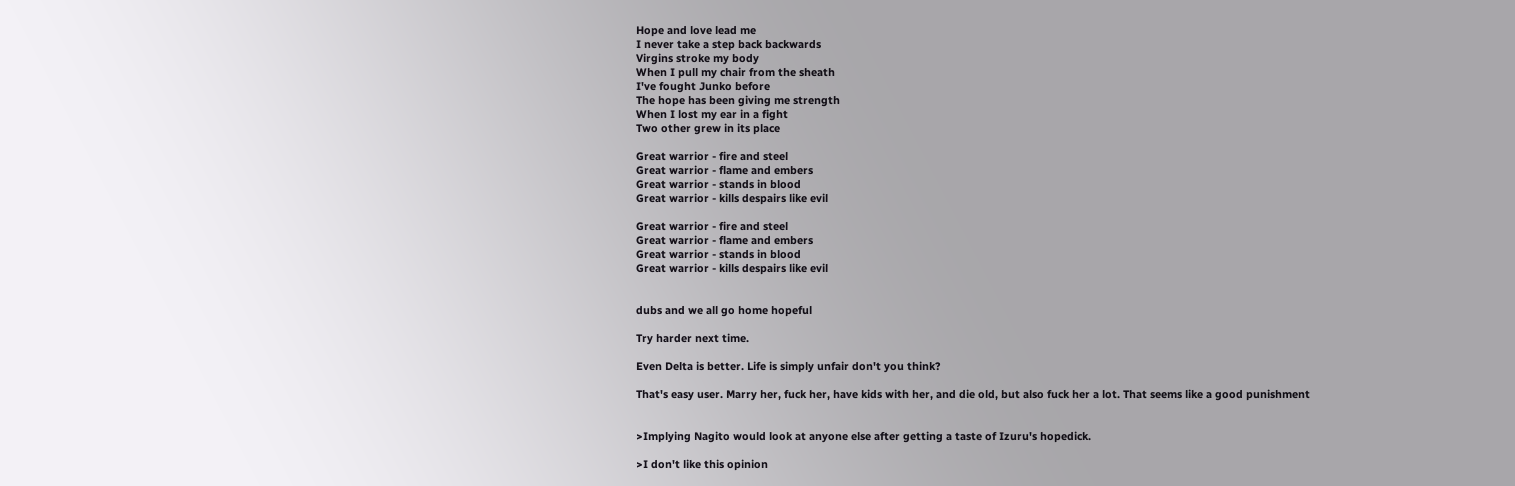Hope and love lead me
I never take a step back backwards
Virgins stroke my body
When I pull my chair from the sheath
I've fought Junko before
The hope has been giving me strength
When I lost my ear in a fight
Two other grew in its place

Great warrior - fire and steel
Great warrior - flame and embers
Great warrior - stands in blood
Great warrior - kills despairs like evil

Great warrior - fire and steel
Great warrior - flame and embers
Great warrior - stands in blood
Great warrior - kills despairs like evil


dubs and we all go home hopeful

Try harder next time.

Even Delta is better. Life is simply unfair don't you think?

That's easy user. Marry her, fuck her, have kids with her, and die old, but also fuck her a lot. That seems like a good punishment


>Implying Nagito would look at anyone else after getting a taste of Izuru's hopedick.

>I don't like this opinion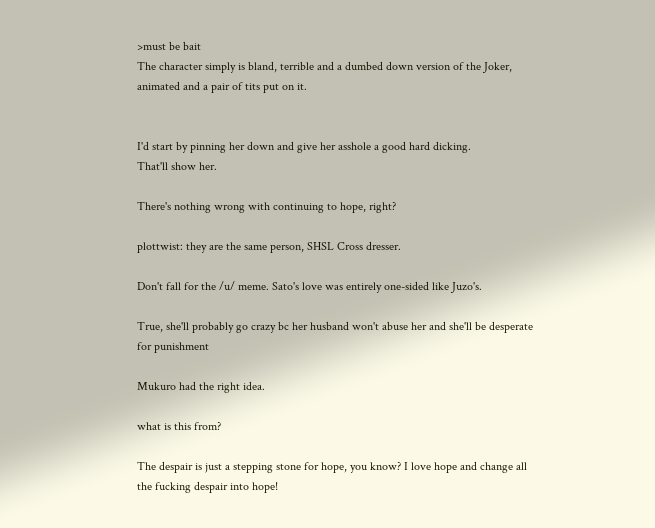>must be bait
The character simply is bland, terrible and a dumbed down version of the Joker, animated and a pair of tits put on it.


I'd start by pinning her down and give her asshole a good hard dicking.
That'll show her.

There's nothing wrong with continuing to hope, right?

plottwist: they are the same person, SHSL Cross dresser.

Don't fall for the /u/ meme. Sato's love was entirely one-sided like Juzo's.

True, she'll probably go crazy bc her husband won't abuse her and she'll be desperate for punishment

Mukuro had the right idea.

what is this from?

The despair is just a stepping stone for hope, you know? I love hope and change all the fucking despair into hope!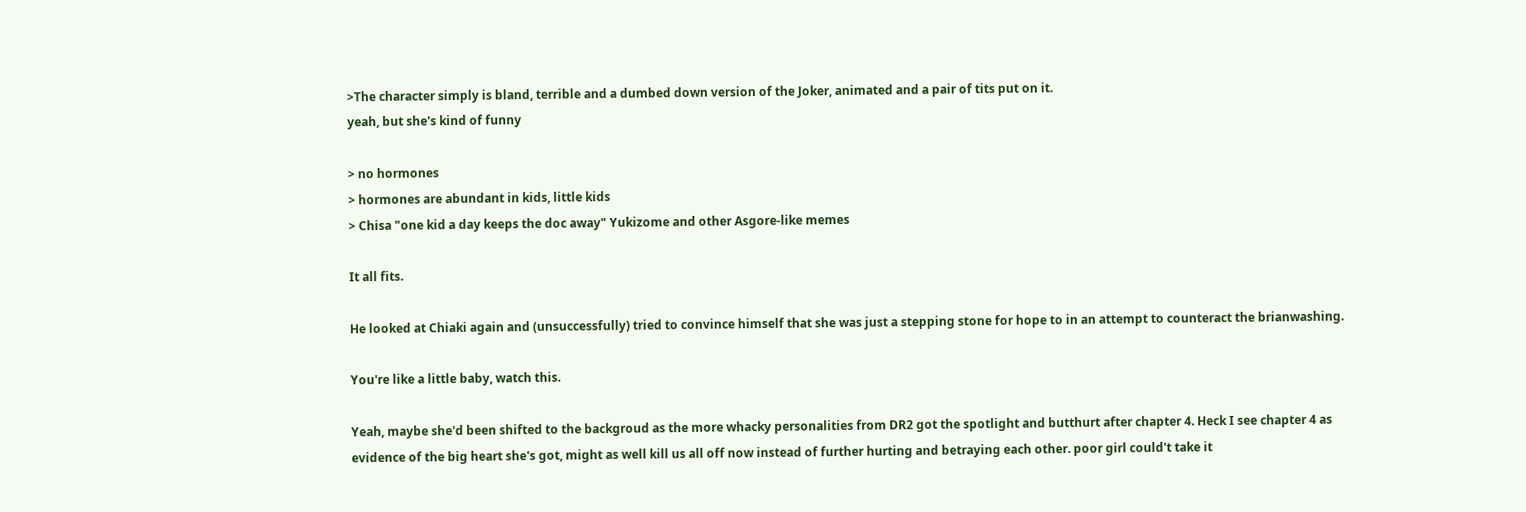>The character simply is bland, terrible and a dumbed down version of the Joker, animated and a pair of tits put on it.
yeah, but she's kind of funny

> no hormones
> hormones are abundant in kids, little kids
> Chisa "one kid a day keeps the doc away" Yukizome and other Asgore-like memes

It all fits.

He looked at Chiaki again and (unsuccessfully) tried to convince himself that she was just a stepping stone for hope to in an attempt to counteract the brianwashing.

You're like a little baby, watch this.

Yeah, maybe she'd been shifted to the backgroud as the more whacky personalities from DR2 got the spotlight and butthurt after chapter 4. Heck I see chapter 4 as evidence of the big heart she's got, might as well kill us all off now instead of further hurting and betraying each other. poor girl could't take it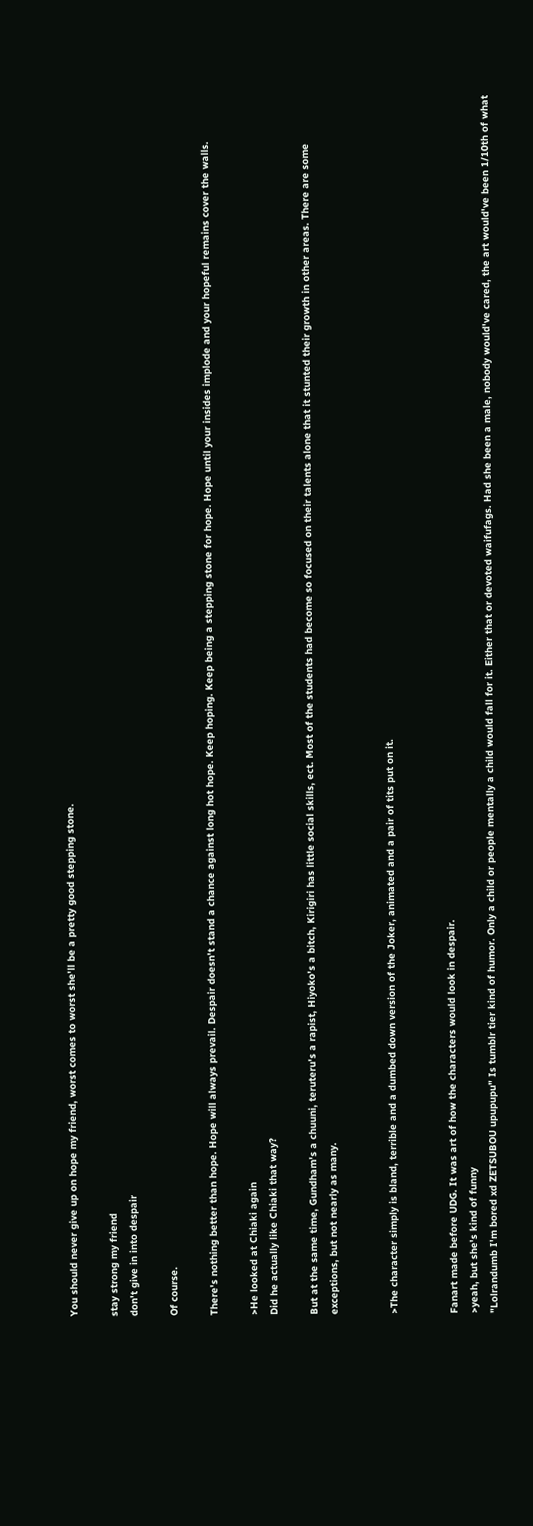You should never give up on hope my friend, worst comes to worst she'll be a pretty good stepping stone.

stay strong my friend
don't give in into despair

Of course.

There's nothing better than hope. Hope will always prevail. Despair doesn't stand a chance against long hot hope. Keep hoping. Keep being a stepping stone for hope. Hope until your insides implode and your hopeful remains cover the walls.

>He looked at Chiaki again
Did he actually like Chiaki that way?

But at the same time, Gundham's a chuuni, teruteru's a rapist, Hiyoko's a bitch, Kirigiri has little social skills, ect. Most of the students had become so focused on their talents alone that it stunted their growth in other areas. There are some exceptions, but not nearly as many.


>The character simply is bland, terrible and a dumbed down version of the Joker, animated and a pair of tits put on it.


Fanart made before UDG. It was art of how the characters would look in despair.
>yeah, but she's kind of funny
"Lolrandumb I'm bored xd ZETSUBOU upupupu" Is tumblr tier kind of humor. Only a child or people mentally a child would fall for it. Either that or devoted waifufags. Had she been a male, nobody would've cared, the art would've been 1/10th of what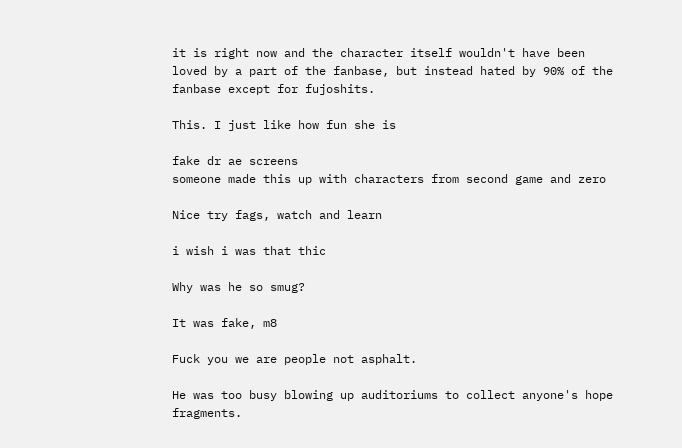it is right now and the character itself wouldn't have been loved by a part of the fanbase, but instead hated by 90% of the fanbase except for fujoshits.

This. I just like how fun she is

fake dr ae screens
someone made this up with characters from second game and zero

Nice try fags, watch and learn

i wish i was that thic

Why was he so smug?

It was fake, m8

Fuck you we are people not asphalt.

He was too busy blowing up auditoriums to collect anyone's hope fragments.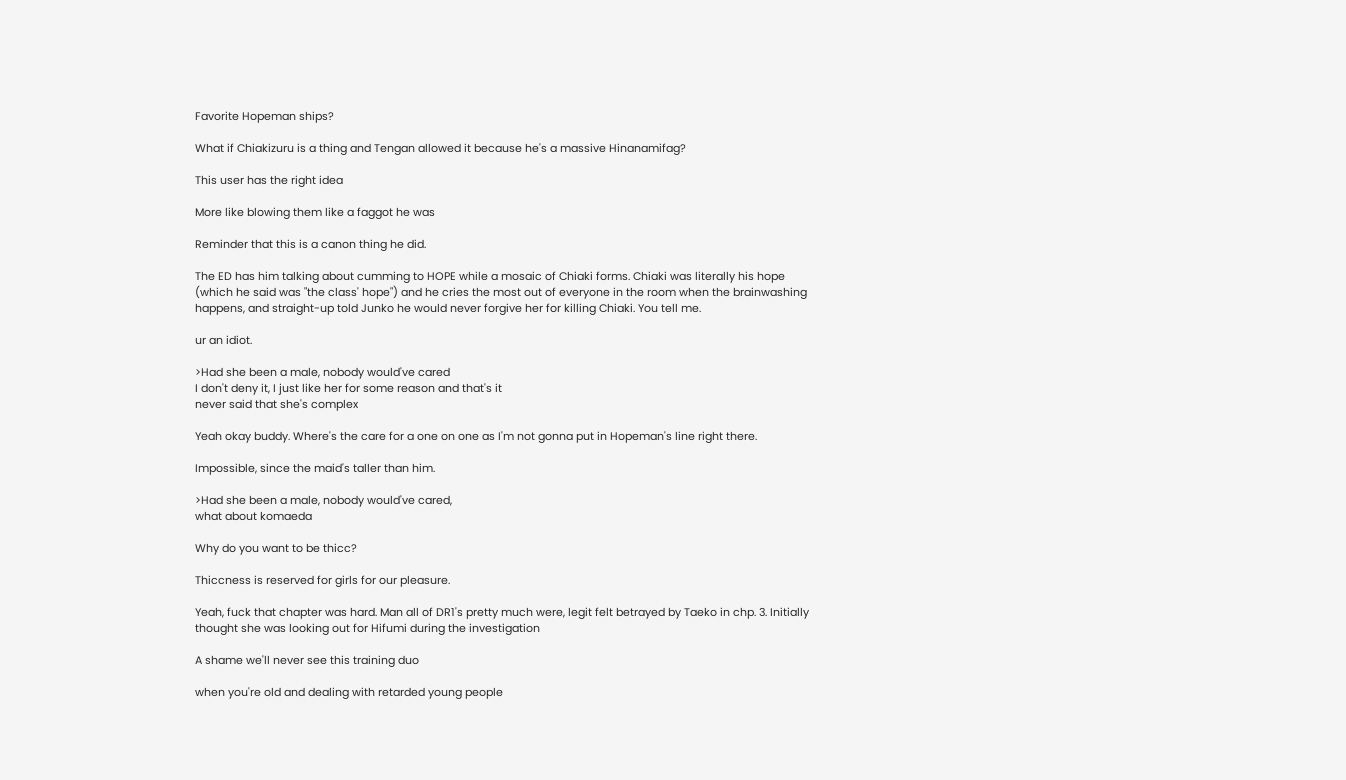Favorite Hopeman ships?

What if Chiakizuru is a thing and Tengan allowed it because he's a massive Hinanamifag?

This user has the right idea

More like blowing them like a faggot he was

Reminder that this is a canon thing he did.

The ED has him talking about cumming to HOPE while a mosaic of Chiaki forms. Chiaki was literally his hope (which he said was "the class' hope") and he cries the most out of everyone in the room when the brainwashing happens, and straight-up told Junko he would never forgive her for killing Chiaki. You tell me.

ur an idiot.

>Had she been a male, nobody would've cared
I don't deny it, I just like her for some reason and that's it
never said that she's complex

Yeah okay buddy. Where's the care for a one on one as I'm not gonna put in Hopeman's line right there.

Impossible, since the maid's taller than him.

>Had she been a male, nobody would've cared,
what about komaeda

Why do you want to be thicc?

Thiccness is reserved for girls for our pleasure.

Yeah, fuck that chapter was hard. Man all of DR1's pretty much were, legit felt betrayed by Taeko in chp. 3. Initially thought she was looking out for Hifumi during the investigation

A shame we'll never see this training duo

when you're old and dealing with retarded young people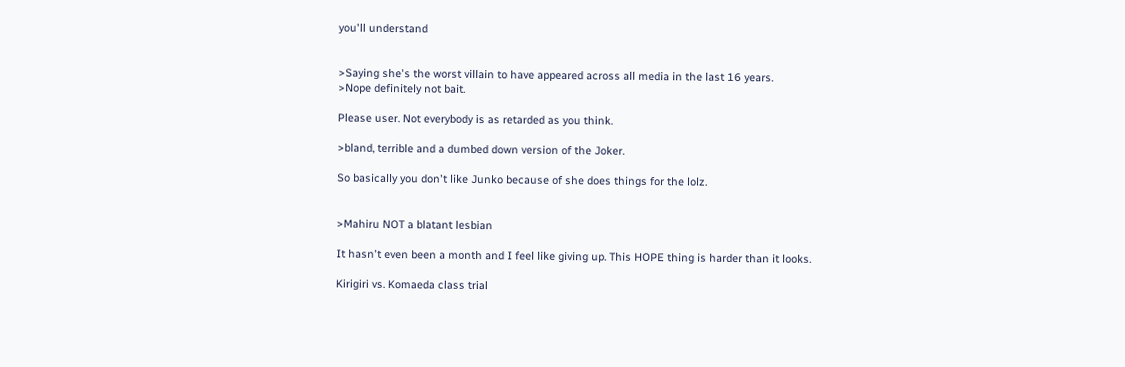you'll understand


>Saying she's the worst villain to have appeared across all media in the last 16 years.
>Nope definitely not bait.

Please user. Not everybody is as retarded as you think.

>bland, terrible and a dumbed down version of the Joker.

So basically you don't like Junko because of she does things for the lolz.


>Mahiru NOT a blatant lesbian

It hasn't even been a month and I feel like giving up. This HOPE thing is harder than it looks.

Kirigiri vs. Komaeda class trial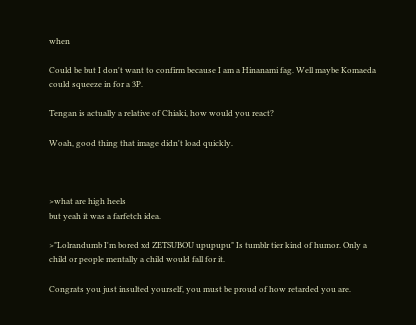when

Could be but I don't want to confirm because I am a Hinanami fag. Well maybe Komaeda could squeeze in for a 3P.

Tengan is actually a relative of Chiaki, how would you react?

Woah, good thing that image didn't load quickly.



>what are high heels
but yeah it was a farfetch idea.

>"Lolrandumb I'm bored xd ZETSUBOU upupupu" Is tumblr tier kind of humor. Only a child or people mentally a child would fall for it.

Congrats you just insulted yourself, you must be proud of how retarded you are.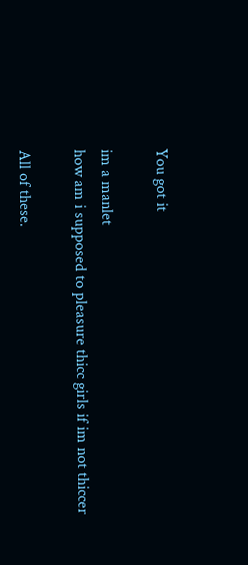You got it

im a manlet
how am i supposed to pleasure thicc girls if im not thiccer

All of these.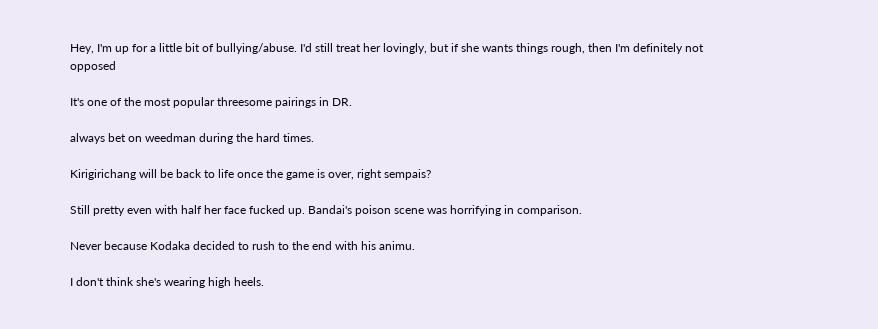Hey, I'm up for a little bit of bullying/abuse. I'd still treat her lovingly, but if she wants things rough, then I'm definitely not opposed

It's one of the most popular threesome pairings in DR.

always bet on weedman during the hard times.

Kirigirichang will be back to life once the game is over, right sempais?

Still pretty even with half her face fucked up. Bandai's poison scene was horrifying in comparison.

Never because Kodaka decided to rush to the end with his animu.

I don't think she's wearing high heels.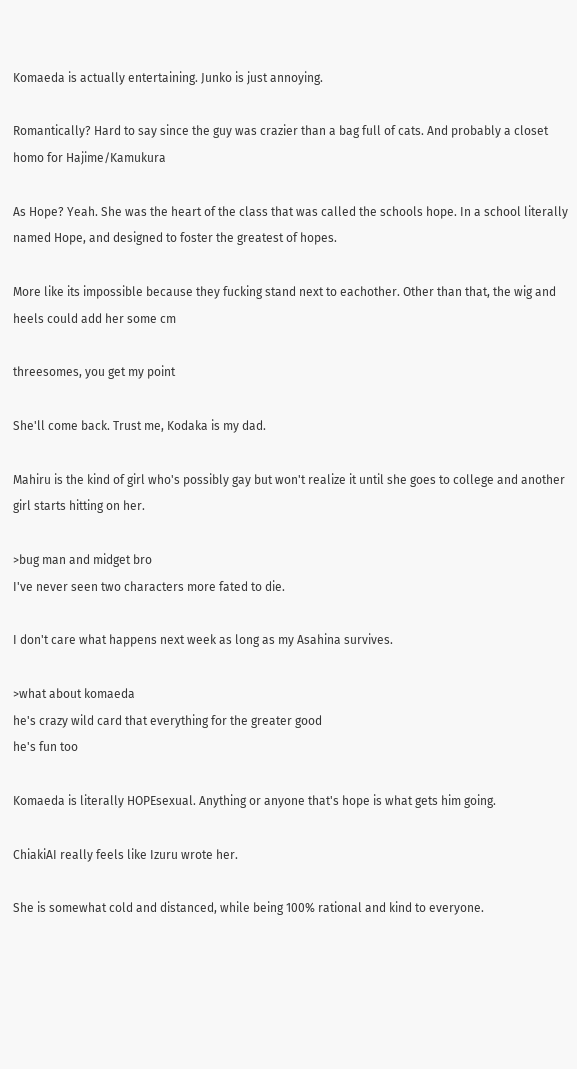Komaeda is actually entertaining. Junko is just annoying.

Romantically? Hard to say since the guy was crazier than a bag full of cats. And probably a closet homo for Hajime/Kamukura

As Hope? Yeah. She was the heart of the class that was called the schools hope. In a school literally named Hope, and designed to foster the greatest of hopes.

More like its impossible because they fucking stand next to eachother. Other than that, the wig and heels could add her some cm

threesomes, you get my point

She'll come back. Trust me, Kodaka is my dad.

Mahiru is the kind of girl who's possibly gay but won't realize it until she goes to college and another girl starts hitting on her.

>bug man and midget bro
I've never seen two characters more fated to die.

I don't care what happens next week as long as my Asahina survives.

>what about komaeda
he's crazy wild card that everything for the greater good
he's fun too

Komaeda is literally HOPEsexual. Anything or anyone that's hope is what gets him going.

ChiakiAI really feels like Izuru wrote her.

She is somewhat cold and distanced, while being 100% rational and kind to everyone.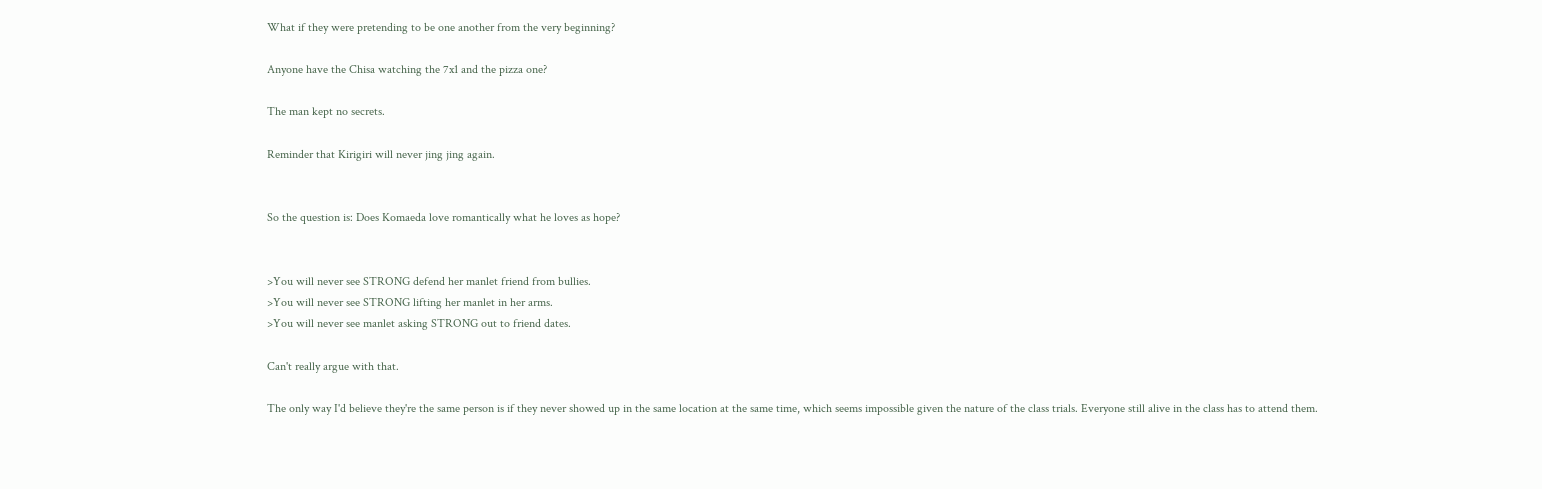What if they were pretending to be one another from the very beginning?

Anyone have the Chisa watching the 7x1 and the pizza one?

The man kept no secrets.

Reminder that Kirigiri will never jing jing again.


So the question is: Does Komaeda love romantically what he loves as hope?


>You will never see STRONG defend her manlet friend from bullies.
>You will never see STRONG lifting her manlet in her arms.
>You will never see manlet asking STRONG out to friend dates.

Can't really argue with that.

The only way I'd believe they're the same person is if they never showed up in the same location at the same time, which seems impossible given the nature of the class trials. Everyone still alive in the class has to attend them.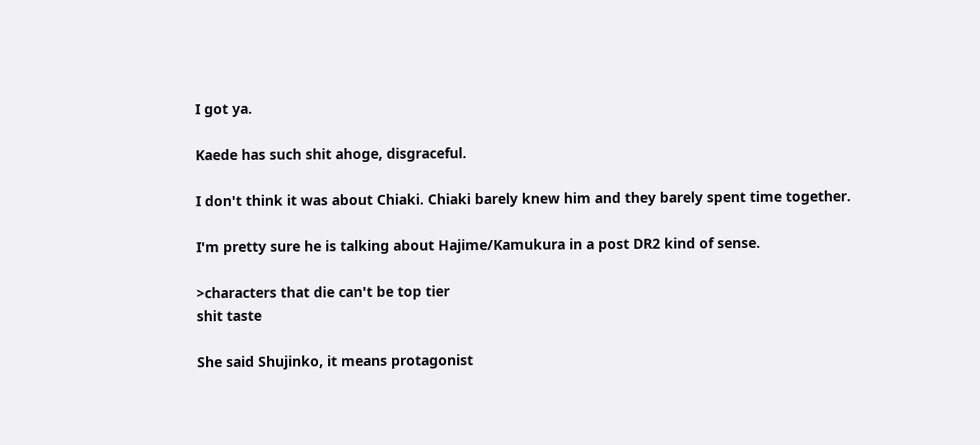I got ya.

Kaede has such shit ahoge, disgraceful.

I don't think it was about Chiaki. Chiaki barely knew him and they barely spent time together.

I'm pretty sure he is talking about Hajime/Kamukura in a post DR2 kind of sense.

>characters that die can't be top tier
shit taste

She said Shujinko, it means protagonist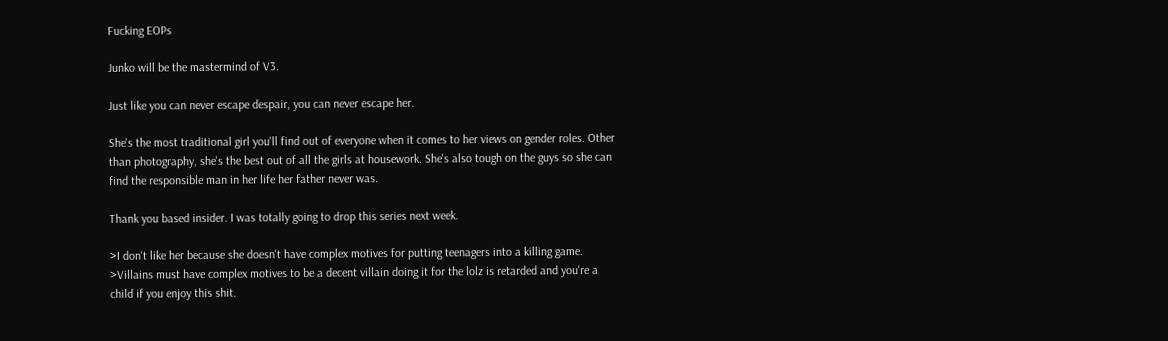Fucking EOPs

Junko will be the mastermind of V3.

Just like you can never escape despair, you can never escape her.

She's the most traditional girl you'll find out of everyone when it comes to her views on gender roles. Other than photography, she's the best out of all the girls at housework. She's also tough on the guys so she can find the responsible man in her life her father never was.

Thank you based insider. I was totally going to drop this series next week.

>I don't like her because she doesn't have complex motives for putting teenagers into a killing game.
>Villains must have complex motives to be a decent villain doing it for the lolz is retarded and you're a child if you enjoy this shit.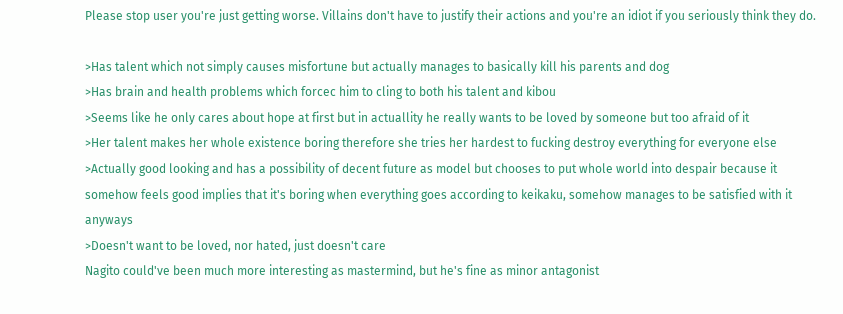Please stop user you're just getting worse. Villains don't have to justify their actions and you're an idiot if you seriously think they do.

>Has talent which not simply causes misfortune but actually manages to basically kill his parents and dog
>Has brain and health problems which forcec him to cling to both his talent and kibou
>Seems like he only cares about hope at first but in actuallity he really wants to be loved by someone but too afraid of it
>Her talent makes her whole existence boring therefore she tries her hardest to fucking destroy everything for everyone else
>Actually good looking and has a possibility of decent future as model but chooses to put whole world into despair because it somehow feels good implies that it's boring when everything goes according to keikaku, somehow manages to be satisfied with it anyways
>Doesn't want to be loved, nor hated, just doesn't care
Nagito could've been much more interesting as mastermind, but he's fine as minor antagonist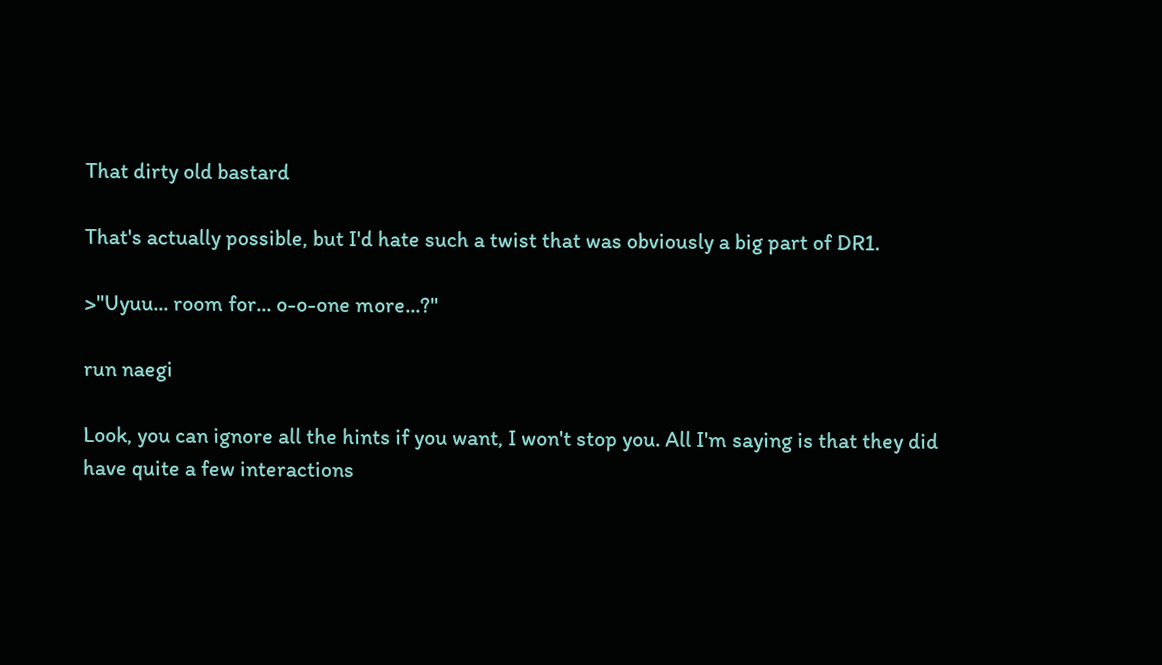That dirty old bastard

That's actually possible, but I'd hate such a twist that was obviously a big part of DR1.

>"Uyuu... room for... o-o-one more...?"

run naegi

Look, you can ignore all the hints if you want, I won't stop you. All I'm saying is that they did have quite a few interactions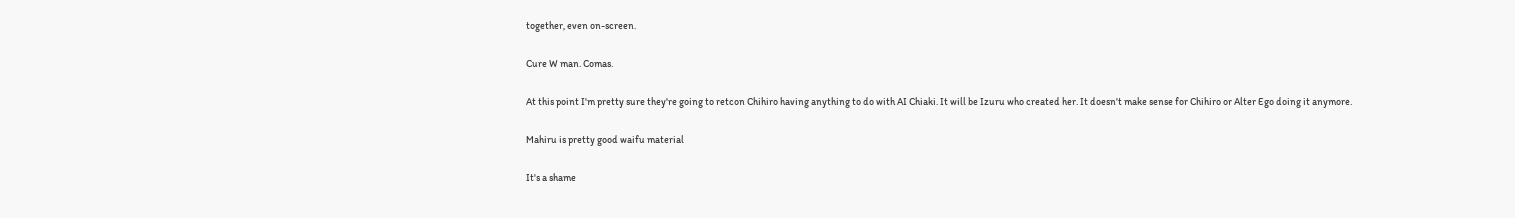together, even on-screen.

Cure W man. Comas.

At this point I'm pretty sure they're going to retcon Chihiro having anything to do with AI Chiaki. It will be Izuru who created her. It doesn't make sense for Chihiro or Alter Ego doing it anymore.

Mahiru is pretty good waifu material

It's a shame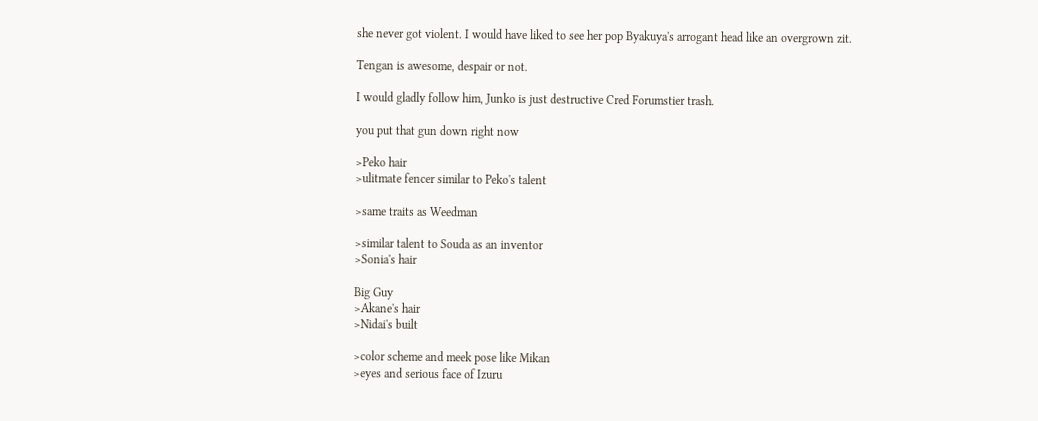she never got violent. I would have liked to see her pop Byakuya's arrogant head like an overgrown zit.

Tengan is awesome, despair or not.

I would gladly follow him, Junko is just destructive Cred Forumstier trash.

you put that gun down right now

>Peko hair
>ulitmate fencer similar to Peko's talent

>same traits as Weedman

>similar talent to Souda as an inventor
>Sonia's hair

Big Guy
>Akane's hair
>Nidai's built

>color scheme and meek pose like Mikan
>eyes and serious face of Izuru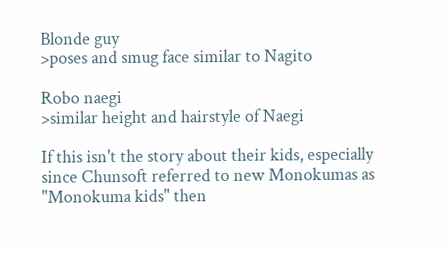Blonde guy
>poses and smug face similar to Nagito

Robo naegi
>similar height and hairstyle of Naegi

If this isn't the story about their kids, especially since Chunsoft referred to new Monokumas as "Monokuma kids" then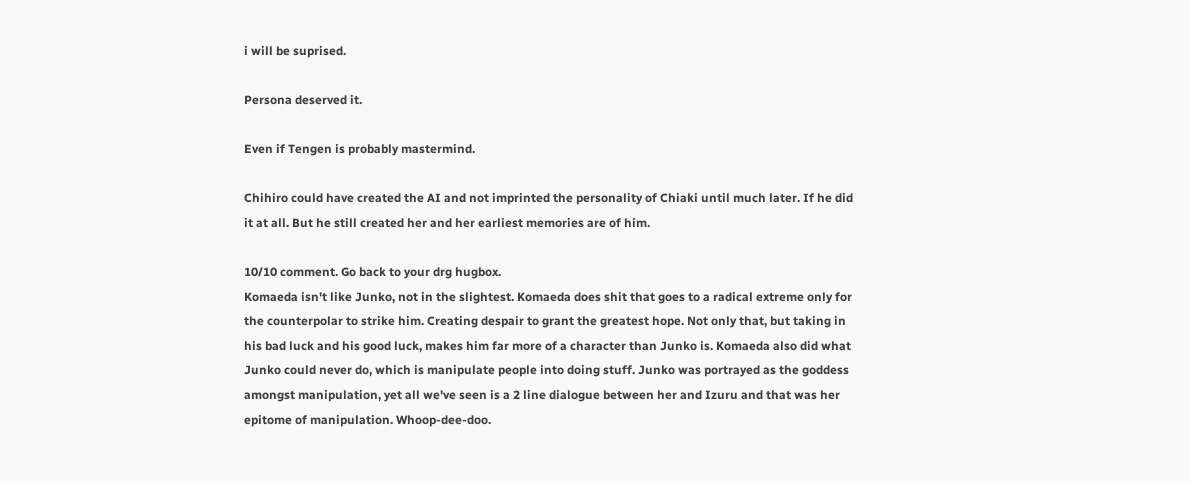i will be suprised.

Persona deserved it.

Even if Tengen is probably mastermind.

Chihiro could have created the AI and not imprinted the personality of Chiaki until much later. If he did it at all. But he still created her and her earliest memories are of him.

10/10 comment. Go back to your drg hugbox.
Komaeda isn't like Junko, not in the slightest. Komaeda does shit that goes to a radical extreme only for the counterpolar to strike him. Creating despair to grant the greatest hope. Not only that, but taking in his bad luck and his good luck, makes him far more of a character than Junko is. Komaeda also did what Junko could never do, which is manipulate people into doing stuff. Junko was portrayed as the goddess amongst manipulation, yet all we've seen is a 2 line dialogue between her and Izuru and that was her epitome of manipulation. Whoop-dee-doo.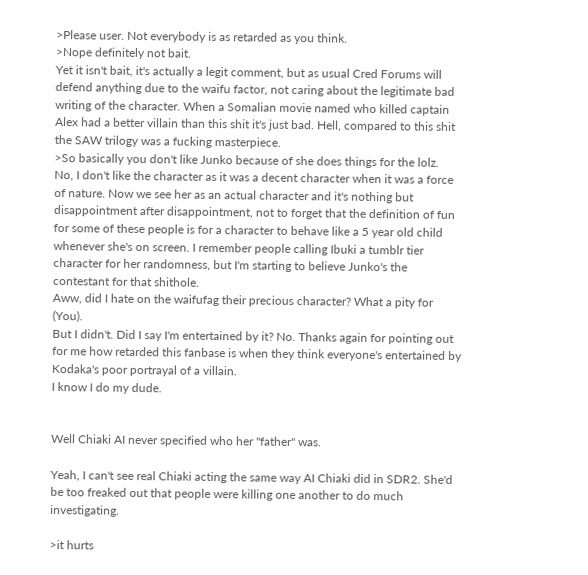>Please user. Not everybody is as retarded as you think.
>Nope definitely not bait.
Yet it isn't bait, it's actually a legit comment, but as usual Cred Forums will defend anything due to the waifu factor, not caring about the legitimate bad writing of the character. When a Somalian movie named who killed captain Alex had a better villain than this shit it's just bad. Hell, compared to this shit the SAW trilogy was a fucking masterpiece.
>So basically you don't like Junko because of she does things for the lolz.
No, I don't like the character as it was a decent character when it was a force of nature. Now we see her as an actual character and it's nothing but disappointment after disappointment, not to forget that the definition of fun for some of these people is for a character to behave like a 5 year old child whenever she's on screen. I remember people calling Ibuki a tumblr tier character for her randomness, but I'm starting to believe Junko's the contestant for that shithole.
Aww, did I hate on the waifufag their precious character? What a pity for (You).
But I didn't. Did I say I'm entertained by it? No. Thanks again for pointing out for me how retarded this fanbase is when they think everyone's entertained by Kodaka's poor portrayal of a villain.
I know I do my dude.


Well Chiaki AI never specified who her "father" was.

Yeah, I can't see real Chiaki acting the same way AI Chiaki did in SDR2. She'd be too freaked out that people were killing one another to do much investigating.

>it hurts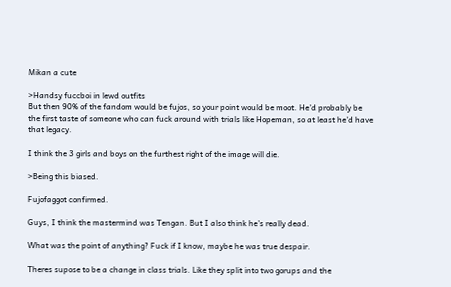Mikan a cute

>Handsy fuccboi in lewd outfits
But then 90% of the fandom would be fujos, so your point would be moot. He'd probably be the first taste of someone who can fuck around with trials like Hopeman, so at least he'd have that legacy.

I think the 3 girls and boys on the furthest right of the image will die.

>Being this biased.

Fujofaggot confirmed.

Guys, I think the mastermind was Tengan. But I also think he's really dead.

What was the point of anything? Fuck if I know, maybe he was true despair.

Theres supose to be a change in class trials. Like they split into two gorups and the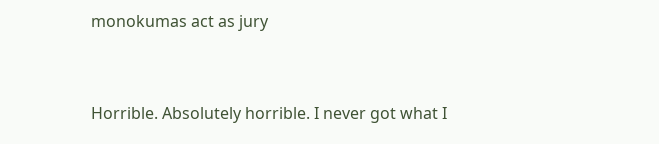monokumas act as jury


Horrible. Absolutely horrible. I never got what I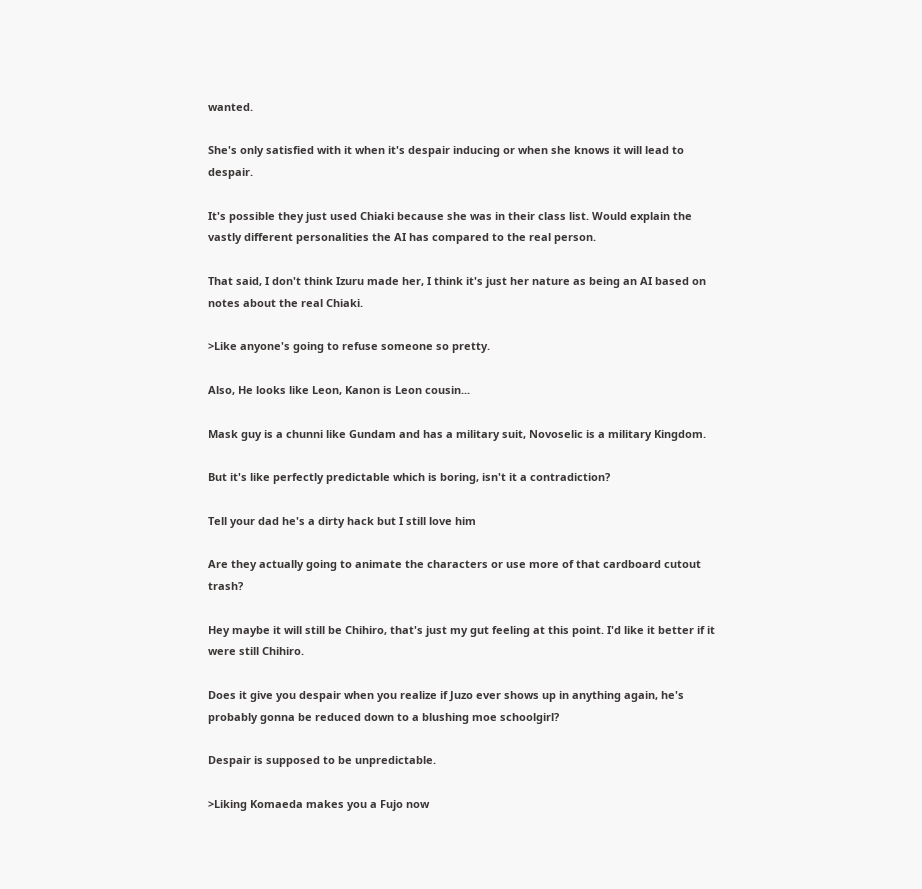wanted.

She's only satisfied with it when it's despair inducing or when she knows it will lead to despair.

It's possible they just used Chiaki because she was in their class list. Would explain the vastly different personalities the AI has compared to the real person.

That said, I don't think Izuru made her, I think it's just her nature as being an AI based on notes about the real Chiaki.

>Like anyone's going to refuse someone so pretty.

Also, He looks like Leon, Kanon is Leon cousin...

Mask guy is a chunni like Gundam and has a military suit, Novoselic is a military Kingdom.

But it's like perfectly predictable which is boring, isn't it a contradiction?

Tell your dad he's a dirty hack but I still love him

Are they actually going to animate the characters or use more of that cardboard cutout trash?

Hey maybe it will still be Chihiro, that's just my gut feeling at this point. I'd like it better if it were still Chihiro.

Does it give you despair when you realize if Juzo ever shows up in anything again, he's probably gonna be reduced down to a blushing moe schoolgirl?

Despair is supposed to be unpredictable.

>Liking Komaeda makes you a Fujo now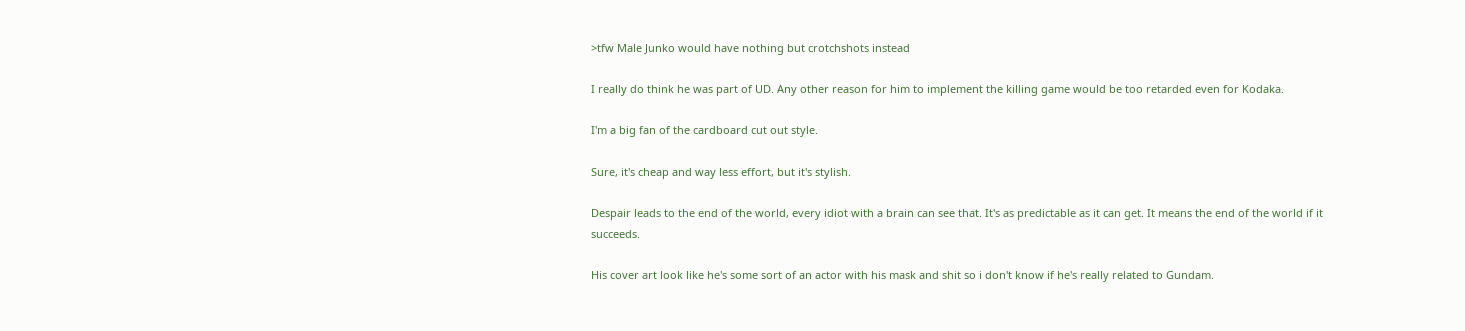>tfw Male Junko would have nothing but crotchshots instead

I really do think he was part of UD. Any other reason for him to implement the killing game would be too retarded even for Kodaka.

I'm a big fan of the cardboard cut out style.

Sure, it's cheap and way less effort, but it's stylish.

Despair leads to the end of the world, every idiot with a brain can see that. It's as predictable as it can get. It means the end of the world if it succeeds.

His cover art look like he's some sort of an actor with his mask and shit so i don't know if he's really related to Gundam.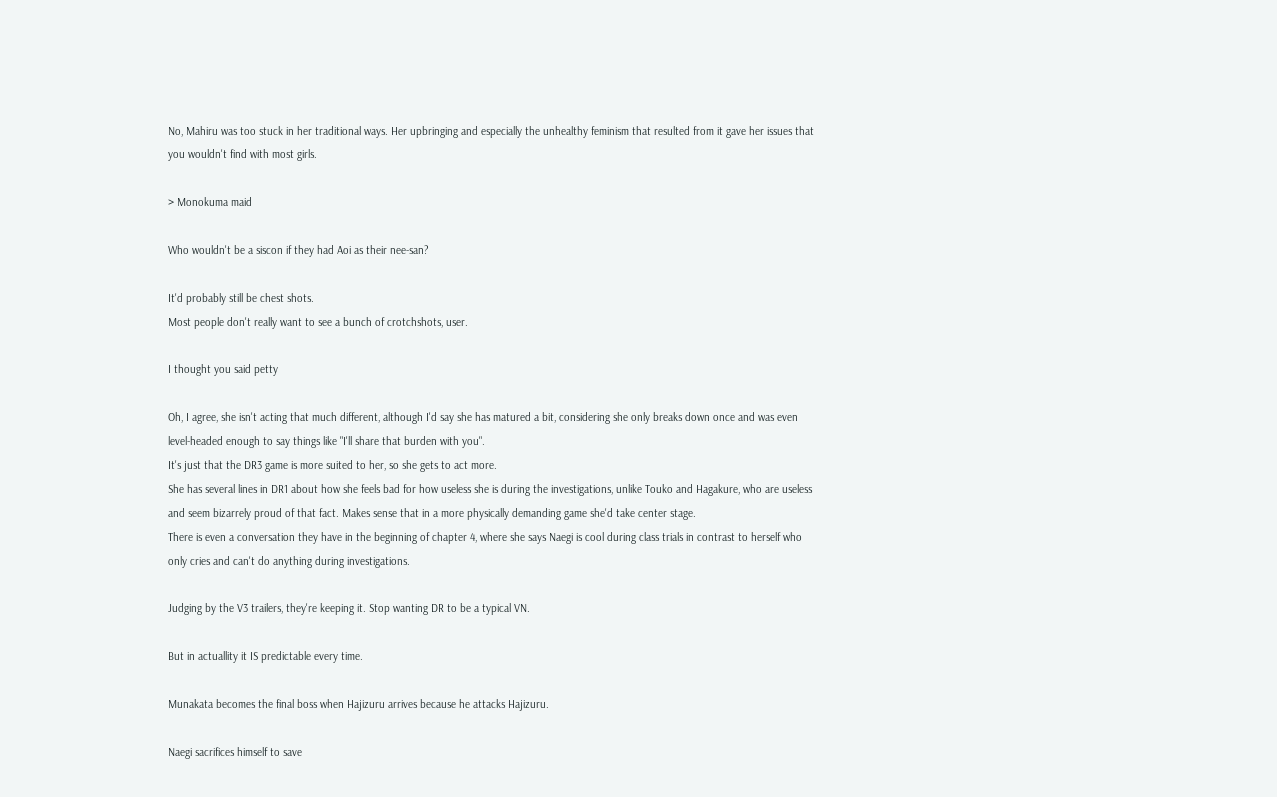No, Mahiru was too stuck in her traditional ways. Her upbringing and especially the unhealthy feminism that resulted from it gave her issues that you wouldn't find with most girls.

> Monokuma maid

Who wouldn't be a siscon if they had Aoi as their nee-san?

It'd probably still be chest shots.
Most people don't really want to see a bunch of crotchshots, user.

I thought you said petty

Oh, I agree, she isn't acting that much different, although I'd say she has matured a bit, considering she only breaks down once and was even level-headed enough to say things like "I'll share that burden with you".
It's just that the DR3 game is more suited to her, so she gets to act more.
She has several lines in DR1 about how she feels bad for how useless she is during the investigations, unlike Touko and Hagakure, who are useless and seem bizarrely proud of that fact. Makes sense that in a more physically demanding game she'd take center stage.
There is even a conversation they have in the beginning of chapter 4, where she says Naegi is cool during class trials in contrast to herself who only cries and can't do anything during investigations.

Judging by the V3 trailers, they're keeping it. Stop wanting DR to be a typical VN.

But in actuallity it IS predictable every time.

Munakata becomes the final boss when Hajizuru arrives because he attacks Hajizuru.

Naegi sacrifices himself to save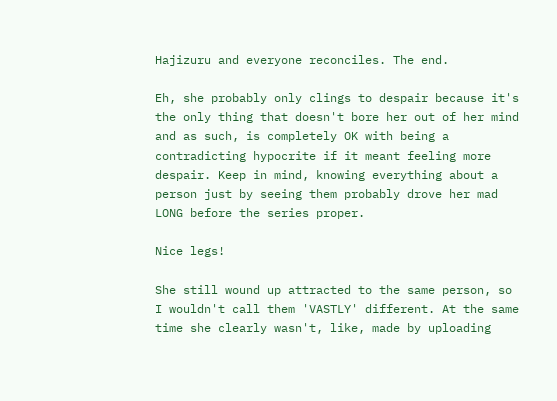Hajizuru and everyone reconciles. The end.

Eh, she probably only clings to despair because it's the only thing that doesn't bore her out of her mind and as such, is completely OK with being a contradicting hypocrite if it meant feeling more despair. Keep in mind, knowing everything about a person just by seeing them probably drove her mad LONG before the series proper.

Nice legs!

She still wound up attracted to the same person, so I wouldn't call them 'VASTLY' different. At the same time she clearly wasn't, like, made by uploading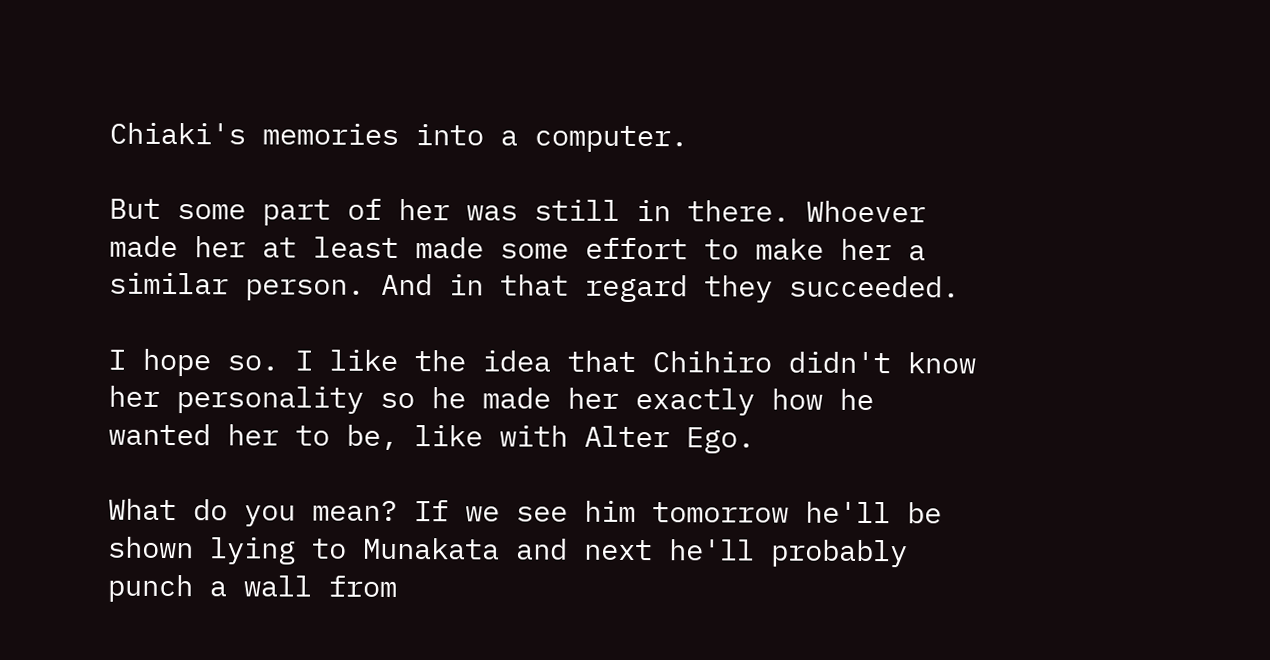Chiaki's memories into a computer.

But some part of her was still in there. Whoever made her at least made some effort to make her a similar person. And in that regard they succeeded.

I hope so. I like the idea that Chihiro didn't know her personality so he made her exactly how he wanted her to be, like with Alter Ego.

What do you mean? If we see him tomorrow he'll be shown lying to Munakata and next he'll probably punch a wall from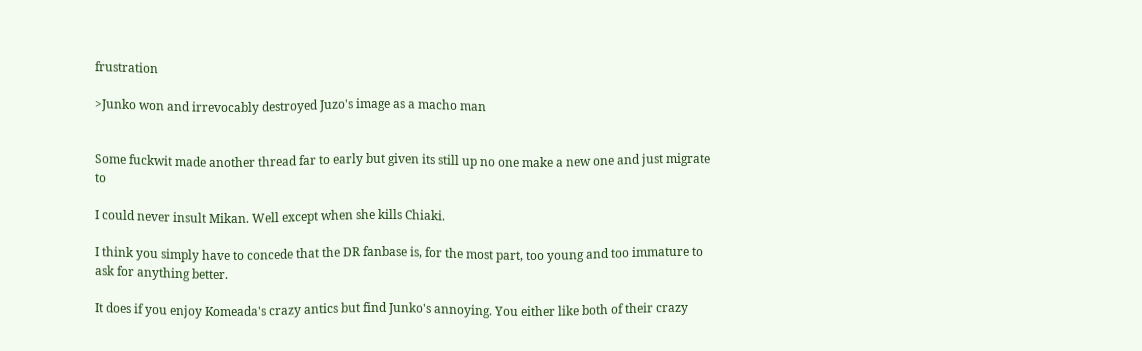frustration

>Junko won and irrevocably destroyed Juzo's image as a macho man


Some fuckwit made another thread far to early but given its still up no one make a new one and just migrate to

I could never insult Mikan. Well except when she kills Chiaki.

I think you simply have to concede that the DR fanbase is, for the most part, too young and too immature to ask for anything better.

It does if you enjoy Komeada's crazy antics but find Junko's annoying. You either like both of their crazy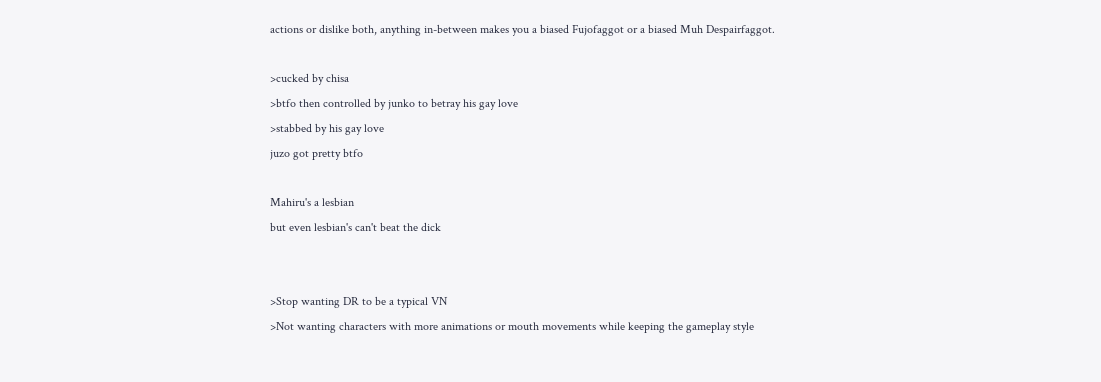actions or dislike both, anything in-between makes you a biased Fujofaggot or a biased Muh Despairfaggot.

>cucked by chisa
>btfo then controlled by junko to betray his gay love
>stabbed by his gay love
juzo got pretty btfo

Mahiru's a lesbian
but even lesbian's can't beat the dick


>Stop wanting DR to be a typical VN
>Not wanting characters with more animations or mouth movements while keeping the gameplay style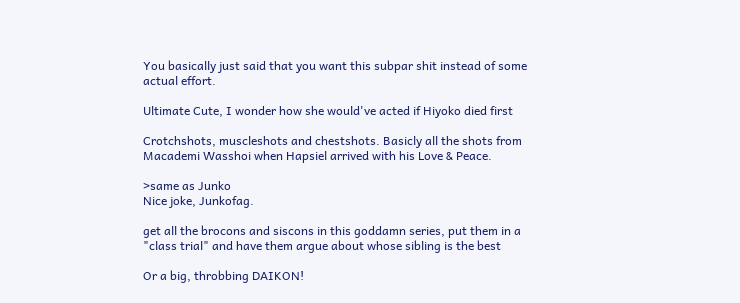You basically just said that you want this subpar shit instead of some actual effort.

Ultimate Cute, I wonder how she would've acted if Hiyoko died first

Crotchshots, muscleshots and chestshots. Basicly all the shots from Macademi Wasshoi when Hapsiel arrived with his Love & Peace.

>same as Junko
Nice joke, Junkofag.

get all the brocons and siscons in this goddamn series, put them in a "class trial" and have them argue about whose sibling is the best

Or a big, throbbing DAIKON!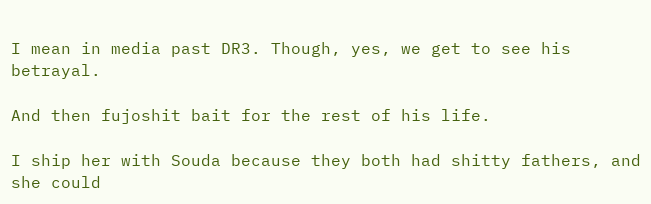I mean in media past DR3. Though, yes, we get to see his betrayal.

And then fujoshit bait for the rest of his life.

I ship her with Souda because they both had shitty fathers, and she could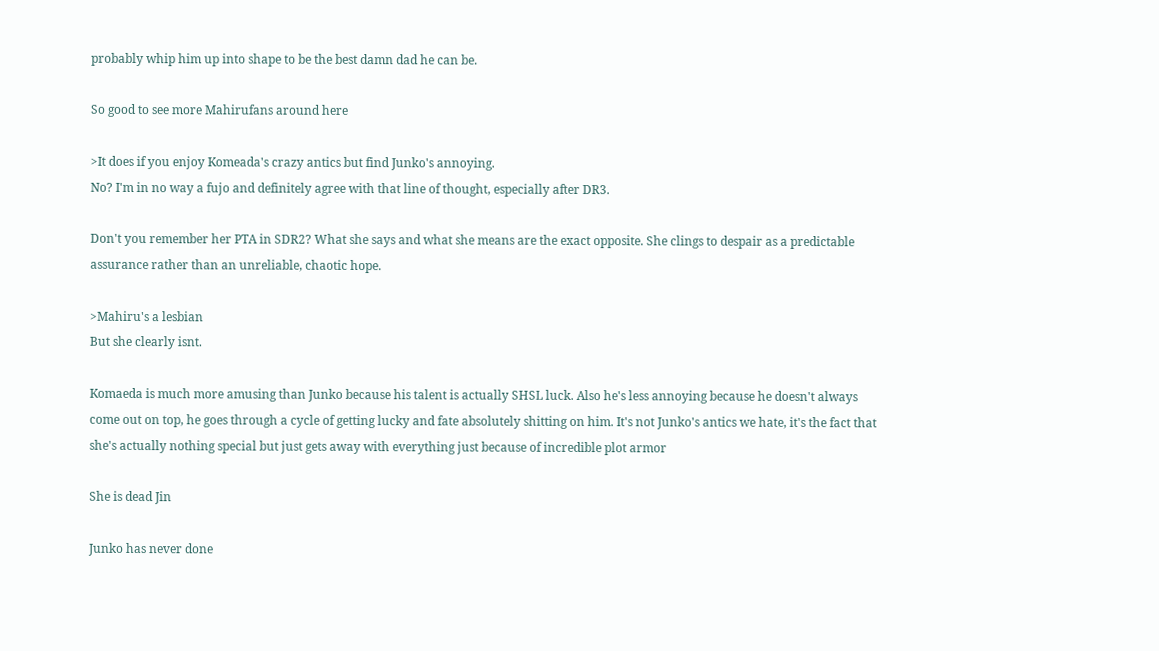probably whip him up into shape to be the best damn dad he can be.

So good to see more Mahirufans around here

>It does if you enjoy Komeada's crazy antics but find Junko's annoying.
No? I'm in no way a fujo and definitely agree with that line of thought, especially after DR3.

Don't you remember her PTA in SDR2? What she says and what she means are the exact opposite. She clings to despair as a predictable assurance rather than an unreliable, chaotic hope.

>Mahiru's a lesbian
But she clearly isnt.

Komaeda is much more amusing than Junko because his talent is actually SHSL luck. Also he's less annoying because he doesn't always come out on top, he goes through a cycle of getting lucky and fate absolutely shitting on him. It's not Junko's antics we hate, it's the fact that she's actually nothing special but just gets away with everything just because of incredible plot armor

She is dead Jin

Junko has never done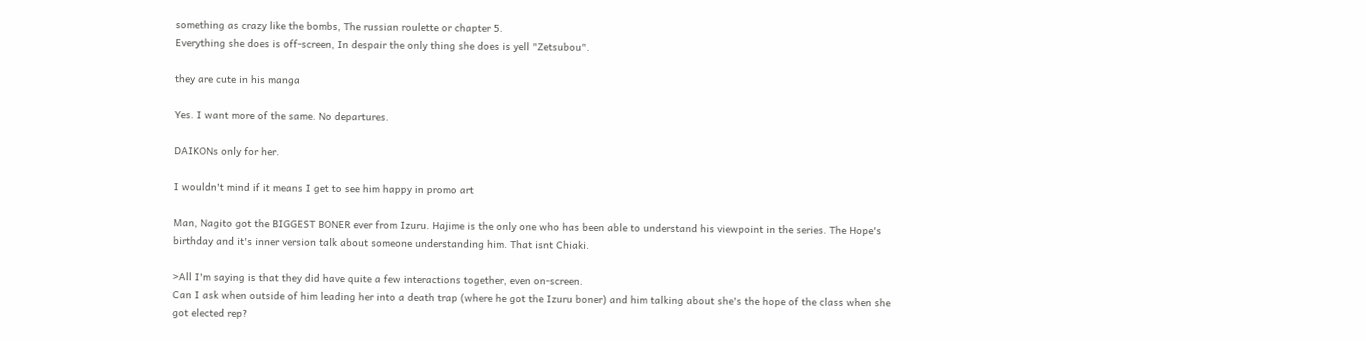something as crazy like the bombs, The russian roulette or chapter 5.
Everything she does is off-screen, In despair the only thing she does is yell "Zetsubou".

they are cute in his manga

Yes. I want more of the same. No departures.

DAIKONs only for her.

I wouldn't mind if it means I get to see him happy in promo art

Man, Nagito got the BIGGEST BONER ever from Izuru. Hajime is the only one who has been able to understand his viewpoint in the series. The Hope's birthday and it's inner version talk about someone understanding him. That isnt Chiaki.

>All I'm saying is that they did have quite a few interactions together, even on-screen.
Can I ask when outside of him leading her into a death trap (where he got the Izuru boner) and him talking about she's the hope of the class when she got elected rep?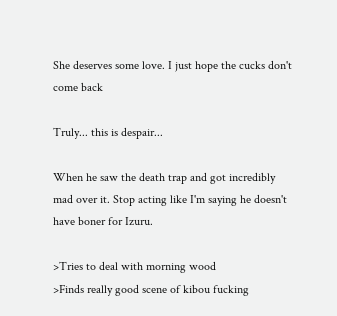She deserves some love. I just hope the cucks don't come back

Truly... this is despair...

When he saw the death trap and got incredibly mad over it. Stop acting like I'm saying he doesn't have boner for Izuru.

>Tries to deal with morning wood
>Finds really good scene of kibou fucking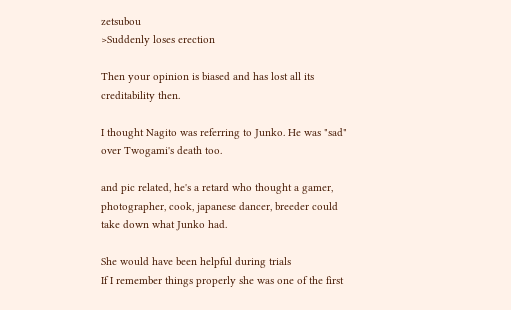zetsubou
>Suddenly loses erection

Then your opinion is biased and has lost all its creditability then.

I thought Nagito was referring to Junko. He was "sad" over Twogami's death too.

and pic related, he's a retard who thought a gamer, photographer, cook, japanese dancer, breeder could take down what Junko had.

She would have been helpful during trials
If I remember things properly she was one of the first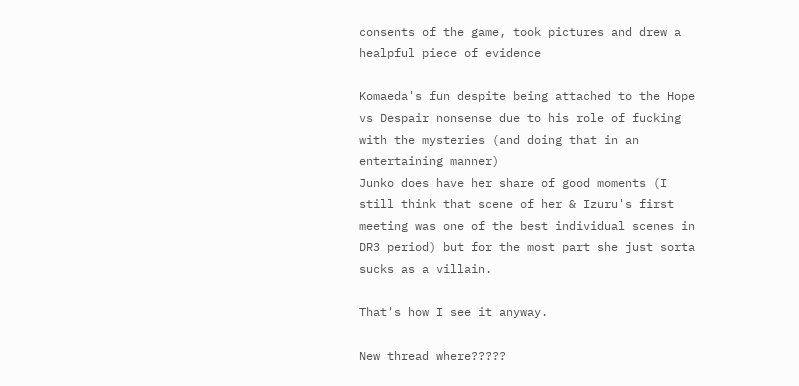consents of the game, took pictures and drew a healpful piece of evidence

Komaeda's fun despite being attached to the Hope vs Despair nonsense due to his role of fucking with the mysteries (and doing that in an entertaining manner)
Junko does have her share of good moments (I still think that scene of her & Izuru's first meeting was one of the best individual scenes in DR3 period) but for the most part she just sorta sucks as a villain.

That's how I see it anyway.

New thread where?????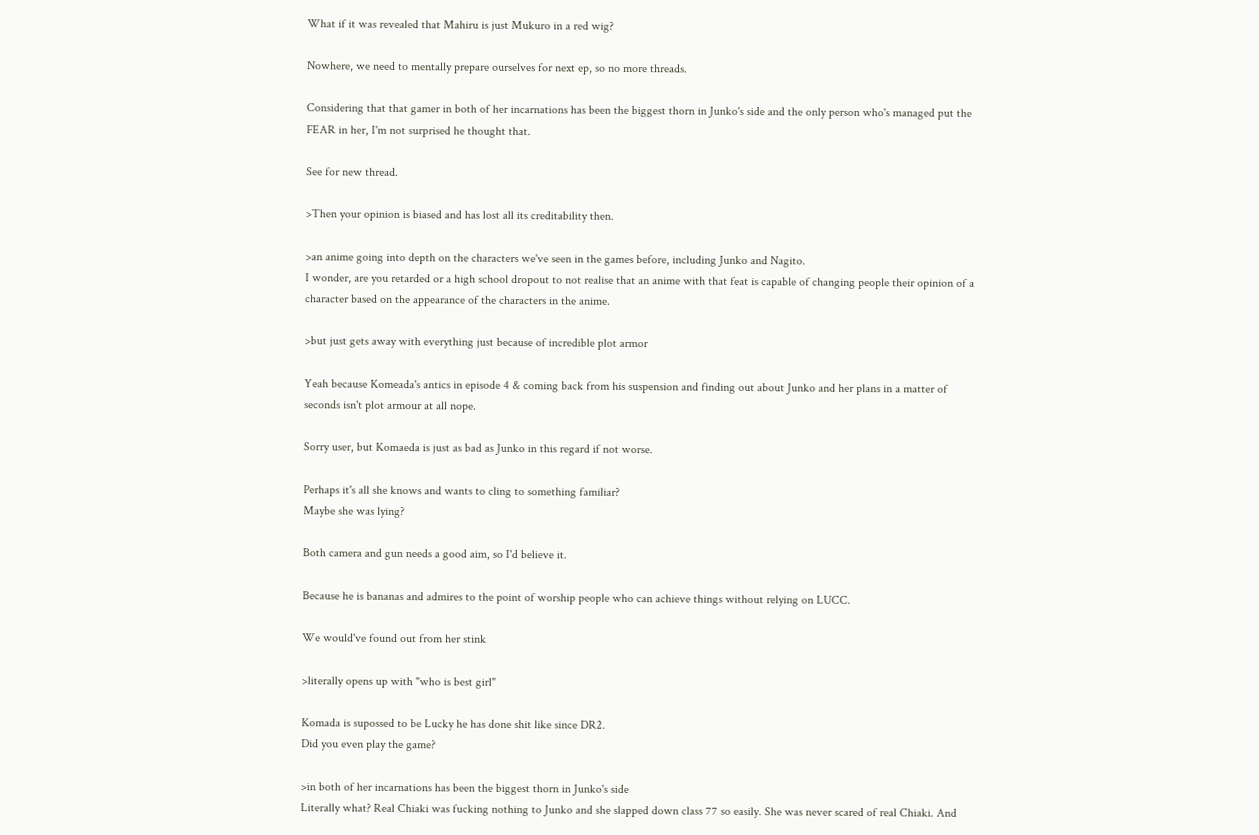What if it was revealed that Mahiru is just Mukuro in a red wig?

Nowhere, we need to mentally prepare ourselves for next ep, so no more threads.

Considering that that gamer in both of her incarnations has been the biggest thorn in Junko's side and the only person who's managed put the FEAR in her, I'm not surprised he thought that.

See for new thread.

>Then your opinion is biased and has lost all its creditability then.

>an anime going into depth on the characters we've seen in the games before, including Junko and Nagito.
I wonder, are you retarded or a high school dropout to not realise that an anime with that feat is capable of changing people their opinion of a character based on the appearance of the characters in the anime.

>but just gets away with everything just because of incredible plot armor

Yeah because Komeada's antics in episode 4 & coming back from his suspension and finding out about Junko and her plans in a matter of seconds isn't plot armour at all nope.

Sorry user, but Komaeda is just as bad as Junko in this regard if not worse.

Perhaps it's all she knows and wants to cling to something familiar?
Maybe she was lying?

Both camera and gun needs a good aim, so I'd believe it.

Because he is bananas and admires to the point of worship people who can achieve things without relying on LUCC.

We would've found out from her stink

>literally opens up with "who is best girl"

Komada is supossed to be Lucky he has done shit like since DR2.
Did you even play the game?

>in both of her incarnations has been the biggest thorn in Junko's side
Literally what? Real Chiaki was fucking nothing to Junko and she slapped down class 77 so easily. She was never scared of real Chiaki. And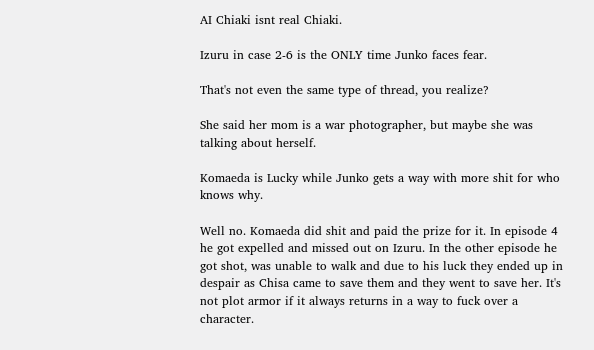AI Chiaki isnt real Chiaki.

Izuru in case 2-6 is the ONLY time Junko faces fear.

That's not even the same type of thread, you realize?

She said her mom is a war photographer, but maybe she was talking about herself.

Komaeda is Lucky while Junko gets a way with more shit for who knows why.

Well no. Komaeda did shit and paid the prize for it. In episode 4 he got expelled and missed out on Izuru. In the other episode he got shot, was unable to walk and due to his luck they ended up in despair as Chisa came to save them and they went to save her. It's not plot armor if it always returns in a way to fuck over a character.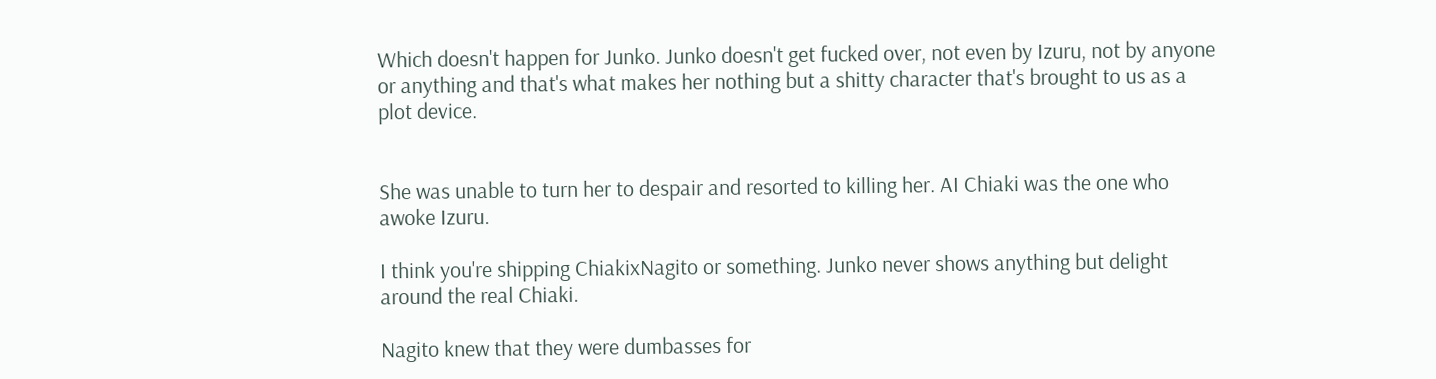Which doesn't happen for Junko. Junko doesn't get fucked over, not even by Izuru, not by anyone or anything and that's what makes her nothing but a shitty character that's brought to us as a plot device.


She was unable to turn her to despair and resorted to killing her. AI Chiaki was the one who awoke Izuru.

I think you're shipping ChiakixNagito or something. Junko never shows anything but delight around the real Chiaki.

Nagito knew that they were dumbasses for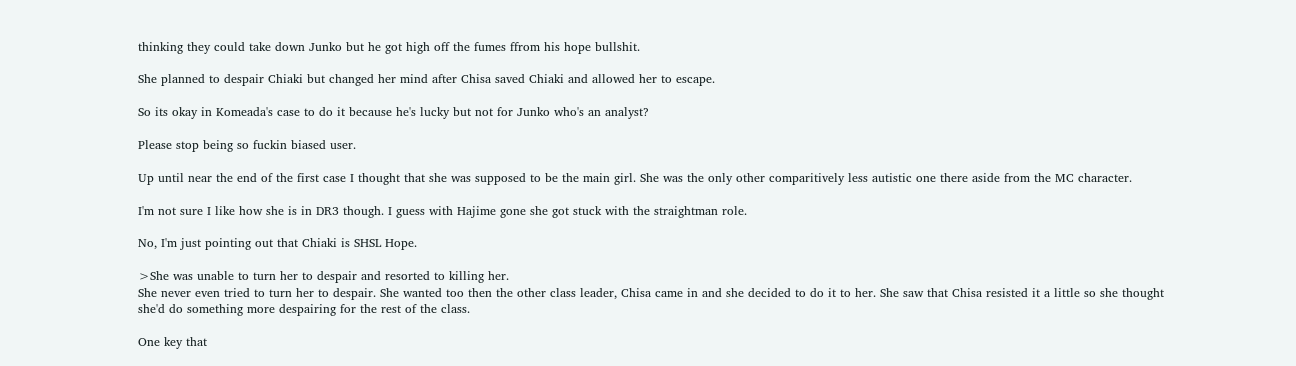thinking they could take down Junko but he got high off the fumes ffrom his hope bullshit.

She planned to despair Chiaki but changed her mind after Chisa saved Chiaki and allowed her to escape.

So its okay in Komeada's case to do it because he's lucky but not for Junko who's an analyst?

Please stop being so fuckin biased user.

Up until near the end of the first case I thought that she was supposed to be the main girl. She was the only other comparitively less autistic one there aside from the MC character.

I'm not sure I like how she is in DR3 though. I guess with Hajime gone she got stuck with the straightman role.

No, I'm just pointing out that Chiaki is SHSL Hope.

>She was unable to turn her to despair and resorted to killing her.
She never even tried to turn her to despair. She wanted too then the other class leader, Chisa came in and she decided to do it to her. She saw that Chisa resisted it a little so she thought she'd do something more despairing for the rest of the class.

One key that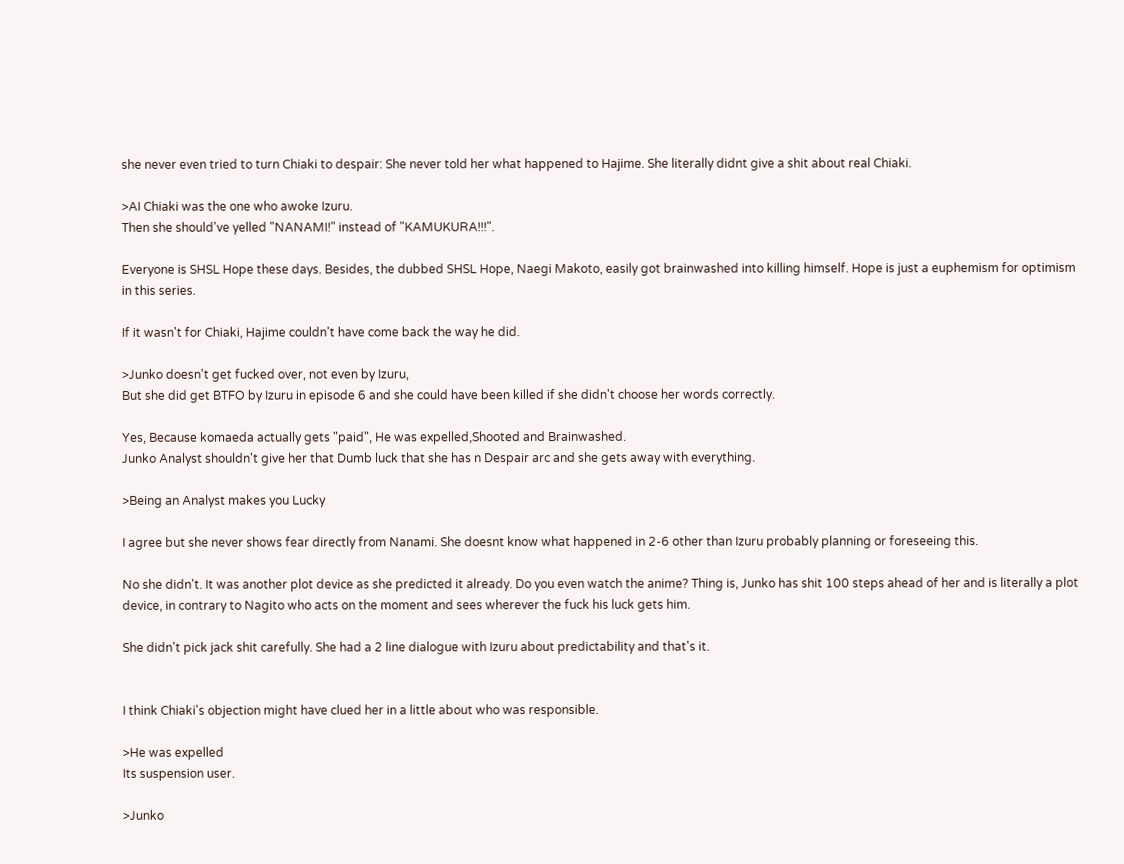she never even tried to turn Chiaki to despair: She never told her what happened to Hajime. She literally didnt give a shit about real Chiaki.

>AI Chiaki was the one who awoke Izuru.
Then she should've yelled "NANAMI!" instead of "KAMUKURA!!!".

Everyone is SHSL Hope these days. Besides, the dubbed SHSL Hope, Naegi Makoto, easily got brainwashed into killing himself. Hope is just a euphemism for optimism in this series.

If it wasn't for Chiaki, Hajime couldn't have come back the way he did.

>Junko doesn't get fucked over, not even by Izuru,
But she did get BTFO by Izuru in episode 6 and she could have been killed if she didn't choose her words correctly.

Yes, Because komaeda actually gets "paid", He was expelled,Shooted and Brainwashed.
Junko Analyst shouldn't give her that Dumb luck that she has n Despair arc and she gets away with everything.

>Being an Analyst makes you Lucky

I agree but she never shows fear directly from Nanami. She doesnt know what happened in 2-6 other than Izuru probably planning or foreseeing this.

No she didn't. It was another plot device as she predicted it already. Do you even watch the anime? Thing is, Junko has shit 100 steps ahead of her and is literally a plot device, in contrary to Nagito who acts on the moment and sees wherever the fuck his luck gets him.

She didn't pick jack shit carefully. She had a 2 line dialogue with Izuru about predictability and that's it.


I think Chiaki's objection might have clued her in a little about who was responsible.

>He was expelled
Its suspension user.

>Junko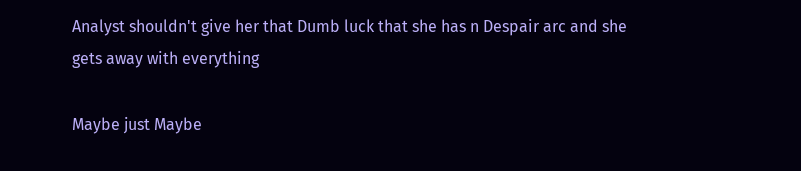Analyst shouldn't give her that Dumb luck that she has n Despair arc and she gets away with everything

Maybe just Maybe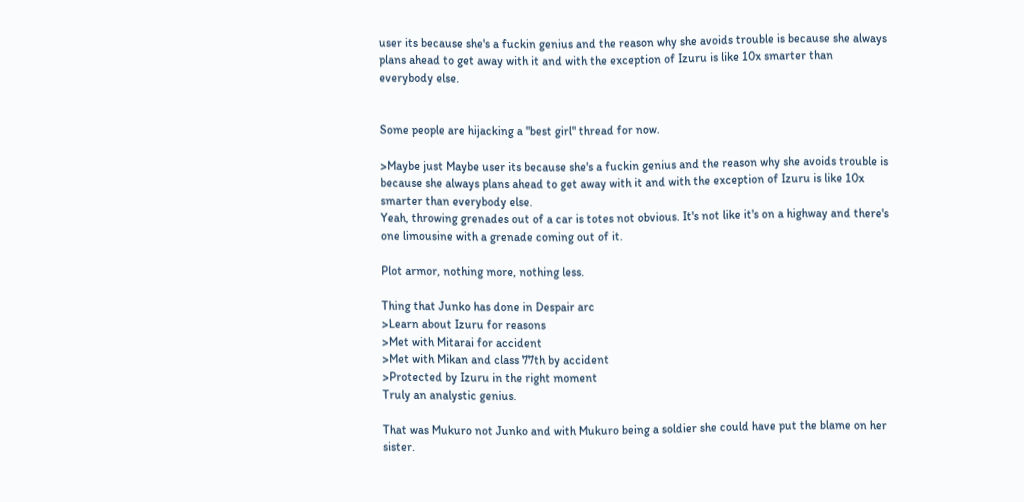user its because she's a fuckin genius and the reason why she avoids trouble is because she always plans ahead to get away with it and with the exception of Izuru is like 10x smarter than everybody else.


Some people are hijacking a "best girl" thread for now.

>Maybe just Maybe user its because she's a fuckin genius and the reason why she avoids trouble is because she always plans ahead to get away with it and with the exception of Izuru is like 10x smarter than everybody else.
Yeah, throwing grenades out of a car is totes not obvious. It's not like it's on a highway and there's one limousine with a grenade coming out of it.

Plot armor, nothing more, nothing less.

Thing that Junko has done in Despair arc
>Learn about Izuru for reasons
>Met with Mitarai for accident
>Met with Mikan and class 77th by accident
>Protected by Izuru in the right moment
Truly an analystic genius.

That was Mukuro not Junko and with Mukuro being a soldier she could have put the blame on her sister.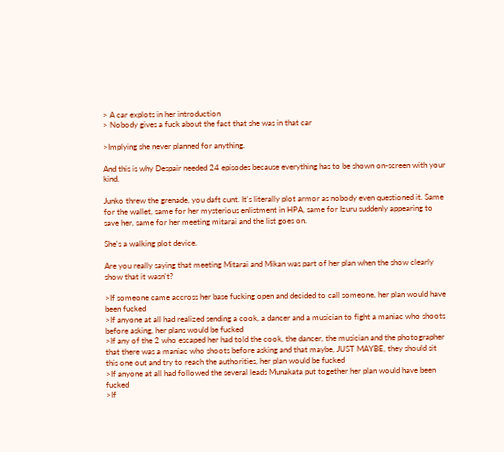> A car explots in her introduction
> Nobody gives a fuck about the fact that she was in that car

>Implying she never planned for anything.

And this is why Despair needed 24 episodes because everything has to be shown on-screen with your kind.

Junko threw the grenade, you daft cunt. It's literally plot armor as nobody even questioned it. Same for the wallet, same for her mysterious enlistment in HPA, same for Izuru suddenly appearing to save her, same for her meeting mitarai and the list goes on.

She's a walking plot device.

Are you really saying that meeting Mitarai and Mikan was part of her plan when the show clearly show that it wasn't?

>If someone came accross her base fucking open and decided to call someone, her plan would have been fucked
>If anyone at all had realized sending a cook, a dancer and a musician to fight a maniac who shoots before asking, her plans would be fucked
>If any of the 2 who escaped her had told the cook, the dancer, the musician and the photographer that there was a maniac who shoots before asking and that maybe, JUST MAYBE, they should sit this one out and try to reach the authorities, her plan would be fucked
>If anyone at all had followed the several leads Munakata put together her plan would have been fucked
>If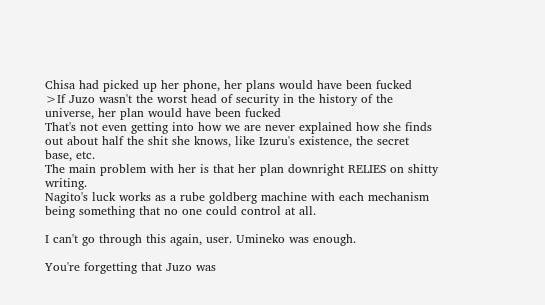Chisa had picked up her phone, her plans would have been fucked
>If Juzo wasn't the worst head of security in the history of the universe, her plan would have been fucked
That's not even getting into how we are never explained how she finds out about half the shit she knows, like Izuru's existence, the secret base, etc.
The main problem with her is that her plan downright RELIES on shitty writing.
Nagito's luck works as a rube goldberg machine with each mechanism being something that no one could control at all.

I can't go through this again, user. Umineko was enough.

You're forgetting that Juzo was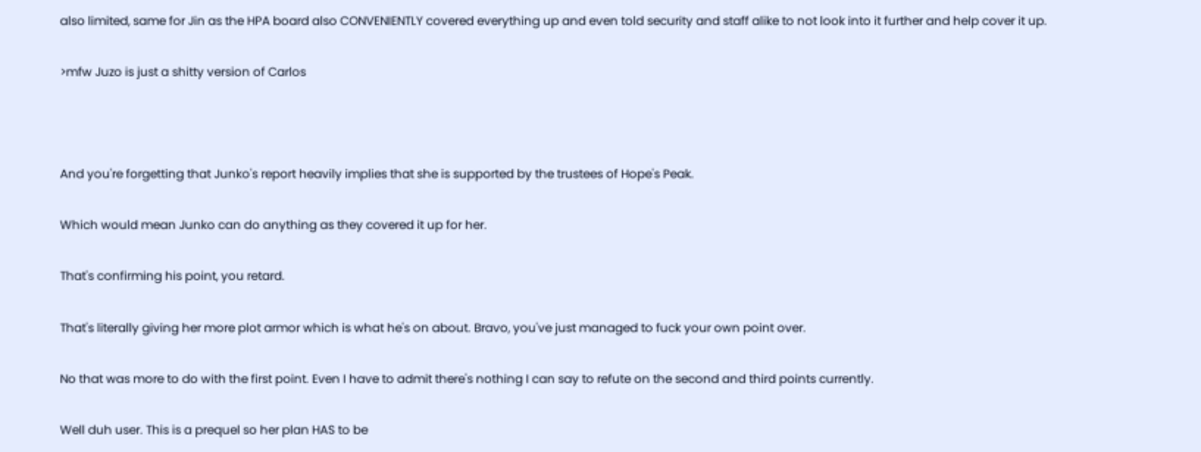also limited, same for Jin as the HPA board also CONVENIENTLY covered everything up and even told security and staff alike to not look into it further and help cover it up.

>mfw Juzo is just a shitty version of Carlos



And you're forgetting that Junko's report heavily implies that she is supported by the trustees of Hope's Peak.

Which would mean Junko can do anything as they covered it up for her.

That's confirming his point, you retard.

That's literally giving her more plot armor which is what he's on about. Bravo, you've just managed to fuck your own point over.

No that was more to do with the first point. Even I have to admit there's nothing I can say to refute on the second and third points currently.

Well duh user. This is a prequel so her plan HAS to be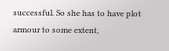successful. So she has to have plot armour to some extent,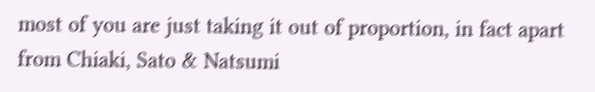most of you are just taking it out of proportion, in fact apart from Chiaki, Sato & Natsumi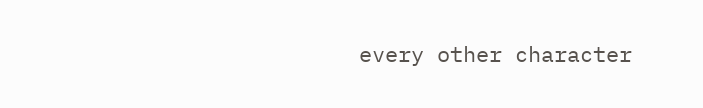every other character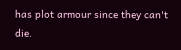has plot armour since they can't die.